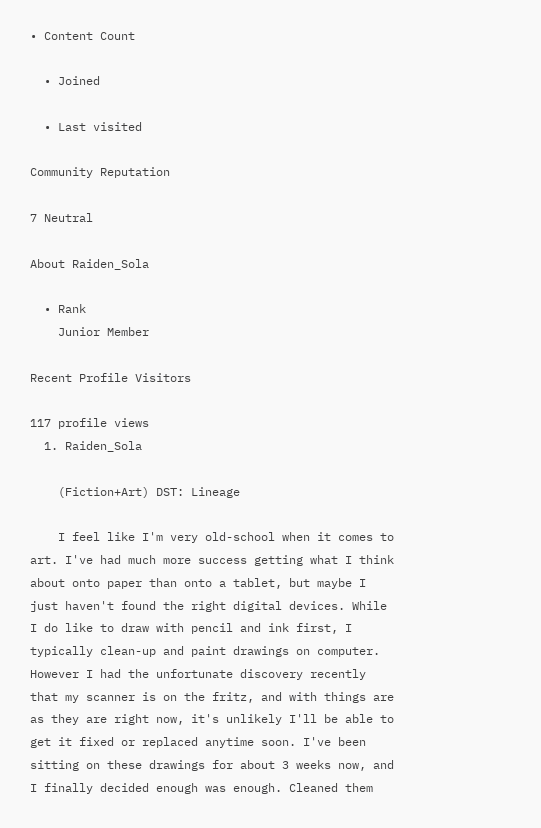• Content Count

  • Joined

  • Last visited

Community Reputation

7 Neutral

About Raiden_Sola

  • Rank
    Junior Member

Recent Profile Visitors

117 profile views
  1. Raiden_Sola

    (Fiction+Art) DST: Lineage

    I feel like I'm very old-school when it comes to art. I've had much more success getting what I think about onto paper than onto a tablet, but maybe I just haven't found the right digital devices. While I do like to draw with pencil and ink first, I typically clean-up and paint drawings on computer. However I had the unfortunate discovery recently that my scanner is on the fritz, and with things are as they are right now, it's unlikely I'll be able to get it fixed or replaced anytime soon. I've been sitting on these drawings for about 3 weeks now, and I finally decided enough was enough. Cleaned them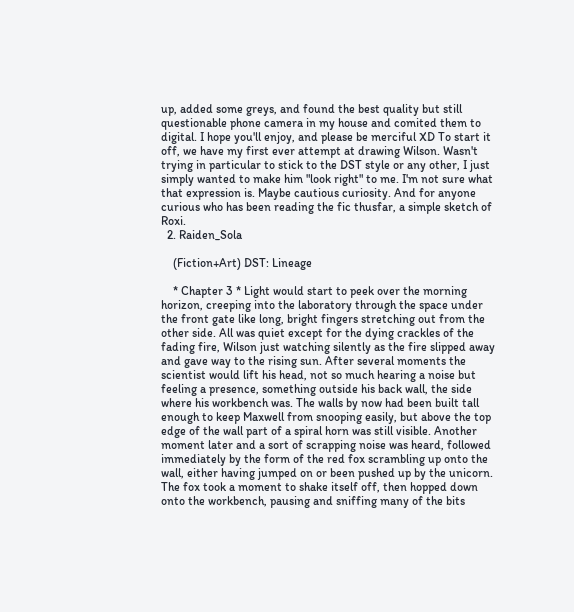up, added some greys, and found the best quality but still questionable phone camera in my house and comited them to digital. I hope you'll enjoy, and please be merciful XD To start it off, we have my first ever attempt at drawing Wilson. Wasn't trying in particular to stick to the DST style or any other, I just simply wanted to make him "look right" to me. I'm not sure what that expression is. Maybe cautious curiosity. And for anyone curious who has been reading the fic thusfar, a simple sketch of Roxi.
  2. Raiden_Sola

    (Fiction+Art) DST: Lineage

    * Chapter 3 * Light would start to peek over the morning horizon, creeping into the laboratory through the space under the front gate like long, bright fingers stretching out from the other side. All was quiet except for the dying crackles of the fading fire, Wilson just watching silently as the fire slipped away and gave way to the rising sun. After several moments the scientist would lift his head, not so much hearing a noise but feeling a presence, something outside his back wall, the side where his workbench was. The walls by now had been built tall enough to keep Maxwell from snooping easily, but above the top edge of the wall part of a spiral horn was still visible. Another moment later and a sort of scrapping noise was heard, followed immediately by the form of the red fox scrambling up onto the wall, either having jumped on or been pushed up by the unicorn. The fox took a moment to shake itself off, then hopped down onto the workbench, pausing and sniffing many of the bits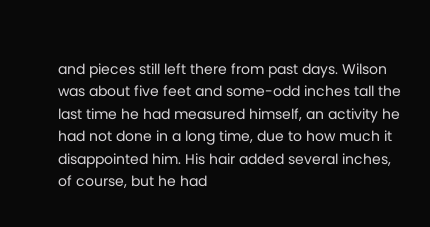and pieces still left there from past days. Wilson was about five feet and some-odd inches tall the last time he had measured himself, an activity he had not done in a long time, due to how much it disappointed him. His hair added several inches, of course, but he had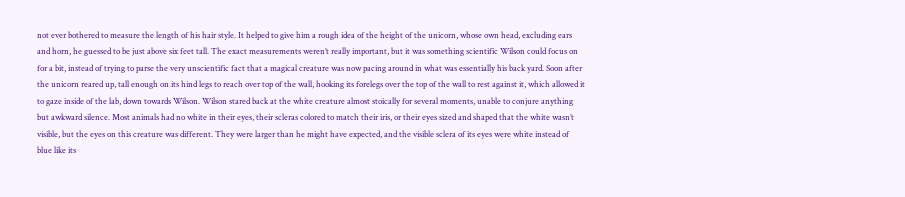not ever bothered to measure the length of his hair style. It helped to give him a rough idea of the height of the unicorn, whose own head, excluding ears and horn, he guessed to be just above six feet tall. The exact measurements weren’t really important, but it was something scientific Wilson could focus on for a bit, instead of trying to parse the very unscientific fact that a magical creature was now pacing around in what was essentially his back yard. Soon after the unicorn reared up, tall enough on its hind legs to reach over top of the wall, hooking its forelegs over the top of the wall to rest against it, which allowed it to gaze inside of the lab, down towards Wilson. Wilson stared back at the white creature almost stoically for several moments, unable to conjure anything but awkward silence. Most animals had no white in their eyes, their scleras colored to match their iris, or their eyes sized and shaped that the white wasn’t visible, but the eyes on this creature was different. They were larger than he might have expected, and the visible sclera of its eyes were white instead of blue like its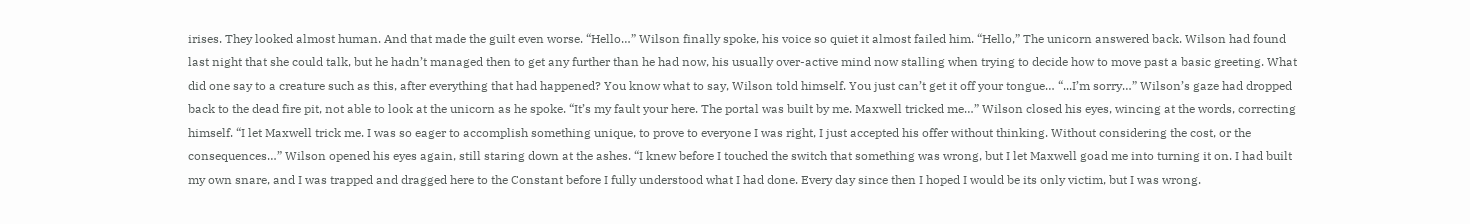irises. They looked almost human. And that made the guilt even worse. “Hello…” Wilson finally spoke, his voice so quiet it almost failed him. “Hello,” The unicorn answered back. Wilson had found last night that she could talk, but he hadn’t managed then to get any further than he had now, his usually over-active mind now stalling when trying to decide how to move past a basic greeting. What did one say to a creature such as this, after everything that had happened? You know what to say, Wilson told himself. You just can’t get it off your tongue… “...I’m sorry…” Wilson’s gaze had dropped back to the dead fire pit, not able to look at the unicorn as he spoke. “It’s my fault your here. The portal was built by me. Maxwell tricked me…” Wilson closed his eyes, wincing at the words, correcting himself. “I let Maxwell trick me. I was so eager to accomplish something unique, to prove to everyone I was right, I just accepted his offer without thinking. Without considering the cost, or the consequences…” Wilson opened his eyes again, still staring down at the ashes. “I knew before I touched the switch that something was wrong, but I let Maxwell goad me into turning it on. I had built my own snare, and I was trapped and dragged here to the Constant before I fully understood what I had done. Every day since then I hoped I would be its only victim, but I was wrong.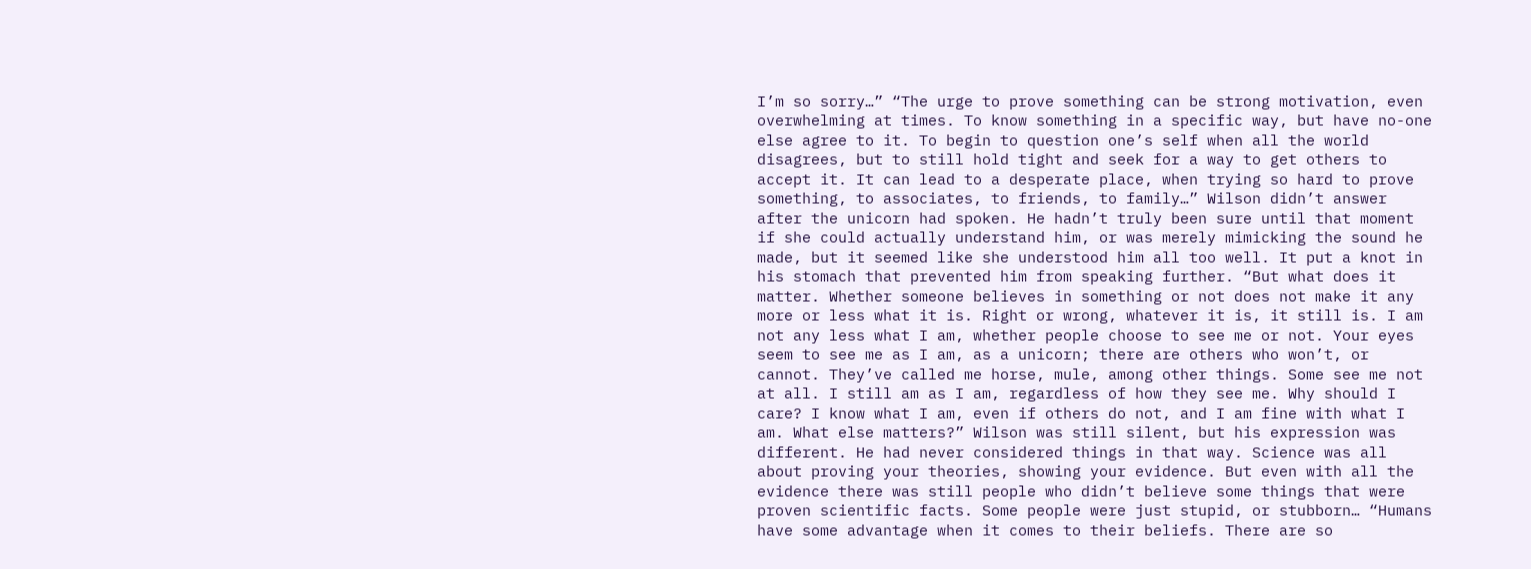I’m so sorry…” “The urge to prove something can be strong motivation, even overwhelming at times. To know something in a specific way, but have no-one else agree to it. To begin to question one’s self when all the world disagrees, but to still hold tight and seek for a way to get others to accept it. It can lead to a desperate place, when trying so hard to prove something, to associates, to friends, to family…” Wilson didn’t answer after the unicorn had spoken. He hadn’t truly been sure until that moment if she could actually understand him, or was merely mimicking the sound he made, but it seemed like she understood him all too well. It put a knot in his stomach that prevented him from speaking further. “But what does it matter. Whether someone believes in something or not does not make it any more or less what it is. Right or wrong, whatever it is, it still is. I am not any less what I am, whether people choose to see me or not. Your eyes seem to see me as I am, as a unicorn; there are others who won’t, or cannot. They’ve called me horse, mule, among other things. Some see me not at all. I still am as I am, regardless of how they see me. Why should I care? I know what I am, even if others do not, and I am fine with what I am. What else matters?” Wilson was still silent, but his expression was different. He had never considered things in that way. Science was all about proving your theories, showing your evidence. But even with all the evidence there was still people who didn’t believe some things that were proven scientific facts. Some people were just stupid, or stubborn… “Humans have some advantage when it comes to their beliefs. There are so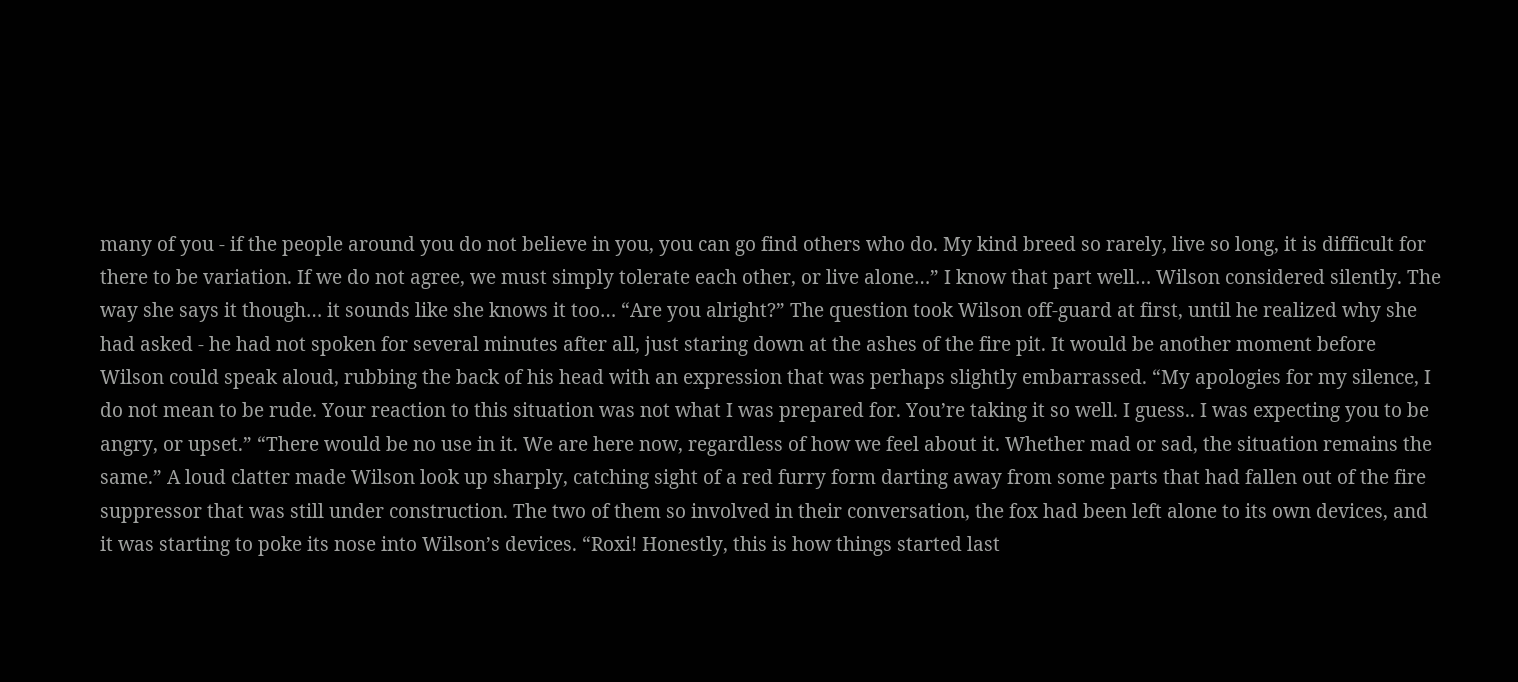many of you - if the people around you do not believe in you, you can go find others who do. My kind breed so rarely, live so long, it is difficult for there to be variation. If we do not agree, we must simply tolerate each other, or live alone…” I know that part well… Wilson considered silently. The way she says it though… it sounds like she knows it too… “Are you alright?” The question took Wilson off-guard at first, until he realized why she had asked - he had not spoken for several minutes after all, just staring down at the ashes of the fire pit. It would be another moment before Wilson could speak aloud, rubbing the back of his head with an expression that was perhaps slightly embarrassed. “My apologies for my silence, I do not mean to be rude. Your reaction to this situation was not what I was prepared for. You’re taking it so well. I guess.. I was expecting you to be angry, or upset.” “There would be no use in it. We are here now, regardless of how we feel about it. Whether mad or sad, the situation remains the same.” A loud clatter made Wilson look up sharply, catching sight of a red furry form darting away from some parts that had fallen out of the fire suppressor that was still under construction. The two of them so involved in their conversation, the fox had been left alone to its own devices, and it was starting to poke its nose into Wilson’s devices. “Roxi! Honestly, this is how things started last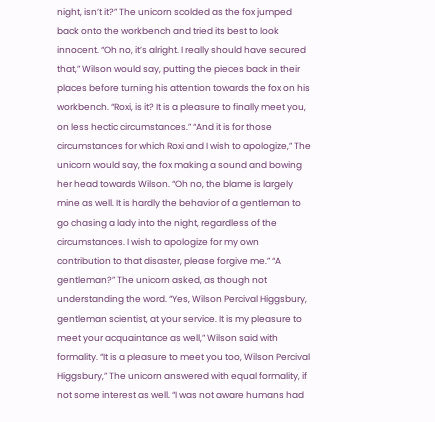night, isn’t it?” The unicorn scolded as the fox jumped back onto the workbench and tried its best to look innocent. “Oh no, it’s alright. I really should have secured that,” Wilson would say, putting the pieces back in their places before turning his attention towards the fox on his workbench. “Roxi, is it? It is a pleasure to finally meet you, on less hectic circumstances.” “And it is for those circumstances for which Roxi and I wish to apologize,” The unicorn would say, the fox making a sound and bowing her head towards Wilson. “Oh no, the blame is largely mine as well. It is hardly the behavior of a gentleman to go chasing a lady into the night, regardless of the circumstances. I wish to apologize for my own contribution to that disaster, please forgive me.” “A gentleman?” The unicorn asked, as though not understanding the word. “Yes, Wilson Percival Higgsbury, gentleman scientist, at your service. It is my pleasure to meet your acquaintance as well,” Wilson said with formality. “It is a pleasure to meet you too, Wilson Percival Higgsbury,” The unicorn answered with equal formality, if not some interest as well. “I was not aware humans had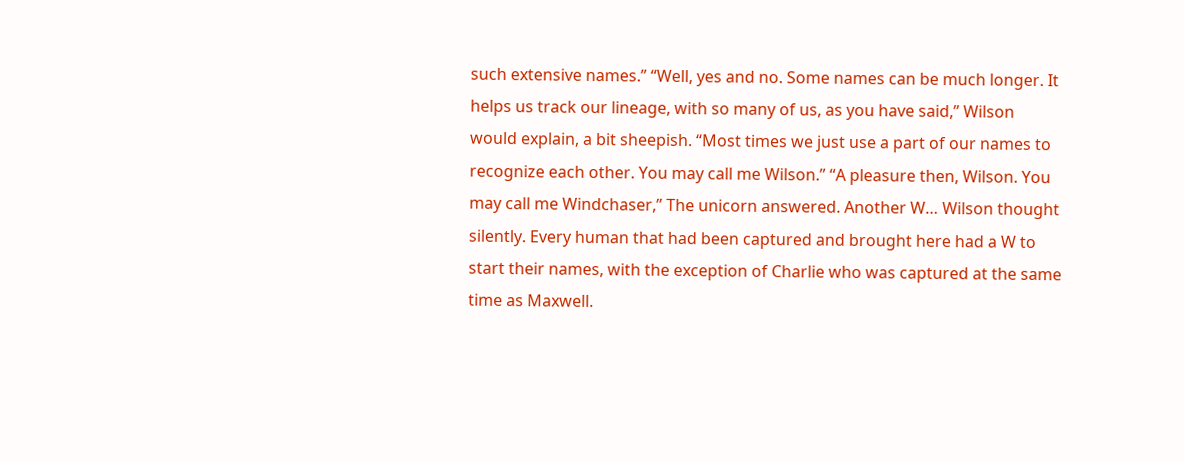such extensive names.” “Well, yes and no. Some names can be much longer. It helps us track our lineage, with so many of us, as you have said,” Wilson would explain, a bit sheepish. “Most times we just use a part of our names to recognize each other. You may call me Wilson.” “A pleasure then, Wilson. You may call me Windchaser,” The unicorn answered. Another W… Wilson thought silently. Every human that had been captured and brought here had a W to start their names, with the exception of Charlie who was captured at the same time as Maxwell.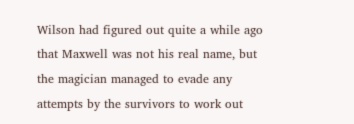Wilson had figured out quite a while ago that Maxwell was not his real name, but the magician managed to evade any attempts by the survivors to work out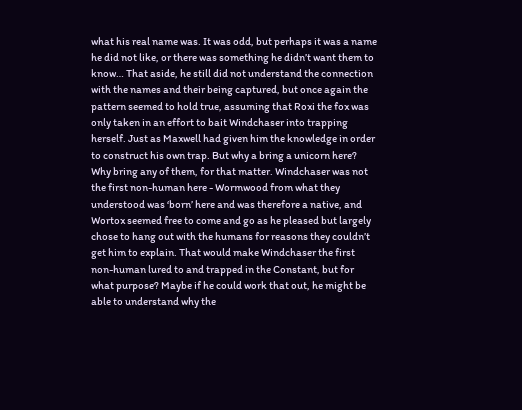what his real name was. It was odd, but perhaps it was a name he did not like, or there was something he didn’t want them to know… That aside, he still did not understand the connection with the names and their being captured, but once again the pattern seemed to hold true, assuming that Roxi the fox was only taken in an effort to bait Windchaser into trapping herself. Just as Maxwell had given him the knowledge in order to construct his own trap. But why a bring a unicorn here? Why bring any of them, for that matter. Windchaser was not the first non-human here - Wormwood from what they understood was ‘born’ here and was therefore a native, and Wortox seemed free to come and go as he pleased but largely chose to hang out with the humans for reasons they couldn’t get him to explain. That would make Windchaser the first non-human lured to and trapped in the Constant, but for what purpose? Maybe if he could work that out, he might be able to understand why the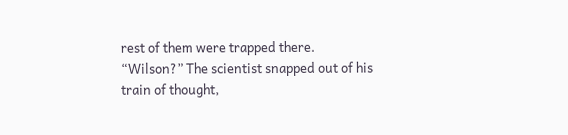rest of them were trapped there. “Wilson?” The scientist snapped out of his train of thought,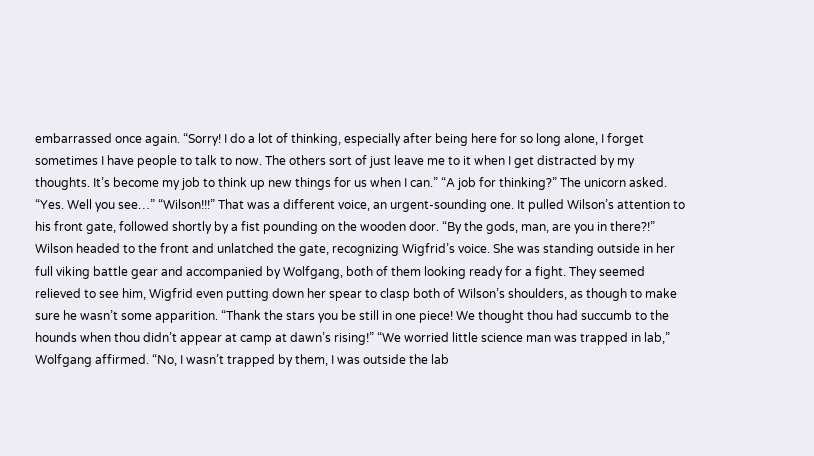embarrassed once again. “Sorry! I do a lot of thinking, especially after being here for so long alone, I forget sometimes I have people to talk to now. The others sort of just leave me to it when I get distracted by my thoughts. It’s become my job to think up new things for us when I can.” “A job for thinking?” The unicorn asked. “Yes. Well you see…” “Wilson!!!” That was a different voice, an urgent-sounding one. It pulled Wilson’s attention to his front gate, followed shortly by a fist pounding on the wooden door. “By the gods, man, are you in there?!” Wilson headed to the front and unlatched the gate, recognizing Wigfrid’s voice. She was standing outside in her full viking battle gear and accompanied by Wolfgang, both of them looking ready for a fight. They seemed relieved to see him, Wigfrid even putting down her spear to clasp both of Wilson’s shoulders, as though to make sure he wasn’t some apparition. “Thank the stars you be still in one piece! We thought thou had succumb to the hounds when thou didn’t appear at camp at dawn’s rising!” “We worried little science man was trapped in lab,” Wolfgang affirmed. “No, I wasn’t trapped by them, I was outside the lab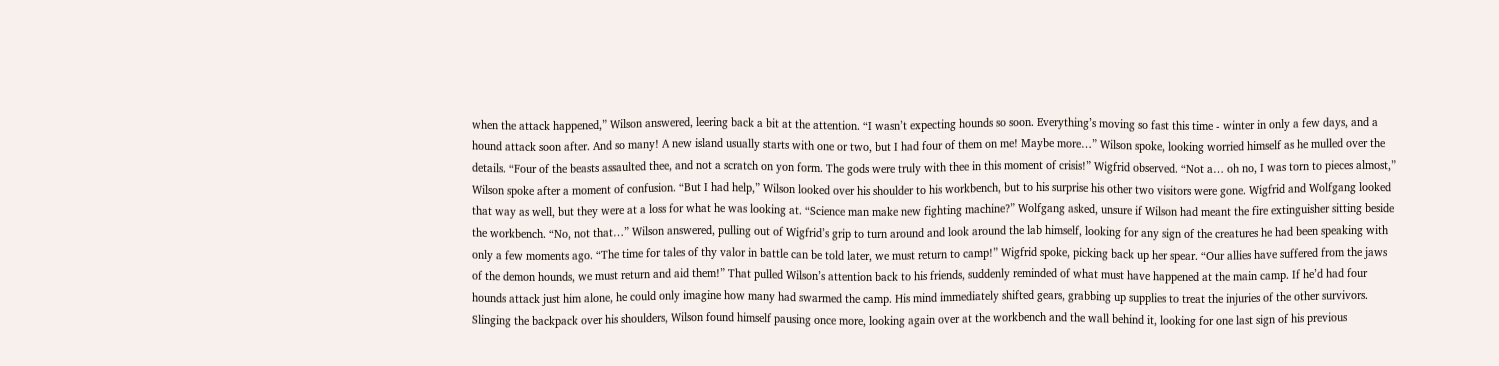when the attack happened,” Wilson answered, leering back a bit at the attention. “I wasn’t expecting hounds so soon. Everything’s moving so fast this time - winter in only a few days, and a hound attack soon after. And so many! A new island usually starts with one or two, but I had four of them on me! Maybe more…” Wilson spoke, looking worried himself as he mulled over the details. “Four of the beasts assaulted thee, and not a scratch on yon form. The gods were truly with thee in this moment of crisis!” Wigfrid observed. “Not a… oh no, I was torn to pieces almost,” Wilson spoke after a moment of confusion. “But I had help,” Wilson looked over his shoulder to his workbench, but to his surprise his other two visitors were gone. Wigfrid and Wolfgang looked that way as well, but they were at a loss for what he was looking at. “Science man make new fighting machine?” Wolfgang asked, unsure if Wilson had meant the fire extinguisher sitting beside the workbench. “No, not that…” Wilson answered, pulling out of Wigfrid’s grip to turn around and look around the lab himself, looking for any sign of the creatures he had been speaking with only a few moments ago. “The time for tales of thy valor in battle can be told later, we must return to camp!” Wigfrid spoke, picking back up her spear. “Our allies have suffered from the jaws of the demon hounds, we must return and aid them!” That pulled Wilson’s attention back to his friends, suddenly reminded of what must have happened at the main camp. If he’d had four hounds attack just him alone, he could only imagine how many had swarmed the camp. His mind immediately shifted gears, grabbing up supplies to treat the injuries of the other survivors. Slinging the backpack over his shoulders, Wilson found himself pausing once more, looking again over at the workbench and the wall behind it, looking for one last sign of his previous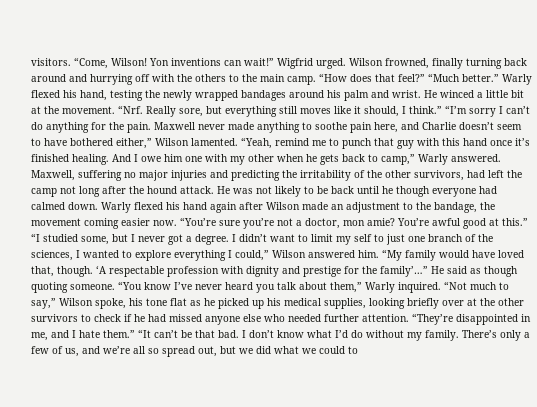visitors. “Come, Wilson! Yon inventions can wait!” Wigfrid urged. Wilson frowned, finally turning back around and hurrying off with the others to the main camp. “How does that feel?” “Much better.” Warly flexed his hand, testing the newly wrapped bandages around his palm and wrist. He winced a little bit at the movement. “Nrf. Really sore, but everything still moves like it should, I think.” “I’m sorry I can’t do anything for the pain. Maxwell never made anything to soothe pain here, and Charlie doesn’t seem to have bothered either,” Wilson lamented. “Yeah, remind me to punch that guy with this hand once it’s finished healing. And I owe him one with my other when he gets back to camp,” Warly answered. Maxwell, suffering no major injuries and predicting the irritability of the other survivors, had left the camp not long after the hound attack. He was not likely to be back until he though everyone had calmed down. Warly flexed his hand again after Wilson made an adjustment to the bandage, the movement coming easier now. “You’re sure you’re not a doctor, mon amie? You’re awful good at this.” “I studied some, but I never got a degree. I didn’t want to limit my self to just one branch of the sciences, I wanted to explore everything I could,” Wilson answered him. “My family would have loved that, though. ‘A respectable profession with dignity and prestige for the family’…” He said as though quoting someone. “You know I’ve never heard you talk about them,” Warly inquired. “Not much to say,” Wilson spoke, his tone flat as he picked up his medical supplies, looking briefly over at the other survivors to check if he had missed anyone else who needed further attention. “They’re disappointed in me, and I hate them.” “It can’t be that bad. I don’t know what I’d do without my family. There’s only a few of us, and we’re all so spread out, but we did what we could to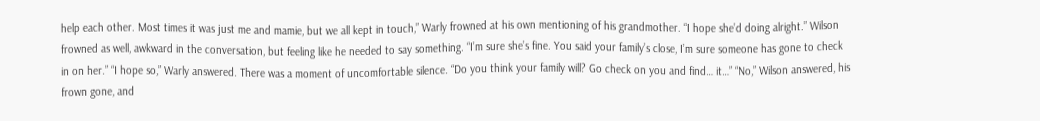help each other. Most times it was just me and mamie, but we all kept in touch,” Warly frowned at his own mentioning of his grandmother. “I hope she’d doing alright.” Wilson frowned as well, awkward in the conversation, but feeling like he needed to say something. “I’m sure she’s fine. You said your family’s close, I’m sure someone has gone to check in on her.” “I hope so,” Warly answered. There was a moment of uncomfortable silence. “Do you think your family will? Go check on you and find… it…” “No,” Wilson answered, his frown gone, and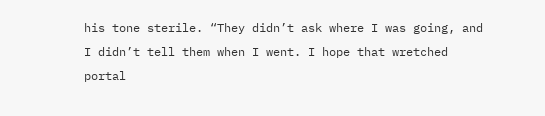his tone sterile. “They didn’t ask where I was going, and I didn’t tell them when I went. I hope that wretched portal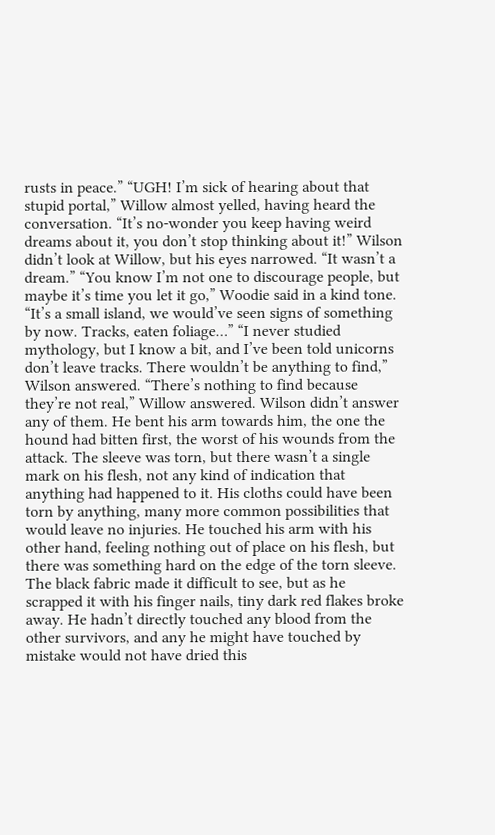rusts in peace.” “UGH! I’m sick of hearing about that stupid portal,” Willow almost yelled, having heard the conversation. “It’s no-wonder you keep having weird dreams about it, you don’t stop thinking about it!” Wilson didn’t look at Willow, but his eyes narrowed. “It wasn’t a dream.” “You know I’m not one to discourage people, but maybe it’s time you let it go,” Woodie said in a kind tone. “It’s a small island, we would’ve seen signs of something by now. Tracks, eaten foliage…” “I never studied mythology, but I know a bit, and I’ve been told unicorns don’t leave tracks. There wouldn’t be anything to find,” Wilson answered. “There’s nothing to find because they’re not real,” Willow answered. Wilson didn’t answer any of them. He bent his arm towards him, the one the hound had bitten first, the worst of his wounds from the attack. The sleeve was torn, but there wasn’t a single mark on his flesh, not any kind of indication that anything had happened to it. His cloths could have been torn by anything, many more common possibilities that would leave no injuries. He touched his arm with his other hand, feeling nothing out of place on his flesh, but there was something hard on the edge of the torn sleeve. The black fabric made it difficult to see, but as he scrapped it with his finger nails, tiny dark red flakes broke away. He hadn’t directly touched any blood from the other survivors, and any he might have touched by mistake would not have dried this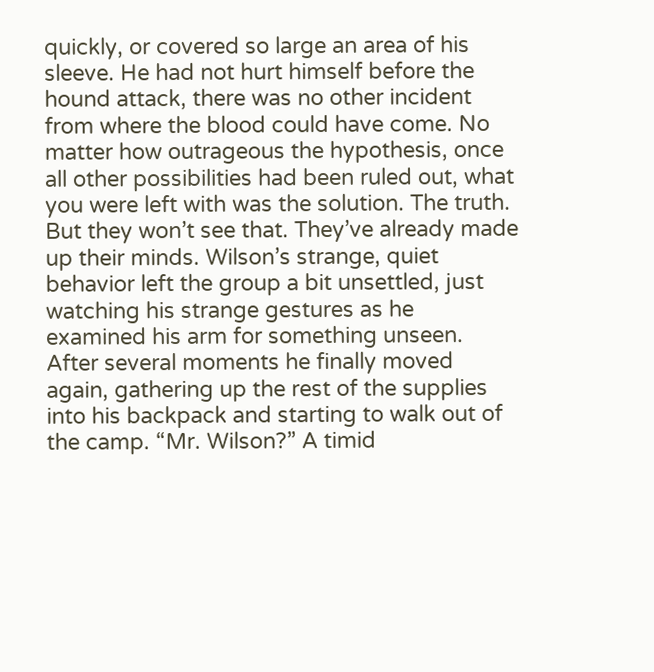quickly, or covered so large an area of his sleeve. He had not hurt himself before the hound attack, there was no other incident from where the blood could have come. No matter how outrageous the hypothesis, once all other possibilities had been ruled out, what you were left with was the solution. The truth. But they won’t see that. They’ve already made up their minds. Wilson’s strange, quiet behavior left the group a bit unsettled, just watching his strange gestures as he examined his arm for something unseen. After several moments he finally moved again, gathering up the rest of the supplies into his backpack and starting to walk out of the camp. “Mr. Wilson?” A timid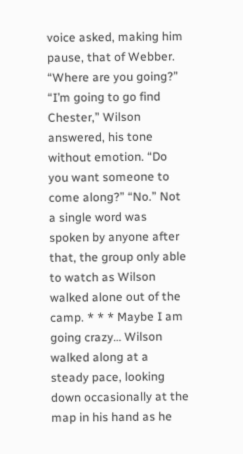voice asked, making him pause, that of Webber. “Where are you going?” “I’m going to go find Chester,” Wilson answered, his tone without emotion. “Do you want someone to come along?” “No.” Not a single word was spoken by anyone after that, the group only able to watch as Wilson walked alone out of the camp. * * * Maybe I am going crazy… Wilson walked along at a steady pace, looking down occasionally at the map in his hand as he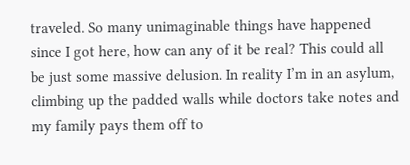traveled. So many unimaginable things have happened since I got here, how can any of it be real? This could all be just some massive delusion. In reality I’m in an asylum, climbing up the padded walls while doctors take notes and my family pays them off to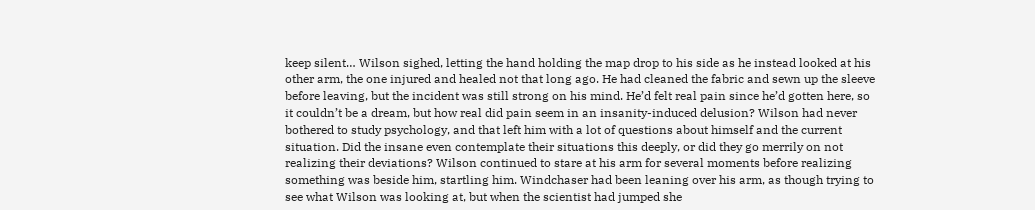keep silent… Wilson sighed, letting the hand holding the map drop to his side as he instead looked at his other arm, the one injured and healed not that long ago. He had cleaned the fabric and sewn up the sleeve before leaving, but the incident was still strong on his mind. He’d felt real pain since he’d gotten here, so it couldn’t be a dream, but how real did pain seem in an insanity-induced delusion? Wilson had never bothered to study psychology, and that left him with a lot of questions about himself and the current situation. Did the insane even contemplate their situations this deeply, or did they go merrily on not realizing their deviations? Wilson continued to stare at his arm for several moments before realizing something was beside him, startling him. Windchaser had been leaning over his arm, as though trying to see what Wilson was looking at, but when the scientist had jumped she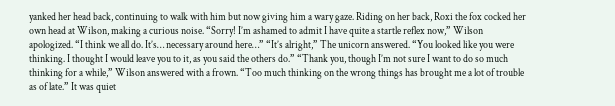yanked her head back, continuing to walk with him but now giving him a wary gaze. Riding on her back, Roxi the fox cocked her own head at Wilson, making a curious noise. “Sorry! I’m ashamed to admit I have quite a startle reflex now,” Wilson apologized. “I think we all do. It’s… necessary around here…” “It’s alright,” The unicorn answered. “You looked like you were thinking. I thought I would leave you to it, as you said the others do.” “Thank you, though I’m not sure I want to do so much thinking for a while,” Wilson answered with a frown. “Too much thinking on the wrong things has brought me a lot of trouble as of late.” It was quiet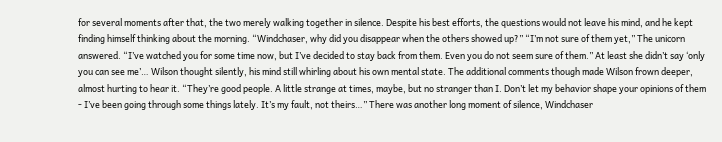for several moments after that, the two merely walking together in silence. Despite his best efforts, the questions would not leave his mind, and he kept finding himself thinking about the morning. “Windchaser, why did you disappear when the others showed up?” “I’m not sure of them yet,” The unicorn answered. “I’ve watched you for some time now, but I’ve decided to stay back from them. Even you do not seem sure of them.” At least she didn’t say ‘only you can see me’… Wilson thought silently, his mind still whirling about his own mental state. The additional comments though made Wilson frown deeper, almost hurting to hear it. “They’re good people. A little strange at times, maybe, but no stranger than I. Don’t let my behavior shape your opinions of them - I’ve been going through some things lately. It’s my fault, not theirs…” There was another long moment of silence, Windchaser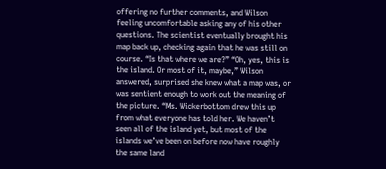offering no further comments, and Wilson feeling uncomfortable asking any of his other questions. The scientist eventually brought his map back up, checking again that he was still on course. “Is that where we are?” “Oh, yes, this is the island. Or most of it, maybe,” Wilson answered, surprised she knew what a map was, or was sentient enough to work out the meaning of the picture. “Ms. Wickerbottom drew this up from what everyone has told her. We haven’t seen all of the island yet, but most of the islands we’ve been on before now have roughly the same land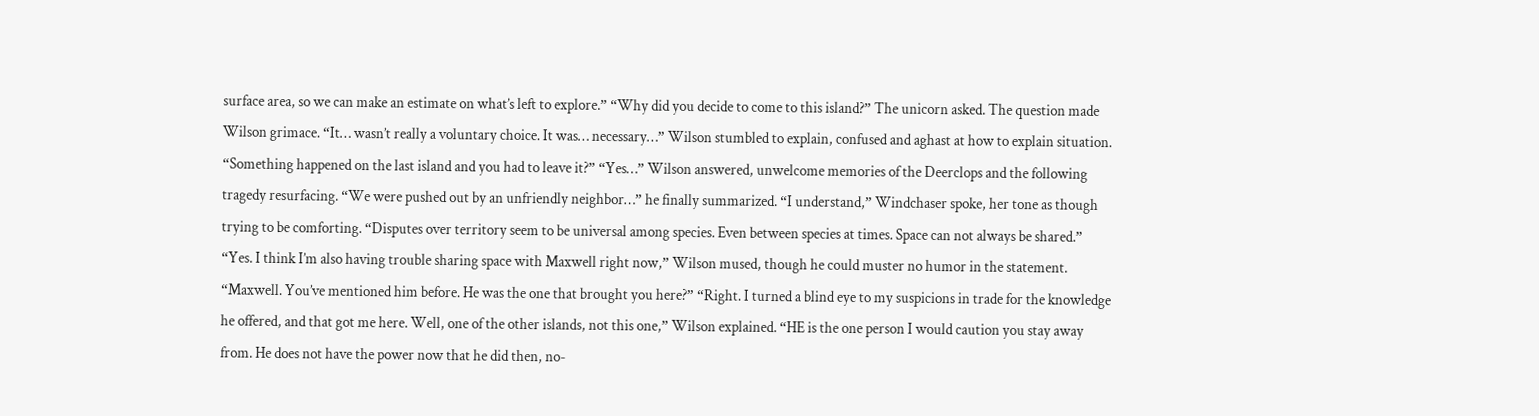surface area, so we can make an estimate on what’s left to explore.” “Why did you decide to come to this island?” The unicorn asked. The question made Wilson grimace. “It… wasn’t really a voluntary choice. It was… necessary…” Wilson stumbled to explain, confused and aghast at how to explain situation. “Something happened on the last island and you had to leave it?” “Yes…” Wilson answered, unwelcome memories of the Deerclops and the following tragedy resurfacing. “We were pushed out by an unfriendly neighbor…” he finally summarized. “I understand,” Windchaser spoke, her tone as though trying to be comforting. “Disputes over territory seem to be universal among species. Even between species at times. Space can not always be shared.” “Yes. I think I’m also having trouble sharing space with Maxwell right now,” Wilson mused, though he could muster no humor in the statement. “Maxwell. You’ve mentioned him before. He was the one that brought you here?” “Right. I turned a blind eye to my suspicions in trade for the knowledge he offered, and that got me here. Well, one of the other islands, not this one,” Wilson explained. “HE is the one person I would caution you stay away from. He does not have the power now that he did then, no-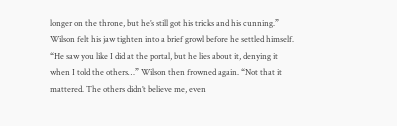longer on the throne, but he’s still got his tricks and his cunning.” Wilson felt his jaw tighten into a brief growl before he settled himself. “He saw you like I did at the portal, but he lies about it, denying it when I told the others…” Wilson then frowned again. “Not that it mattered. The others didn’t believe me, even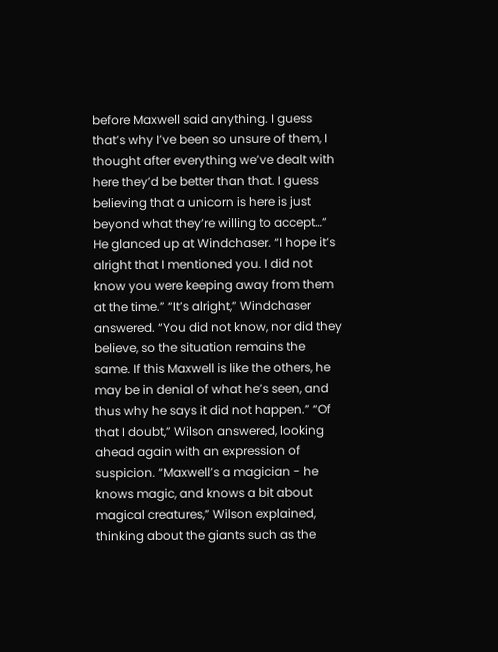before Maxwell said anything. I guess that’s why I’ve been so unsure of them, I thought after everything we’ve dealt with here they’d be better than that. I guess believing that a unicorn is here is just beyond what they’re willing to accept…” He glanced up at Windchaser. “I hope it’s alright that I mentioned you. I did not know you were keeping away from them at the time.” “It’s alright,” Windchaser answered. “You did not know, nor did they believe, so the situation remains the same. If this Maxwell is like the others, he may be in denial of what he’s seen, and thus why he says it did not happen.” “Of that I doubt,” Wilson answered, looking ahead again with an expression of suspicion. “Maxwell’s a magician - he knows magic, and knows a bit about magical creatures,” Wilson explained, thinking about the giants such as the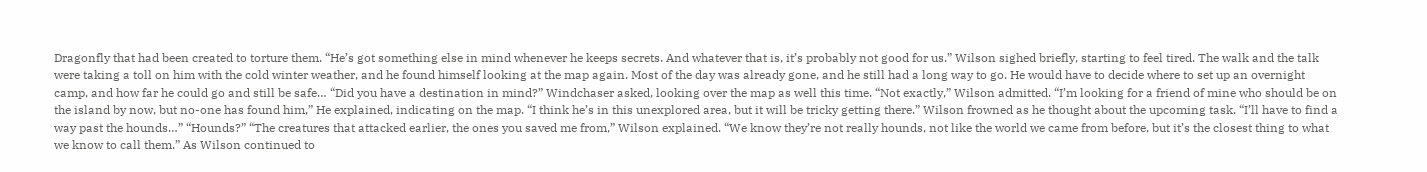Dragonfly that had been created to torture them. “He’s got something else in mind whenever he keeps secrets. And whatever that is, it’s probably not good for us.” Wilson sighed briefly, starting to feel tired. The walk and the talk were taking a toll on him with the cold winter weather, and he found himself looking at the map again. Most of the day was already gone, and he still had a long way to go. He would have to decide where to set up an overnight camp, and how far he could go and still be safe… “Did you have a destination in mind?” Windchaser asked, looking over the map as well this time. “Not exactly,” Wilson admitted. “I’m looking for a friend of mine who should be on the island by now, but no-one has found him,” He explained, indicating on the map. “I think he’s in this unexplored area, but it will be tricky getting there.” Wilson frowned as he thought about the upcoming task. “I’ll have to find a way past the hounds…” “Hounds?” “The creatures that attacked earlier, the ones you saved me from,” Wilson explained. “We know they’re not really hounds, not like the world we came from before, but it’s the closest thing to what we know to call them.” As Wilson continued to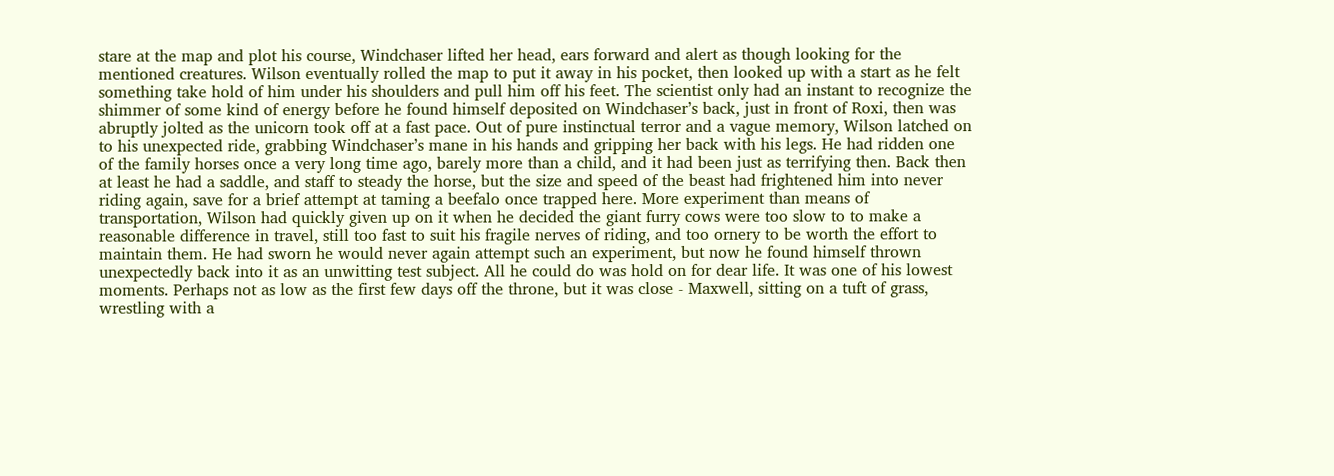stare at the map and plot his course, Windchaser lifted her head, ears forward and alert as though looking for the mentioned creatures. Wilson eventually rolled the map to put it away in his pocket, then looked up with a start as he felt something take hold of him under his shoulders and pull him off his feet. The scientist only had an instant to recognize the shimmer of some kind of energy before he found himself deposited on Windchaser’s back, just in front of Roxi, then was abruptly jolted as the unicorn took off at a fast pace. Out of pure instinctual terror and a vague memory, Wilson latched on to his unexpected ride, grabbing Windchaser’s mane in his hands and gripping her back with his legs. He had ridden one of the family horses once a very long time ago, barely more than a child, and it had been just as terrifying then. Back then at least he had a saddle, and staff to steady the horse, but the size and speed of the beast had frightened him into never riding again, save for a brief attempt at taming a beefalo once trapped here. More experiment than means of transportation, Wilson had quickly given up on it when he decided the giant furry cows were too slow to to make a reasonable difference in travel, still too fast to suit his fragile nerves of riding, and too ornery to be worth the effort to maintain them. He had sworn he would never again attempt such an experiment, but now he found himself thrown unexpectedly back into it as an unwitting test subject. All he could do was hold on for dear life. It was one of his lowest moments. Perhaps not as low as the first few days off the throne, but it was close - Maxwell, sitting on a tuft of grass, wrestling with a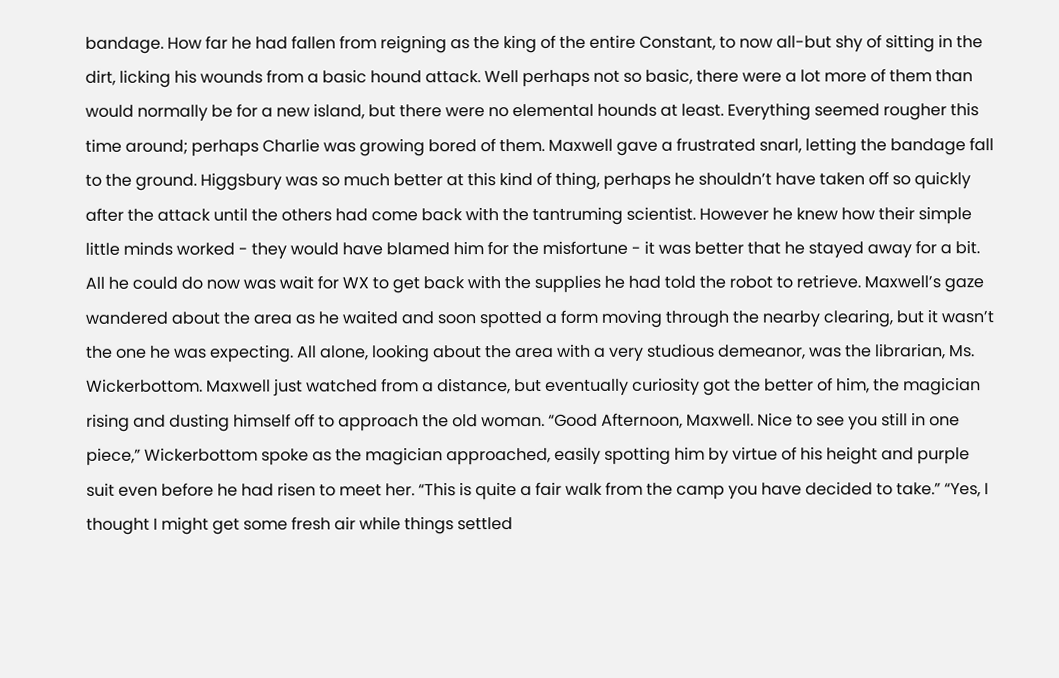bandage. How far he had fallen from reigning as the king of the entire Constant, to now all-but shy of sitting in the dirt, licking his wounds from a basic hound attack. Well perhaps not so basic, there were a lot more of them than would normally be for a new island, but there were no elemental hounds at least. Everything seemed rougher this time around; perhaps Charlie was growing bored of them. Maxwell gave a frustrated snarl, letting the bandage fall to the ground. Higgsbury was so much better at this kind of thing, perhaps he shouldn’t have taken off so quickly after the attack until the others had come back with the tantruming scientist. However he knew how their simple little minds worked - they would have blamed him for the misfortune - it was better that he stayed away for a bit. All he could do now was wait for WX to get back with the supplies he had told the robot to retrieve. Maxwell’s gaze wandered about the area as he waited and soon spotted a form moving through the nearby clearing, but it wasn’t the one he was expecting. All alone, looking about the area with a very studious demeanor, was the librarian, Ms. Wickerbottom. Maxwell just watched from a distance, but eventually curiosity got the better of him, the magician rising and dusting himself off to approach the old woman. “Good Afternoon, Maxwell. Nice to see you still in one piece,” Wickerbottom spoke as the magician approached, easily spotting him by virtue of his height and purple suit even before he had risen to meet her. “This is quite a fair walk from the camp you have decided to take.” “Yes, I thought I might get some fresh air while things settled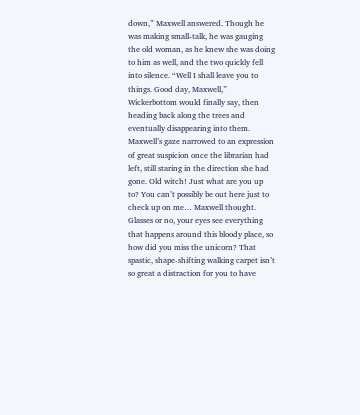down,” Maxwell answered. Though he was making small-talk, he was gauging the old woman, as he knew she was doing to him as well, and the two quickly fell into silence. “Well I shall leave you to things. Good day, Maxwell,” Wickerbottom would finally say, then heading back along the trees and eventually disappearing into them. Maxwell’s gaze narrowed to an expression of great suspicion once the librarian had left, still staring in the direction she had gone. Old witch! Just what are you up to? You can’t possibly be out here just to check up on me… Maxwell thought. Glasses or no, your eyes see everything that happens around this bloody place, so how did you miss the unicorn? That spastic, shape-shifting walking carpet isn’t so great a distraction for you to have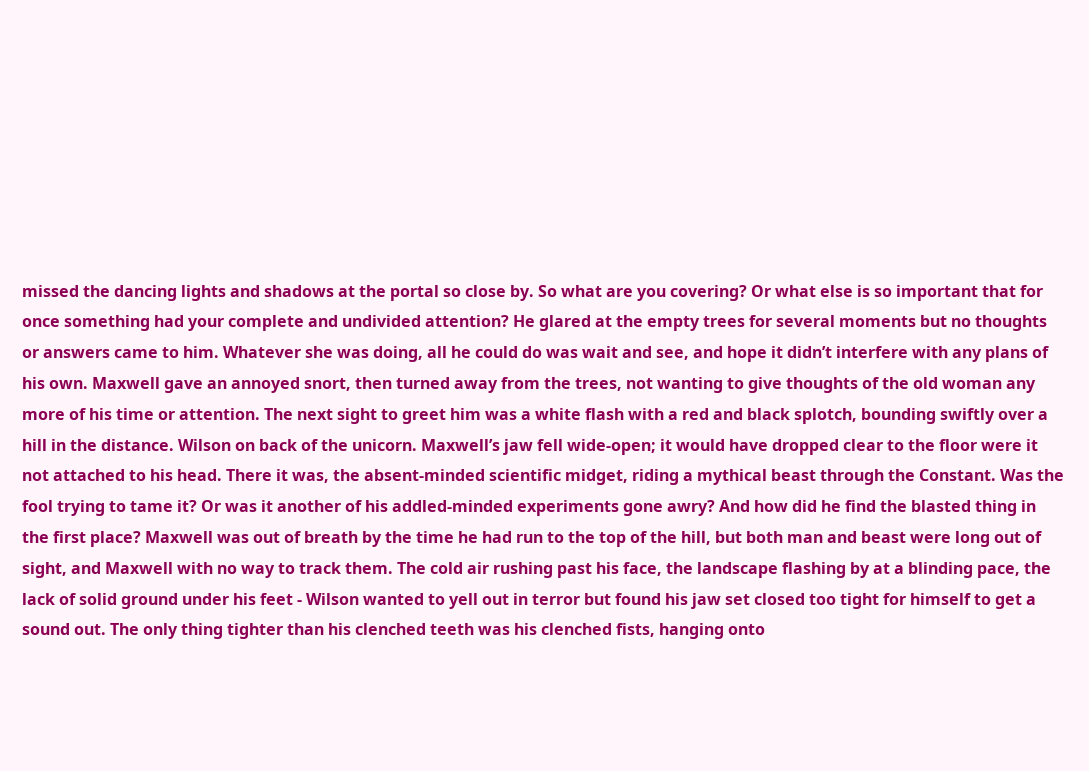missed the dancing lights and shadows at the portal so close by. So what are you covering? Or what else is so important that for once something had your complete and undivided attention? He glared at the empty trees for several moments but no thoughts or answers came to him. Whatever she was doing, all he could do was wait and see, and hope it didn’t interfere with any plans of his own. Maxwell gave an annoyed snort, then turned away from the trees, not wanting to give thoughts of the old woman any more of his time or attention. The next sight to greet him was a white flash with a red and black splotch, bounding swiftly over a hill in the distance. Wilson on back of the unicorn. Maxwell’s jaw fell wide-open; it would have dropped clear to the floor were it not attached to his head. There it was, the absent-minded scientific midget, riding a mythical beast through the Constant. Was the fool trying to tame it? Or was it another of his addled-minded experiments gone awry? And how did he find the blasted thing in the first place? Maxwell was out of breath by the time he had run to the top of the hill, but both man and beast were long out of sight, and Maxwell with no way to track them. The cold air rushing past his face, the landscape flashing by at a blinding pace, the lack of solid ground under his feet - Wilson wanted to yell out in terror but found his jaw set closed too tight for himself to get a sound out. The only thing tighter than his clenched teeth was his clenched fists, hanging onto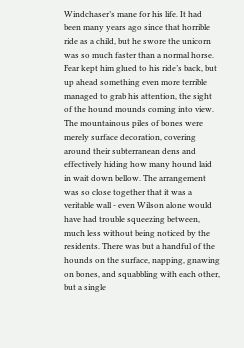Windchaser’s mane for his life. It had been many years ago since that horrible ride as a child, but he swore the unicorn was so much faster than a normal horse. Fear kept him glued to his ride’s back, but up ahead something even more terrible managed to grab his attention, the sight of the hound mounds coming into view. The mountainous piles of bones were merely surface decoration, covering around their subterranean dens and effectively hiding how many hound laid in wait down bellow. The arrangement was so close together that it was a veritable wall - even Wilson alone would have had trouble squeezing between, much less without being noticed by the residents. There was but a handful of the hounds on the surface, napping, gnawing on bones, and squabbling with each other, but a single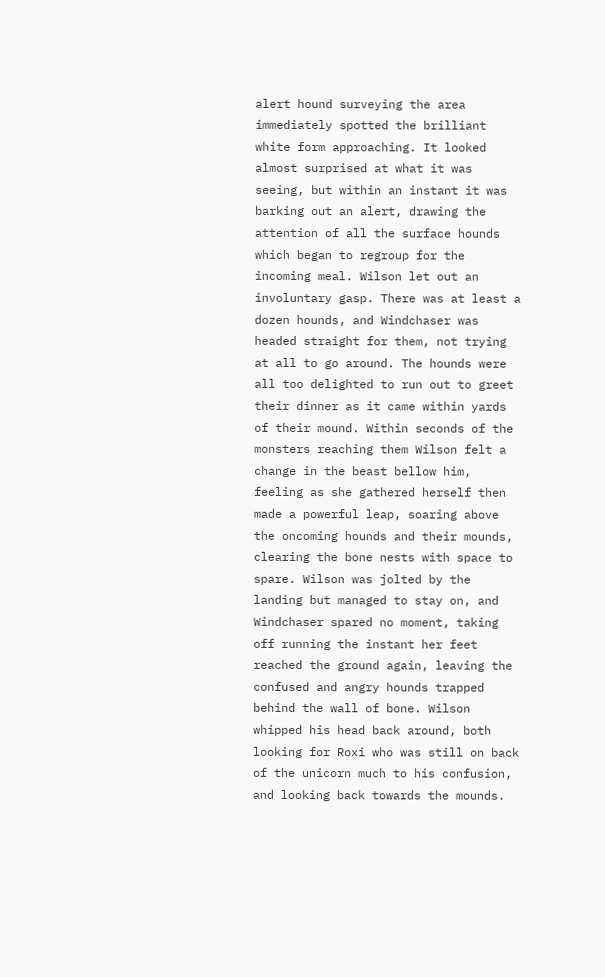alert hound surveying the area immediately spotted the brilliant white form approaching. It looked almost surprised at what it was seeing, but within an instant it was barking out an alert, drawing the attention of all the surface hounds which began to regroup for the incoming meal. Wilson let out an involuntary gasp. There was at least a dozen hounds, and Windchaser was headed straight for them, not trying at all to go around. The hounds were all too delighted to run out to greet their dinner as it came within yards of their mound. Within seconds of the monsters reaching them Wilson felt a change in the beast bellow him, feeling as she gathered herself then made a powerful leap, soaring above the oncoming hounds and their mounds, clearing the bone nests with space to spare. Wilson was jolted by the landing but managed to stay on, and Windchaser spared no moment, taking off running the instant her feet reached the ground again, leaving the confused and angry hounds trapped behind the wall of bone. Wilson whipped his head back around, both looking for Roxi who was still on back of the unicorn much to his confusion, and looking back towards the mounds.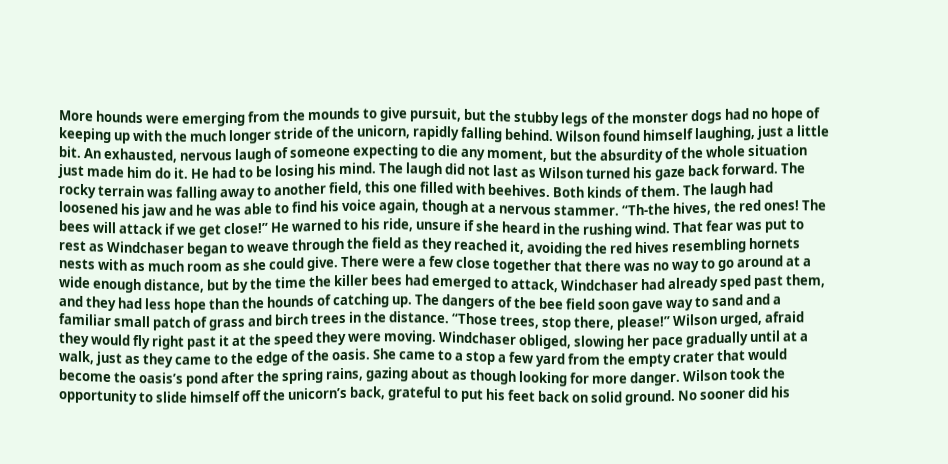More hounds were emerging from the mounds to give pursuit, but the stubby legs of the monster dogs had no hope of keeping up with the much longer stride of the unicorn, rapidly falling behind. Wilson found himself laughing, just a little bit. An exhausted, nervous laugh of someone expecting to die any moment, but the absurdity of the whole situation just made him do it. He had to be losing his mind. The laugh did not last as Wilson turned his gaze back forward. The rocky terrain was falling away to another field, this one filled with beehives. Both kinds of them. The laugh had loosened his jaw and he was able to find his voice again, though at a nervous stammer. “Th-the hives, the red ones! The bees will attack if we get close!” He warned to his ride, unsure if she heard in the rushing wind. That fear was put to rest as Windchaser began to weave through the field as they reached it, avoiding the red hives resembling hornets nests with as much room as she could give. There were a few close together that there was no way to go around at a wide enough distance, but by the time the killer bees had emerged to attack, Windchaser had already sped past them, and they had less hope than the hounds of catching up. The dangers of the bee field soon gave way to sand and a familiar small patch of grass and birch trees in the distance. “Those trees, stop there, please!” Wilson urged, afraid they would fly right past it at the speed they were moving. Windchaser obliged, slowing her pace gradually until at a walk, just as they came to the edge of the oasis. She came to a stop a few yard from the empty crater that would become the oasis’s pond after the spring rains, gazing about as though looking for more danger. Wilson took the opportunity to slide himself off the unicorn’s back, grateful to put his feet back on solid ground. No sooner did his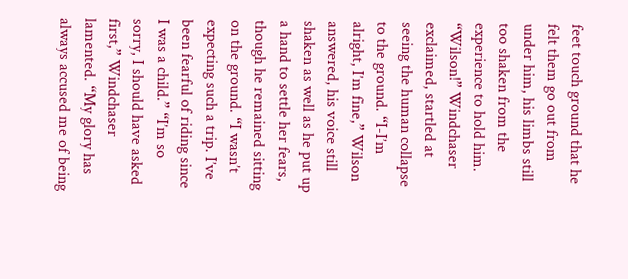feet touch ground that he felt them go out from under him, his limbs still too shaken from the experience to hold him. “Wilson!” Windchaser exclaimed, startled at seeing the human collapse to the ground. “I-I’m alright, I’m fine,” Wilson answered, his voice still shaken as well as he put up a hand to settle her fears, though he remained sitting on the ground. “I wasn’t expecting such a trip. I’ve been fearful of riding since I was a child.” “I’m so sorry, I should have asked first,” Windchaser lamented. “My glory has always accused me of being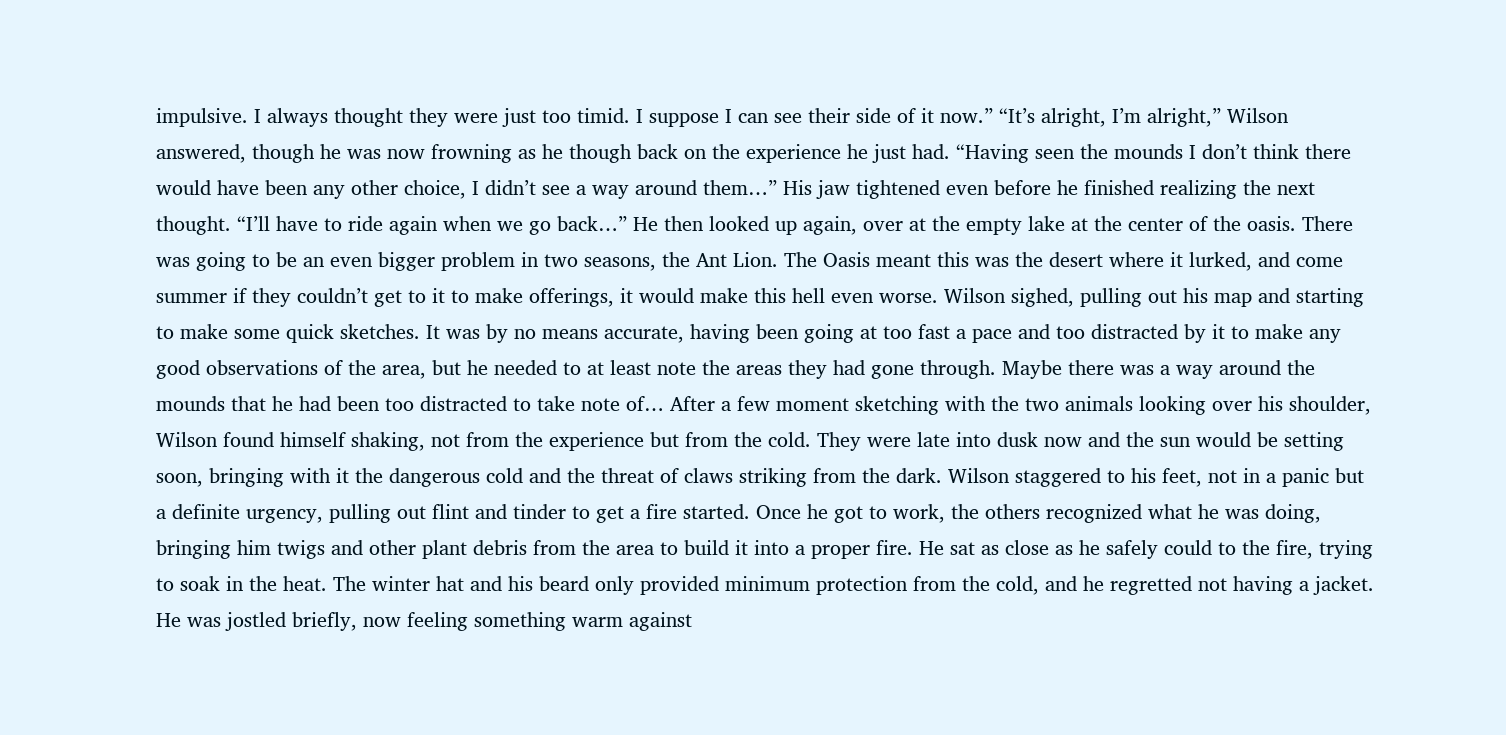impulsive. I always thought they were just too timid. I suppose I can see their side of it now.” “It’s alright, I’m alright,” Wilson answered, though he was now frowning as he though back on the experience he just had. “Having seen the mounds I don’t think there would have been any other choice, I didn’t see a way around them…” His jaw tightened even before he finished realizing the next thought. “I’ll have to ride again when we go back…” He then looked up again, over at the empty lake at the center of the oasis. There was going to be an even bigger problem in two seasons, the Ant Lion. The Oasis meant this was the desert where it lurked, and come summer if they couldn’t get to it to make offerings, it would make this hell even worse. Wilson sighed, pulling out his map and starting to make some quick sketches. It was by no means accurate, having been going at too fast a pace and too distracted by it to make any good observations of the area, but he needed to at least note the areas they had gone through. Maybe there was a way around the mounds that he had been too distracted to take note of… After a few moment sketching with the two animals looking over his shoulder, Wilson found himself shaking, not from the experience but from the cold. They were late into dusk now and the sun would be setting soon, bringing with it the dangerous cold and the threat of claws striking from the dark. Wilson staggered to his feet, not in a panic but a definite urgency, pulling out flint and tinder to get a fire started. Once he got to work, the others recognized what he was doing, bringing him twigs and other plant debris from the area to build it into a proper fire. He sat as close as he safely could to the fire, trying to soak in the heat. The winter hat and his beard only provided minimum protection from the cold, and he regretted not having a jacket. He was jostled briefly, now feeling something warm against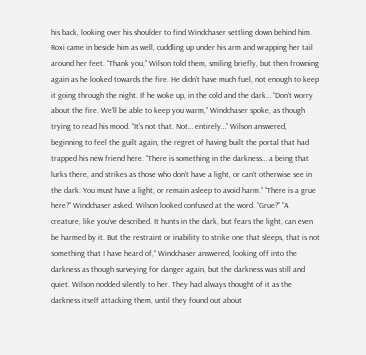his back, looking over his shoulder to find Windchaser settling down behind him. Roxi came in beside him as well, cuddling up under his arm and wrapping her tail around her feet. “Thank you,” Wilson told them, smiling briefly, but then frowning again as he looked towards the fire. He didn’t have much fuel, not enough to keep it going through the night. If he woke up, in the cold and the dark… “Don’t worry about the fire. We’ll be able to keep you warm,” Windchaser spoke, as though trying to read his mood. “It’s not that. Not… entirely…” Wilson answered, beginning to feel the guilt again, the regret of having built the portal that had trapped his new friend here. “There is something in the darkness… a being that lurks there, and strikes as those who don’t have a light, or can’t otherwise see in the dark. You must have a light, or remain asleep to avoid harm.” “There is a grue here?” Windchaser asked. Wilson looked confused at the word. “Grue?” “A creature, like you’ve described. It hunts in the dark, but fears the light, can even be harmed by it. But the restraint or inability to strike one that sleeps, that is not something that I have heard of,” Windchaser answered, looking off into the darkness as though surveying for danger again, but the darkness was still and quiet. Wilson nodded silently to her. They had always thought of it as the darkness itself attacking them, until they found out about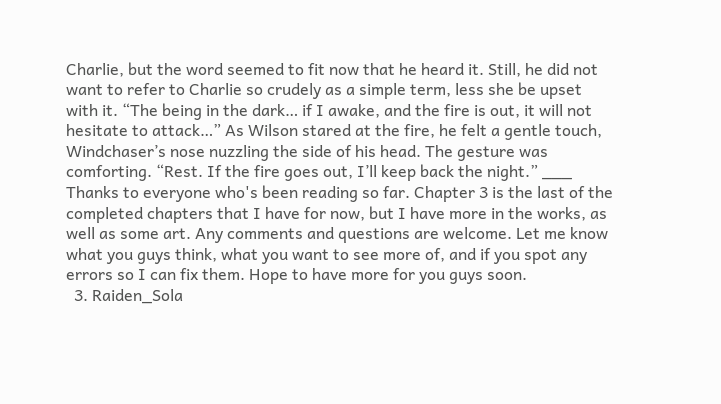Charlie, but the word seemed to fit now that he heard it. Still, he did not want to refer to Charlie so crudely as a simple term, less she be upset with it. “The being in the dark… if I awake, and the fire is out, it will not hesitate to attack…” As Wilson stared at the fire, he felt a gentle touch, Windchaser’s nose nuzzling the side of his head. The gesture was comforting. “Rest. If the fire goes out, I’ll keep back the night.” ___ Thanks to everyone who's been reading so far. Chapter 3 is the last of the completed chapters that I have for now, but I have more in the works, as well as some art. Any comments and questions are welcome. Let me know what you guys think, what you want to see more of, and if you spot any errors so I can fix them. Hope to have more for you guys soon.
  3. Raiden_Sola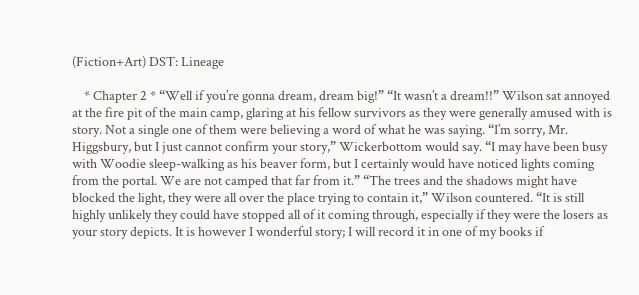(Fiction+Art) DST: Lineage

    * Chapter 2 * “Well if you’re gonna dream, dream big!” “It wasn’t a dream!!” Wilson sat annoyed at the fire pit of the main camp, glaring at his fellow survivors as they were generally amused with is story. Not a single one of them were believing a word of what he was saying. “I’m sorry, Mr. Higgsbury, but I just cannot confirm your story,” Wickerbottom would say. “I may have been busy with Woodie sleep-walking as his beaver form, but I certainly would have noticed lights coming from the portal. We are not camped that far from it.” “The trees and the shadows might have blocked the light, they were all over the place trying to contain it,” Wilson countered. “It is still highly unlikely they could have stopped all of it coming through, especially if they were the losers as your story depicts. It is however I wonderful story; I will record it in one of my books if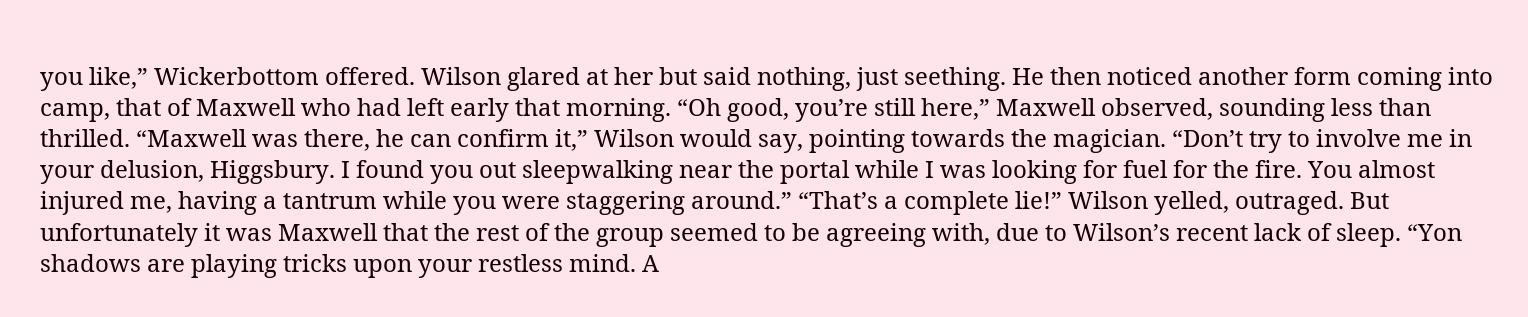you like,” Wickerbottom offered. Wilson glared at her but said nothing, just seething. He then noticed another form coming into camp, that of Maxwell who had left early that morning. “Oh good, you’re still here,” Maxwell observed, sounding less than thrilled. “Maxwell was there, he can confirm it,” Wilson would say, pointing towards the magician. “Don’t try to involve me in your delusion, Higgsbury. I found you out sleepwalking near the portal while I was looking for fuel for the fire. You almost injured me, having a tantrum while you were staggering around.” “That’s a complete lie!” Wilson yelled, outraged. But unfortunately it was Maxwell that the rest of the group seemed to be agreeing with, due to Wilson’s recent lack of sleep. “Yon shadows are playing tricks upon your restless mind. A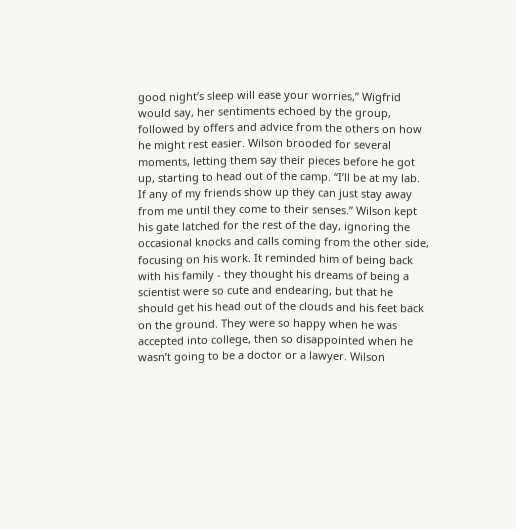good night’s sleep will ease your worries,” Wigfrid would say, her sentiments echoed by the group, followed by offers and advice from the others on how he might rest easier. Wilson brooded for several moments, letting them say their pieces before he got up, starting to head out of the camp. “I’ll be at my lab. If any of my friends show up they can just stay away from me until they come to their senses.” Wilson kept his gate latched for the rest of the day, ignoring the occasional knocks and calls coming from the other side, focusing on his work. It reminded him of being back with his family - they thought his dreams of being a scientist were so cute and endearing, but that he should get his head out of the clouds and his feet back on the ground. They were so happy when he was accepted into college, then so disappointed when he wasn’t going to be a doctor or a lawyer. Wilson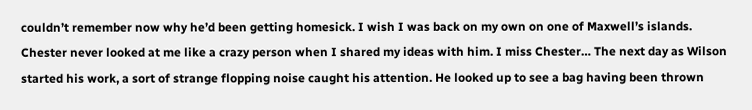couldn’t remember now why he’d been getting homesick. I wish I was back on my own on one of Maxwell’s islands. Chester never looked at me like a crazy person when I shared my ideas with him. I miss Chester… The next day as Wilson started his work, a sort of strange flopping noise caught his attention. He looked up to see a bag having been thrown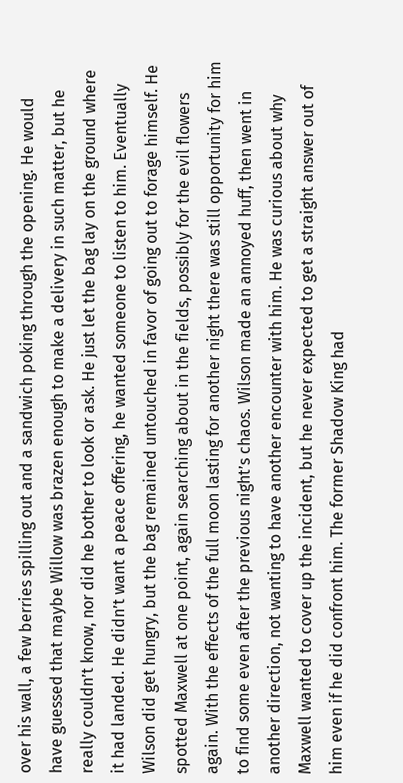over his wall, a few berries spilling out and a sandwich poking through the opening. He would have guessed that maybe Willow was brazen enough to make a delivery in such matter, but he really couldn’t know, nor did he bother to look or ask. He just let the bag lay on the ground where it had landed. He didn’t want a peace offering, he wanted someone to listen to him. Eventually Wilson did get hungry, but the bag remained untouched in favor of going out to forage himself. He spotted Maxwell at one point, again searching about in the fields, possibly for the evil flowers again. With the effects of the full moon lasting for another night there was still opportunity for him to find some even after the previous night’s chaos. Wilson made an annoyed huff, then went in another direction, not wanting to have another encounter with him. He was curious about why Maxwell wanted to cover up the incident, but he never expected to get a straight answer out of him even if he did confront him. The former Shadow King had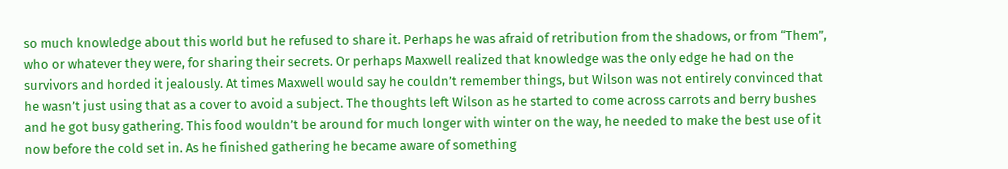so much knowledge about this world but he refused to share it. Perhaps he was afraid of retribution from the shadows, or from “Them”, who or whatever they were, for sharing their secrets. Or perhaps Maxwell realized that knowledge was the only edge he had on the survivors and horded it jealously. At times Maxwell would say he couldn’t remember things, but Wilson was not entirely convinced that he wasn’t just using that as a cover to avoid a subject. The thoughts left Wilson as he started to come across carrots and berry bushes and he got busy gathering. This food wouldn’t be around for much longer with winter on the way, he needed to make the best use of it now before the cold set in. As he finished gathering he became aware of something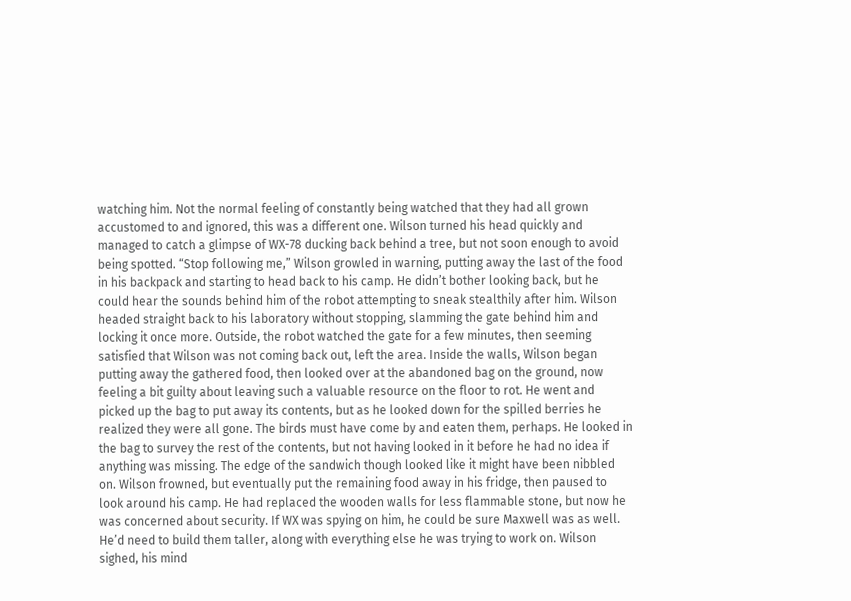watching him. Not the normal feeling of constantly being watched that they had all grown accustomed to and ignored, this was a different one. Wilson turned his head quickly and managed to catch a glimpse of WX-78 ducking back behind a tree, but not soon enough to avoid being spotted. “Stop following me,” Wilson growled in warning, putting away the last of the food in his backpack and starting to head back to his camp. He didn’t bother looking back, but he could hear the sounds behind him of the robot attempting to sneak stealthily after him. Wilson headed straight back to his laboratory without stopping, slamming the gate behind him and locking it once more. Outside, the robot watched the gate for a few minutes, then seeming satisfied that Wilson was not coming back out, left the area. Inside the walls, Wilson began putting away the gathered food, then looked over at the abandoned bag on the ground, now feeling a bit guilty about leaving such a valuable resource on the floor to rot. He went and picked up the bag to put away its contents, but as he looked down for the spilled berries he realized they were all gone. The birds must have come by and eaten them, perhaps. He looked in the bag to survey the rest of the contents, but not having looked in it before he had no idea if anything was missing. The edge of the sandwich though looked like it might have been nibbled on. Wilson frowned, but eventually put the remaining food away in his fridge, then paused to look around his camp. He had replaced the wooden walls for less flammable stone, but now he was concerned about security. If WX was spying on him, he could be sure Maxwell was as well. He’d need to build them taller, along with everything else he was trying to work on. Wilson sighed, his mind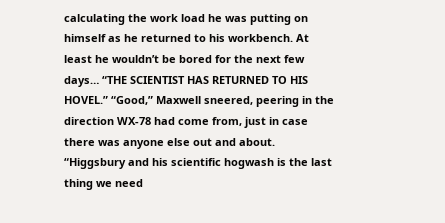calculating the work load he was putting on himself as he returned to his workbench. At least he wouldn’t be bored for the next few days… “THE SCIENTIST HAS RETURNED TO HIS HOVEL.” “Good,” Maxwell sneered, peering in the direction WX-78 had come from, just in case there was anyone else out and about. “Higgsbury and his scientific hogwash is the last thing we need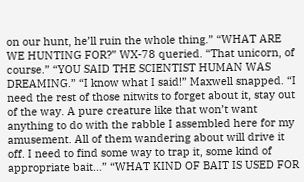on our hunt, he’ll ruin the whole thing.” “WHAT ARE WE HUNTING FOR?” WX-78 queried. “That unicorn, of course.” “YOU SAID THE SCIENTIST HUMAN WAS DREAMING.” “I know what I said!” Maxwell snapped. “I need the rest of those nitwits to forget about it, stay out of the way. A pure creature like that won’t want anything to do with the rabble I assembled here for my amusement. All of them wandering about will drive it off. I need to find some way to trap it, some kind of appropriate bait…” “WHAT KIND OF BAIT IS USED FOR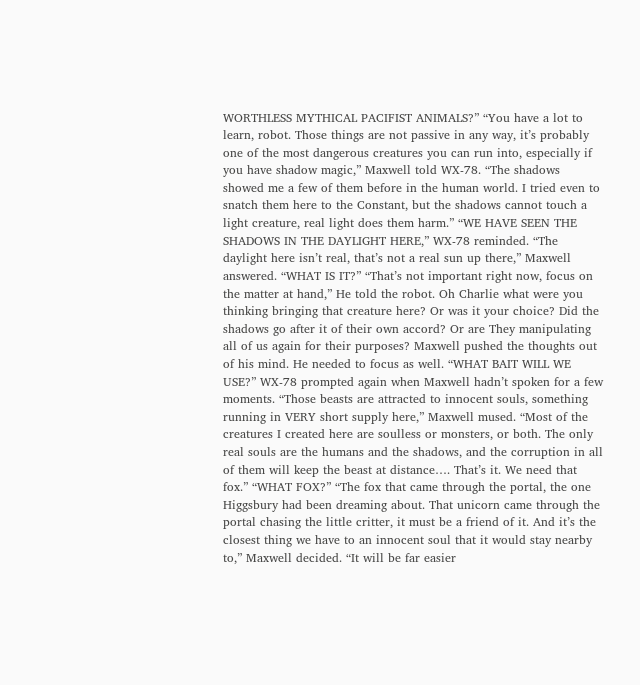WORTHLESS MYTHICAL PACIFIST ANIMALS?” “You have a lot to learn, robot. Those things are not passive in any way, it’s probably one of the most dangerous creatures you can run into, especially if you have shadow magic,” Maxwell told WX-78. “The shadows showed me a few of them before in the human world. I tried even to snatch them here to the Constant, but the shadows cannot touch a light creature, real light does them harm.” “WE HAVE SEEN THE SHADOWS IN THE DAYLIGHT HERE,” WX-78 reminded. “The daylight here isn’t real, that’s not a real sun up there,” Maxwell answered. “WHAT IS IT?” “That’s not important right now, focus on the matter at hand,” He told the robot. Oh Charlie what were you thinking bringing that creature here? Or was it your choice? Did the shadows go after it of their own accord? Or are They manipulating all of us again for their purposes? Maxwell pushed the thoughts out of his mind. He needed to focus as well. “WHAT BAIT WILL WE USE?” WX-78 prompted again when Maxwell hadn’t spoken for a few moments. “Those beasts are attracted to innocent souls, something running in VERY short supply here,” Maxwell mused. “Most of the creatures I created here are soulless or monsters, or both. The only real souls are the humans and the shadows, and the corruption in all of them will keep the beast at distance…. That’s it. We need that fox.” “WHAT FOX?” “The fox that came through the portal, the one Higgsbury had been dreaming about. That unicorn came through the portal chasing the little critter, it must be a friend of it. And it’s the closest thing we have to an innocent soul that it would stay nearby to,” Maxwell decided. “It will be far easier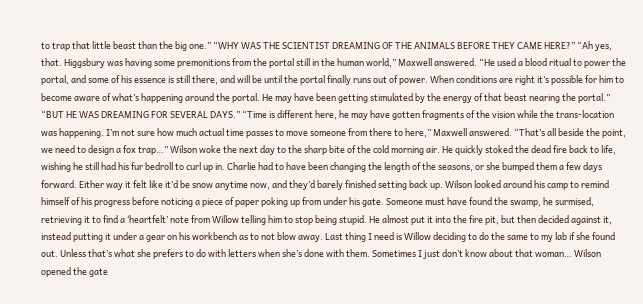to trap that little beast than the big one.” “WHY WAS THE SCIENTIST DREAMING OF THE ANIMALS BEFORE THEY CAME HERE?” “Ah yes, that. Higgsbury was having some premonitions from the portal still in the human world,” Maxwell answered. “He used a blood ritual to power the portal, and some of his essence is still there, and will be until the portal finally runs out of power. When conditions are right it’s possible for him to become aware of what’s happening around the portal. He may have been getting stimulated by the energy of that beast nearing the portal.” “BUT HE WAS DREAMING FOR SEVERAL DAYS.” “Time is different here, he may have gotten fragments of the vision while the trans-location was happening. I’m not sure how much actual time passes to move someone from there to here,” Maxwell answered. “That’s all beside the point, we need to design a fox trap…” Wilson woke the next day to the sharp bite of the cold morning air. He quickly stoked the dead fire back to life, wishing he still had his fur bedroll to curl up in. Charlie had to have been changing the length of the seasons, or she bumped them a few days forward. Either way it felt like it’d be snow anytime now, and they’d barely finished setting back up. Wilson looked around his camp to remind himself of his progress before noticing a piece of paper poking up from under his gate. Someone must have found the swamp, he surmised, retrieving it to find a ‘heartfelt’ note from Willow telling him to stop being stupid. He almost put it into the fire pit, but then decided against it, instead putting it under a gear on his workbench as to not blow away. Last thing I need is Willow deciding to do the same to my lab if she found out. Unless that’s what she prefers to do with letters when she’s done with them. Sometimes I just don’t know about that woman… Wilson opened the gate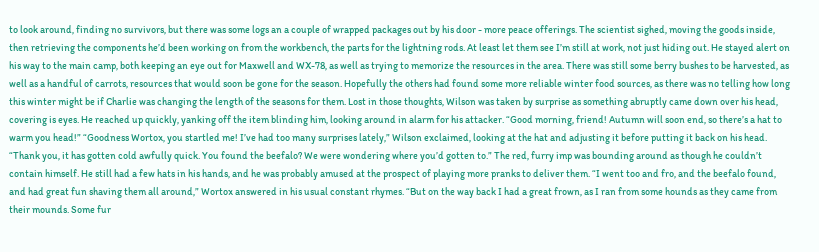to look around, finding no survivors, but there was some logs an a couple of wrapped packages out by his door - more peace offerings. The scientist sighed, moving the goods inside, then retrieving the components he’d been working on from the workbench, the parts for the lightning rods. At least let them see I’m still at work, not just hiding out. He stayed alert on his way to the main camp, both keeping an eye out for Maxwell and WX-78, as well as trying to memorize the resources in the area. There was still some berry bushes to be harvested, as well as a handful of carrots, resources that would soon be gone for the season. Hopefully the others had found some more reliable winter food sources, as there was no telling how long this winter might be if Charlie was changing the length of the seasons for them. Lost in those thoughts, Wilson was taken by surprise as something abruptly came down over his head, covering is eyes. He reached up quickly, yanking off the item blinding him, looking around in alarm for his attacker. “Good morning, friend! Autumn will soon end, so there’s a hat to warm you head!” “Goodness Wortox, you startled me! I’ve had too many surprises lately,” Wilson exclaimed, looking at the hat and adjusting it before putting it back on his head. “Thank you, it has gotten cold awfully quick. You found the beefalo? We were wondering where you’d gotten to.” The red, furry imp was bounding around as though he couldn’t contain himself. He still had a few hats in his hands, and he was probably amused at the prospect of playing more pranks to deliver them. “I went too and fro, and the beefalo found, and had great fun shaving them all around,” Wortox answered in his usual constant rhymes. “But on the way back I had a great frown, as I ran from some hounds as they came from their mounds. Some fur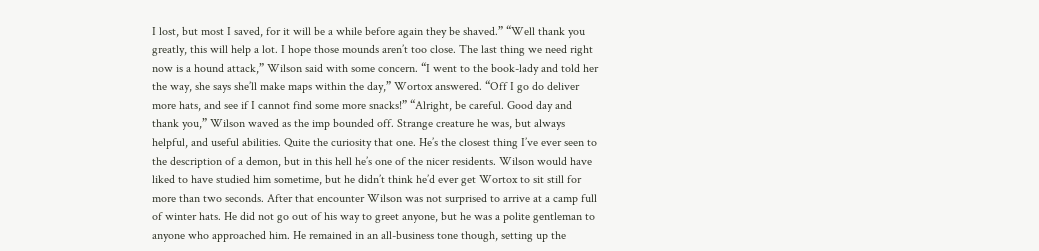I lost, but most I saved, for it will be a while before again they be shaved.” “Well thank you greatly, this will help a lot. I hope those mounds aren’t too close. The last thing we need right now is a hound attack,” Wilson said with some concern. “I went to the book-lady and told her the way, she says she’ll make maps within the day,” Wortox answered. “Off I go do deliver more hats, and see if I cannot find some more snacks!” “Alright, be careful. Good day and thank you,” Wilson waved as the imp bounded off. Strange creature he was, but always helpful, and useful abilities. Quite the curiosity that one. He’s the closest thing I’ve ever seen to the description of a demon, but in this hell he’s one of the nicer residents. Wilson would have liked to have studied him sometime, but he didn’t think he’d ever get Wortox to sit still for more than two seconds. After that encounter Wilson was not surprised to arrive at a camp full of winter hats. He did not go out of his way to greet anyone, but he was a polite gentleman to anyone who approached him. He remained in an all-business tone though, setting up the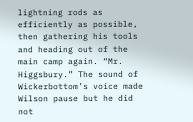lightning rods as efficiently as possible, then gathering his tools and heading out of the main camp again. “Mr. Higgsbury.” The sound of Wickerbottom’s voice made Wilson pause but he did not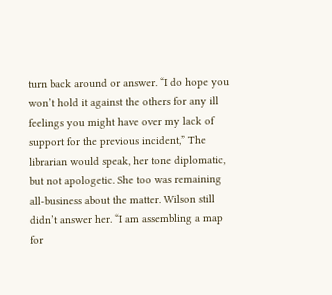turn back around or answer. “I do hope you won’t hold it against the others for any ill feelings you might have over my lack of support for the previous incident,” The librarian would speak, her tone diplomatic, but not apologetic. She too was remaining all-business about the matter. Wilson still didn’t answer her. “I am assembling a map for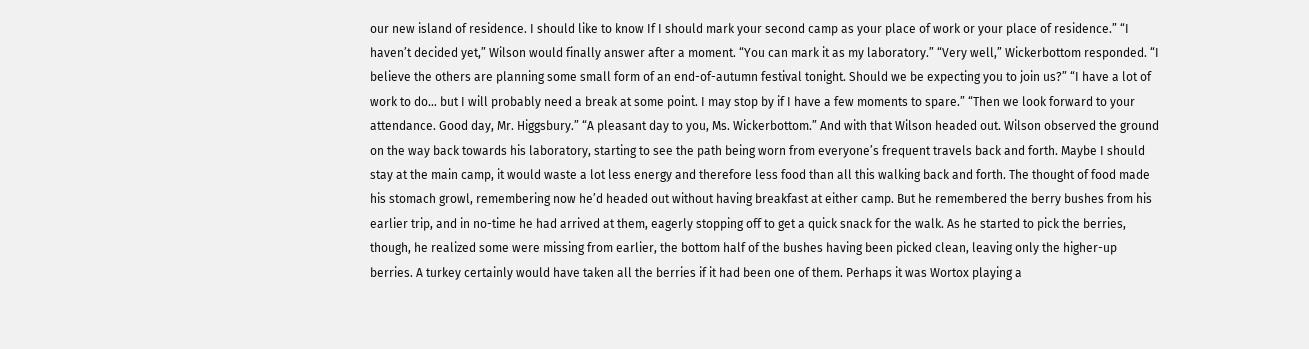our new island of residence. I should like to know If I should mark your second camp as your place of work or your place of residence.” “I haven’t decided yet,” Wilson would finally answer after a moment. “You can mark it as my laboratory.” “Very well,” Wickerbottom responded. “I believe the others are planning some small form of an end-of-autumn festival tonight. Should we be expecting you to join us?” “I have a lot of work to do… but I will probably need a break at some point. I may stop by if I have a few moments to spare.” “Then we look forward to your attendance. Good day, Mr. Higgsbury.” “A pleasant day to you, Ms. Wickerbottom.” And with that Wilson headed out. Wilson observed the ground on the way back towards his laboratory, starting to see the path being worn from everyone’s frequent travels back and forth. Maybe I should stay at the main camp, it would waste a lot less energy and therefore less food than all this walking back and forth. The thought of food made his stomach growl, remembering now he’d headed out without having breakfast at either camp. But he remembered the berry bushes from his earlier trip, and in no-time he had arrived at them, eagerly stopping off to get a quick snack for the walk. As he started to pick the berries, though, he realized some were missing from earlier, the bottom half of the bushes having been picked clean, leaving only the higher-up berries. A turkey certainly would have taken all the berries if it had been one of them. Perhaps it was Wortox playing a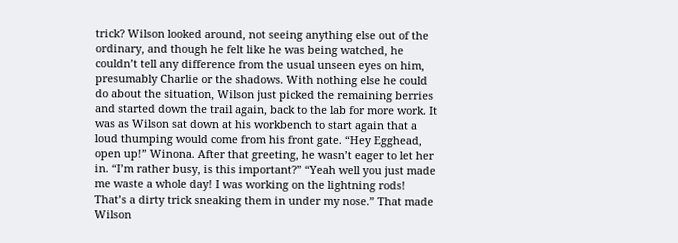trick? Wilson looked around, not seeing anything else out of the ordinary, and though he felt like he was being watched, he couldn’t tell any difference from the usual unseen eyes on him, presumably Charlie or the shadows. With nothing else he could do about the situation, Wilson just picked the remaining berries and started down the trail again, back to the lab for more work. It was as Wilson sat down at his workbench to start again that a loud thumping would come from his front gate. “Hey Egghead, open up!” Winona. After that greeting, he wasn’t eager to let her in. “I’m rather busy, is this important?” “Yeah well you just made me waste a whole day! I was working on the lightning rods! That’s a dirty trick sneaking them in under my nose.” That made Wilson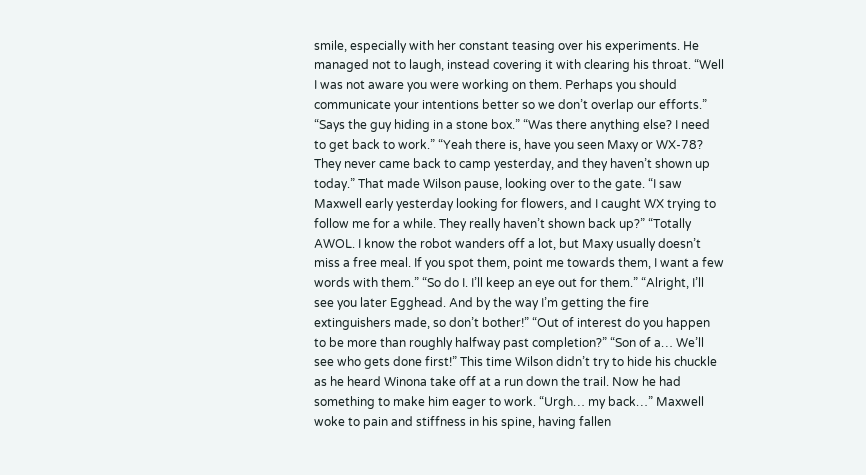smile, especially with her constant teasing over his experiments. He managed not to laugh, instead covering it with clearing his throat. “Well I was not aware you were working on them. Perhaps you should communicate your intentions better so we don’t overlap our efforts.” “Says the guy hiding in a stone box.” “Was there anything else? I need to get back to work.” “Yeah there is, have you seen Maxy or WX-78? They never came back to camp yesterday, and they haven’t shown up today.” That made Wilson pause, looking over to the gate. “I saw Maxwell early yesterday looking for flowers, and I caught WX trying to follow me for a while. They really haven’t shown back up?” “Totally AWOL. I know the robot wanders off a lot, but Maxy usually doesn’t miss a free meal. If you spot them, point me towards them, I want a few words with them.” “So do I. I’ll keep an eye out for them.” “Alright, I’ll see you later Egghead. And by the way I’m getting the fire extinguishers made, so don’t bother!” “Out of interest do you happen to be more than roughly halfway past completion?” “Son of a… We’ll see who gets done first!” This time Wilson didn’t try to hide his chuckle as he heard Winona take off at a run down the trail. Now he had something to make him eager to work. “Urgh… my back…” Maxwell woke to pain and stiffness in his spine, having fallen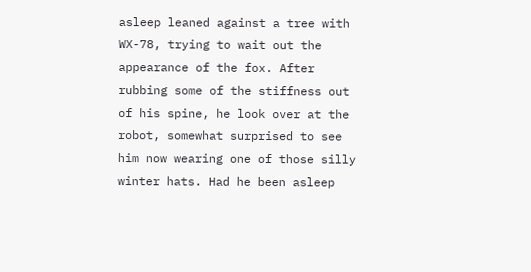asleep leaned against a tree with WX-78, trying to wait out the appearance of the fox. After rubbing some of the stiffness out of his spine, he look over at the robot, somewhat surprised to see him now wearing one of those silly winter hats. Had he been asleep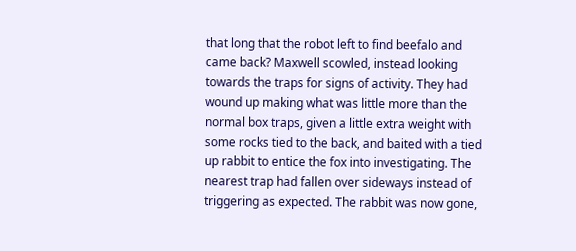that long that the robot left to find beefalo and came back? Maxwell scowled, instead looking towards the traps for signs of activity. They had wound up making what was little more than the normal box traps, given a little extra weight with some rocks tied to the back, and baited with a tied up rabbit to entice the fox into investigating. The nearest trap had fallen over sideways instead of triggering as expected. The rabbit was now gone,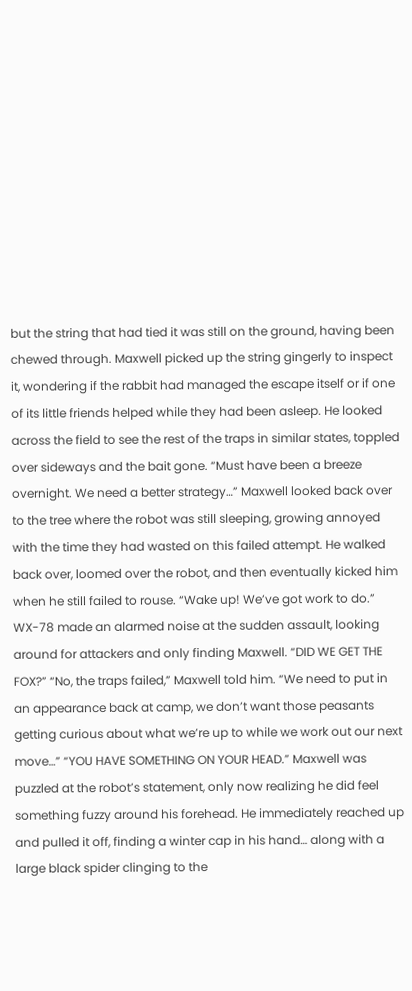but the string that had tied it was still on the ground, having been chewed through. Maxwell picked up the string gingerly to inspect it, wondering if the rabbit had managed the escape itself or if one of its little friends helped while they had been asleep. He looked across the field to see the rest of the traps in similar states, toppled over sideways and the bait gone. “Must have been a breeze overnight. We need a better strategy…” Maxwell looked back over to the tree where the robot was still sleeping, growing annoyed with the time they had wasted on this failed attempt. He walked back over, loomed over the robot, and then eventually kicked him when he still failed to rouse. “Wake up! We’ve got work to do.” WX-78 made an alarmed noise at the sudden assault, looking around for attackers and only finding Maxwell. “DID WE GET THE FOX?” “No, the traps failed,” Maxwell told him. “We need to put in an appearance back at camp, we don’t want those peasants getting curious about what we’re up to while we work out our next move…” “YOU HAVE SOMETHING ON YOUR HEAD.” Maxwell was puzzled at the robot’s statement, only now realizing he did feel something fuzzy around his forehead. He immediately reached up and pulled it off, finding a winter cap in his hand… along with a large black spider clinging to the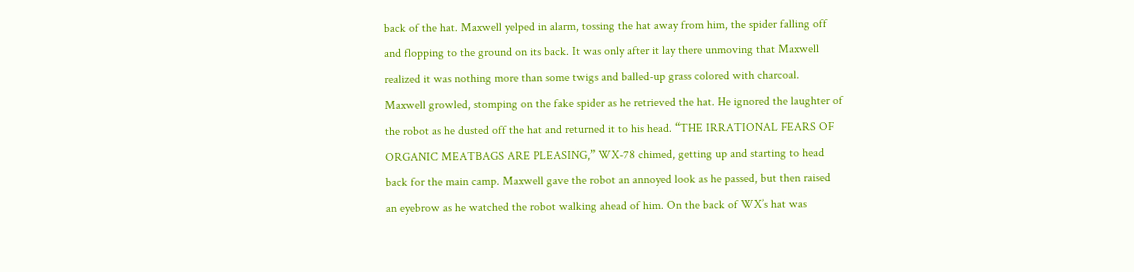back of the hat. Maxwell yelped in alarm, tossing the hat away from him, the spider falling off and flopping to the ground on its back. It was only after it lay there unmoving that Maxwell realized it was nothing more than some twigs and balled-up grass colored with charcoal. Maxwell growled, stomping on the fake spider as he retrieved the hat. He ignored the laughter of the robot as he dusted off the hat and returned it to his head. “THE IRRATIONAL FEARS OF ORGANIC MEATBAGS ARE PLEASING,” WX-78 chimed, getting up and starting to head back for the main camp. Maxwell gave the robot an annoyed look as he passed, but then raised an eyebrow as he watched the robot walking ahead of him. On the back of WX’s hat was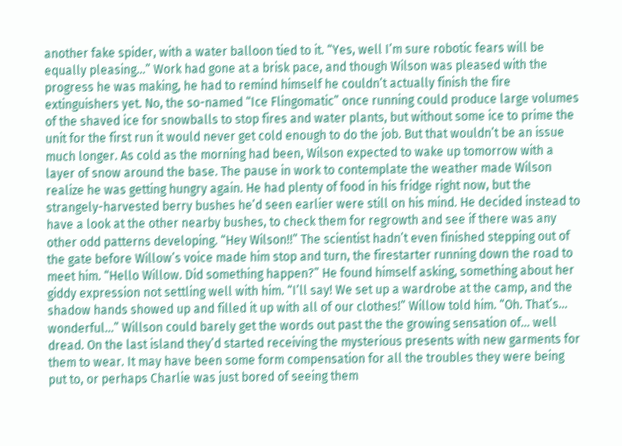another fake spider, with a water balloon tied to it. “Yes, well I’m sure robotic fears will be equally pleasing...” Work had gone at a brisk pace, and though Wilson was pleased with the progress he was making, he had to remind himself he couldn’t actually finish the fire extinguishers yet. No, the so-named “Ice Flingomatic” once running could produce large volumes of the shaved ice for snowballs to stop fires and water plants, but without some ice to prime the unit for the first run it would never get cold enough to do the job. But that wouldn’t be an issue much longer. As cold as the morning had been, Wilson expected to wake up tomorrow with a layer of snow around the base. The pause in work to contemplate the weather made Wilson realize he was getting hungry again. He had plenty of food in his fridge right now, but the strangely-harvested berry bushes he’d seen earlier were still on his mind. He decided instead to have a look at the other nearby bushes, to check them for regrowth and see if there was any other odd patterns developing. “Hey Wilson!!” The scientist hadn’t even finished stepping out of the gate before Willow’s voice made him stop and turn, the firestarter running down the road to meet him. “Hello Willow. Did something happen?” He found himself asking, something about her giddy expression not settling well with him. “I’ll say! We set up a wardrobe at the camp, and the shadow hands showed up and filled it up with all of our clothes!” Willow told him. “Oh. That’s… wonderful…” Willson could barely get the words out past the the growing sensation of… well dread. On the last island they’d started receiving the mysterious presents with new garments for them to wear. It may have been some form compensation for all the troubles they were being put to, or perhaps Charlie was just bored of seeing them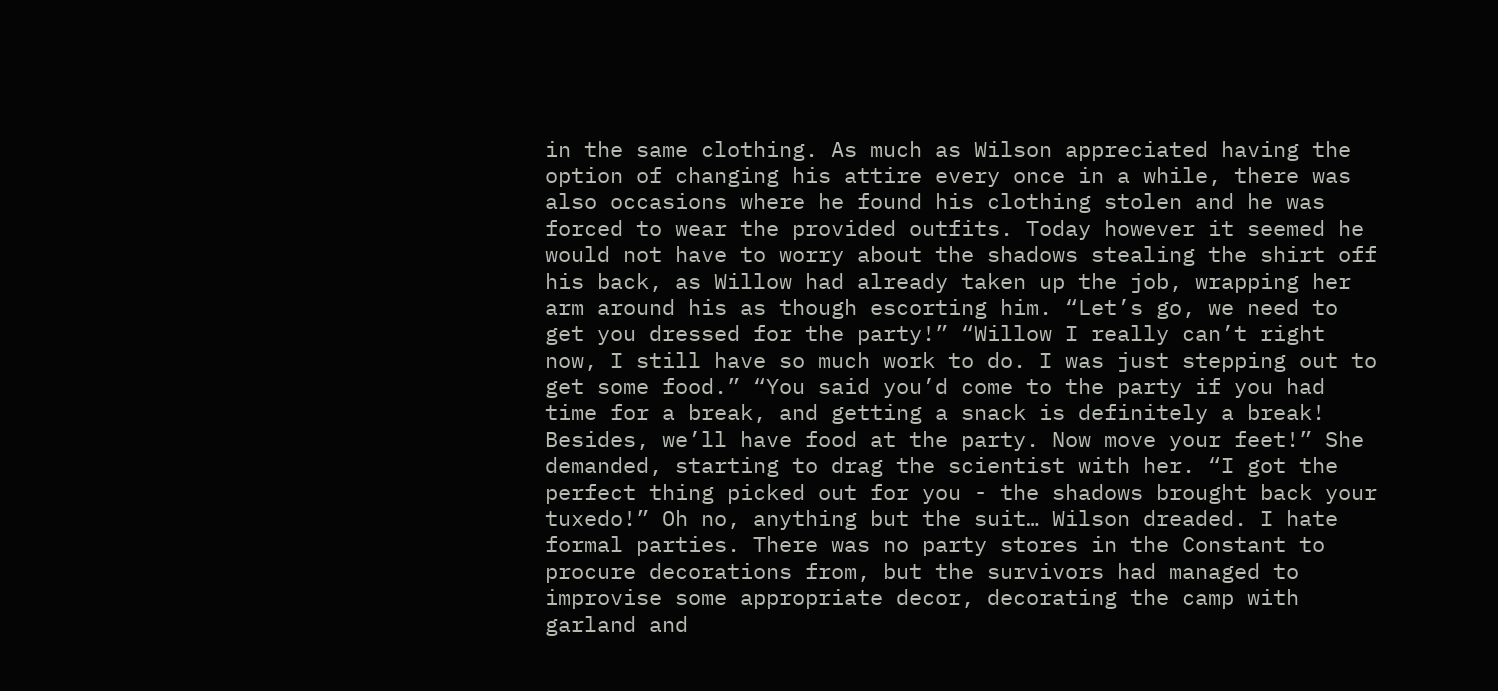in the same clothing. As much as Wilson appreciated having the option of changing his attire every once in a while, there was also occasions where he found his clothing stolen and he was forced to wear the provided outfits. Today however it seemed he would not have to worry about the shadows stealing the shirt off his back, as Willow had already taken up the job, wrapping her arm around his as though escorting him. “Let’s go, we need to get you dressed for the party!” “Willow I really can’t right now, I still have so much work to do. I was just stepping out to get some food.” “You said you’d come to the party if you had time for a break, and getting a snack is definitely a break! Besides, we’ll have food at the party. Now move your feet!” She demanded, starting to drag the scientist with her. “I got the perfect thing picked out for you - the shadows brought back your tuxedo!” Oh no, anything but the suit… Wilson dreaded. I hate formal parties. There was no party stores in the Constant to procure decorations from, but the survivors had managed to improvise some appropriate decor, decorating the camp with garland and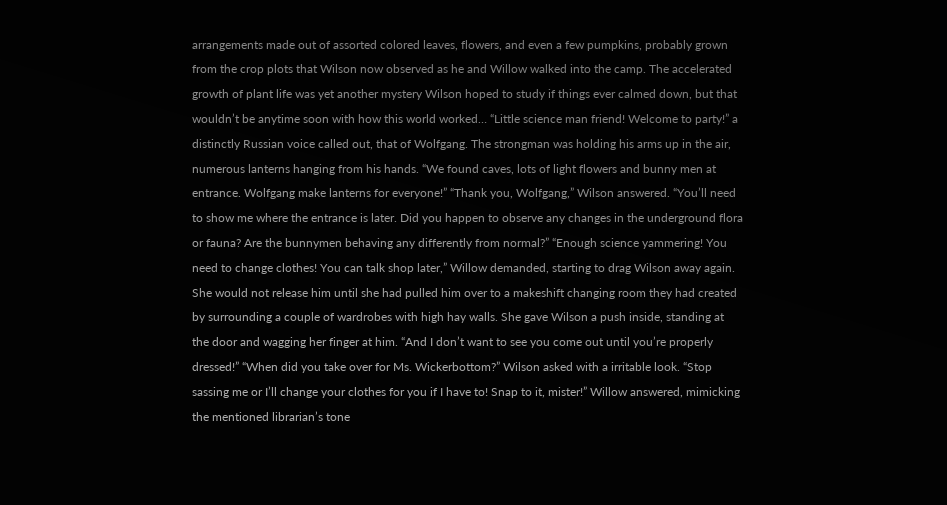arrangements made out of assorted colored leaves, flowers, and even a few pumpkins, probably grown from the crop plots that Wilson now observed as he and Willow walked into the camp. The accelerated growth of plant life was yet another mystery Wilson hoped to study if things ever calmed down, but that wouldn’t be anytime soon with how this world worked… “Little science man friend! Welcome to party!” a distinctly Russian voice called out, that of Wolfgang. The strongman was holding his arms up in the air, numerous lanterns hanging from his hands. “We found caves, lots of light flowers and bunny men at entrance. Wolfgang make lanterns for everyone!” “Thank you, Wolfgang,” Wilson answered. “You’ll need to show me where the entrance is later. Did you happen to observe any changes in the underground flora or fauna? Are the bunnymen behaving any differently from normal?” “Enough science yammering! You need to change clothes! You can talk shop later,” Willow demanded, starting to drag Wilson away again. She would not release him until she had pulled him over to a makeshift changing room they had created by surrounding a couple of wardrobes with high hay walls. She gave Wilson a push inside, standing at the door and wagging her finger at him. “And I don’t want to see you come out until you’re properly dressed!” “When did you take over for Ms. Wickerbottom?” Wilson asked with a irritable look. “Stop sassing me or I’ll change your clothes for you if I have to! Snap to it, mister!” Willow answered, mimicking the mentioned librarian’s tone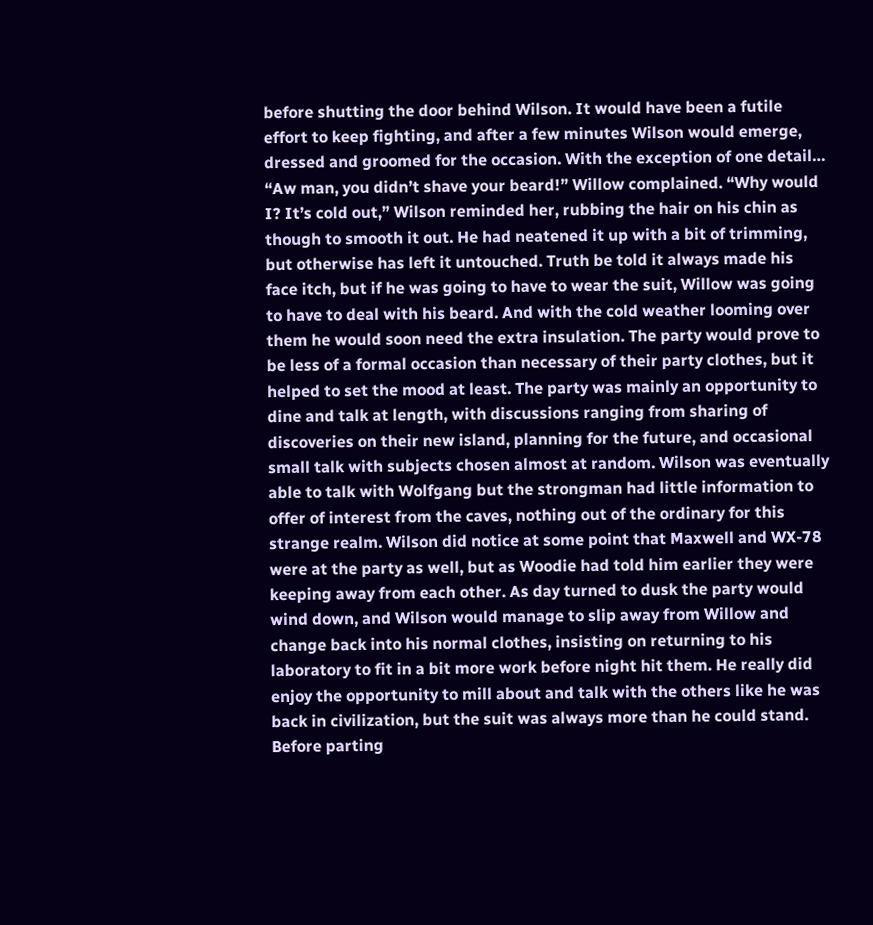before shutting the door behind Wilson. It would have been a futile effort to keep fighting, and after a few minutes Wilson would emerge, dressed and groomed for the occasion. With the exception of one detail… “Aw man, you didn’t shave your beard!” Willow complained. “Why would I? It’s cold out,” Wilson reminded her, rubbing the hair on his chin as though to smooth it out. He had neatened it up with a bit of trimming, but otherwise has left it untouched. Truth be told it always made his face itch, but if he was going to have to wear the suit, Willow was going to have to deal with his beard. And with the cold weather looming over them he would soon need the extra insulation. The party would prove to be less of a formal occasion than necessary of their party clothes, but it helped to set the mood at least. The party was mainly an opportunity to dine and talk at length, with discussions ranging from sharing of discoveries on their new island, planning for the future, and occasional small talk with subjects chosen almost at random. Wilson was eventually able to talk with Wolfgang but the strongman had little information to offer of interest from the caves, nothing out of the ordinary for this strange realm. Wilson did notice at some point that Maxwell and WX-78 were at the party as well, but as Woodie had told him earlier they were keeping away from each other. As day turned to dusk the party would wind down, and Wilson would manage to slip away from Willow and change back into his normal clothes, insisting on returning to his laboratory to fit in a bit more work before night hit them. He really did enjoy the opportunity to mill about and talk with the others like he was back in civilization, but the suit was always more than he could stand. Before parting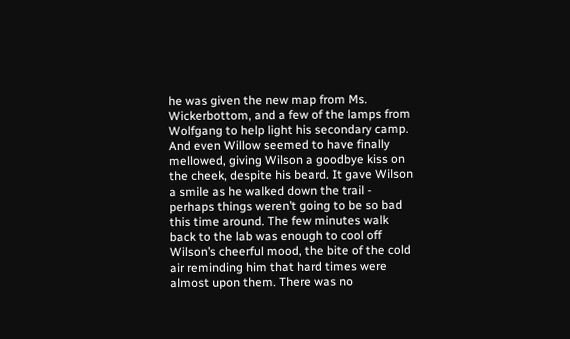he was given the new map from Ms. Wickerbottom, and a few of the lamps from Wolfgang to help light his secondary camp. And even Willow seemed to have finally mellowed, giving Wilson a goodbye kiss on the cheek, despite his beard. It gave Wilson a smile as he walked down the trail - perhaps things weren’t going to be so bad this time around. The few minutes walk back to the lab was enough to cool off Wilson’s cheerful mood, the bite of the cold air reminding him that hard times were almost upon them. There was no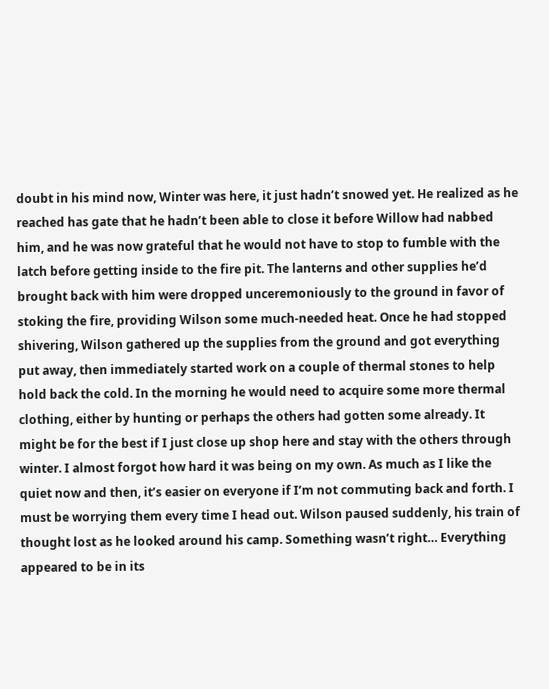doubt in his mind now, Winter was here, it just hadn’t snowed yet. He realized as he reached has gate that he hadn’t been able to close it before Willow had nabbed him, and he was now grateful that he would not have to stop to fumble with the latch before getting inside to the fire pit. The lanterns and other supplies he’d brought back with him were dropped unceremoniously to the ground in favor of stoking the fire, providing Wilson some much-needed heat. Once he had stopped shivering, Wilson gathered up the supplies from the ground and got everything put away, then immediately started work on a couple of thermal stones to help hold back the cold. In the morning he would need to acquire some more thermal clothing, either by hunting or perhaps the others had gotten some already. It might be for the best if I just close up shop here and stay with the others through winter. I almost forgot how hard it was being on my own. As much as I like the quiet now and then, it’s easier on everyone if I’m not commuting back and forth. I must be worrying them every time I head out. Wilson paused suddenly, his train of thought lost as he looked around his camp. Something wasn’t right… Everything appeared to be in its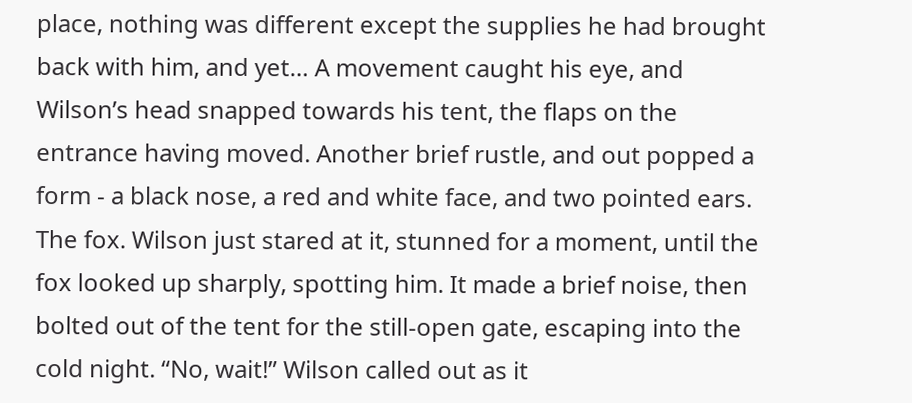place, nothing was different except the supplies he had brought back with him, and yet… A movement caught his eye, and Wilson’s head snapped towards his tent, the flaps on the entrance having moved. Another brief rustle, and out popped a form - a black nose, a red and white face, and two pointed ears. The fox. Wilson just stared at it, stunned for a moment, until the fox looked up sharply, spotting him. It made a brief noise, then bolted out of the tent for the still-open gate, escaping into the cold night. “No, wait!” Wilson called out as it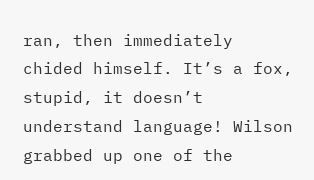ran, then immediately chided himself. It’s a fox, stupid, it doesn’t understand language! Wilson grabbed up one of the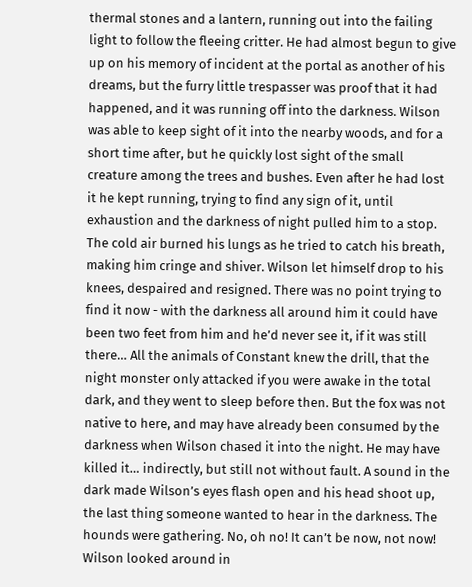thermal stones and a lantern, running out into the failing light to follow the fleeing critter. He had almost begun to give up on his memory of incident at the portal as another of his dreams, but the furry little trespasser was proof that it had happened, and it was running off into the darkness. Wilson was able to keep sight of it into the nearby woods, and for a short time after, but he quickly lost sight of the small creature among the trees and bushes. Even after he had lost it he kept running, trying to find any sign of it, until exhaustion and the darkness of night pulled him to a stop. The cold air burned his lungs as he tried to catch his breath, making him cringe and shiver. Wilson let himself drop to his knees, despaired and resigned. There was no point trying to find it now - with the darkness all around him it could have been two feet from him and he’d never see it, if it was still there… All the animals of Constant knew the drill, that the night monster only attacked if you were awake in the total dark, and they went to sleep before then. But the fox was not native to here, and may have already been consumed by the darkness when Wilson chased it into the night. He may have killed it… indirectly, but still not without fault. A sound in the dark made Wilson’s eyes flash open and his head shoot up, the last thing someone wanted to hear in the darkness. The hounds were gathering. No, oh no! It can’t be now, not now! Wilson looked around in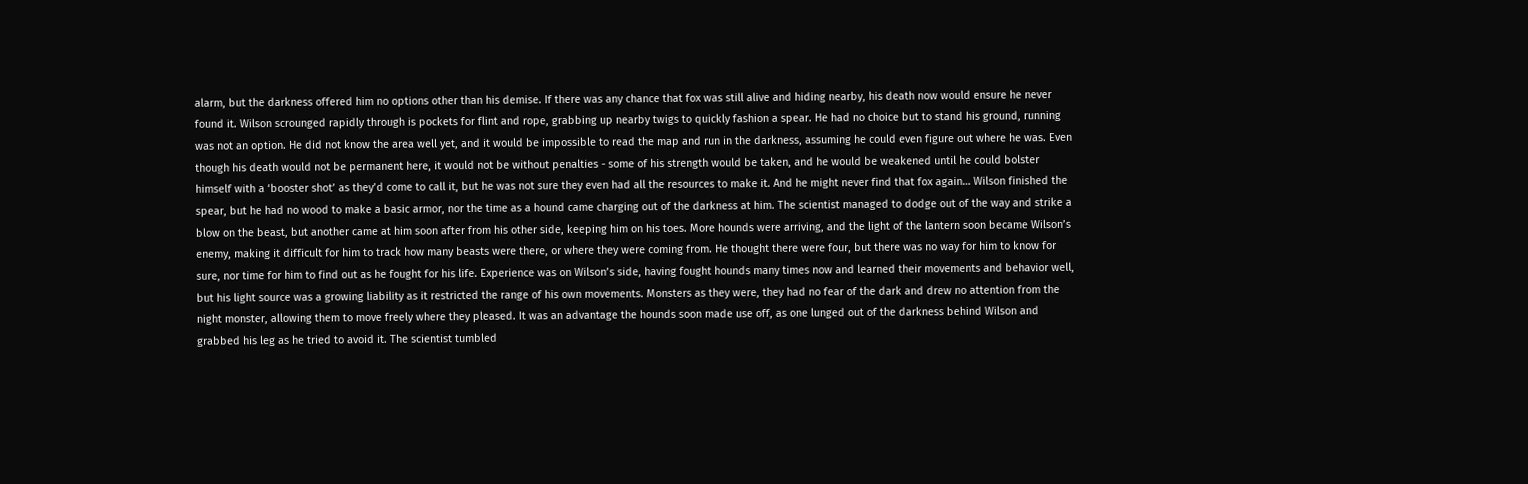alarm, but the darkness offered him no options other than his demise. If there was any chance that fox was still alive and hiding nearby, his death now would ensure he never found it. Wilson scrounged rapidly through is pockets for flint and rope, grabbing up nearby twigs to quickly fashion a spear. He had no choice but to stand his ground, running was not an option. He did not know the area well yet, and it would be impossible to read the map and run in the darkness, assuming he could even figure out where he was. Even though his death would not be permanent here, it would not be without penalties - some of his strength would be taken, and he would be weakened until he could bolster himself with a ‘booster shot’ as they’d come to call it, but he was not sure they even had all the resources to make it. And he might never find that fox again… Wilson finished the spear, but he had no wood to make a basic armor, nor the time as a hound came charging out of the darkness at him. The scientist managed to dodge out of the way and strike a blow on the beast, but another came at him soon after from his other side, keeping him on his toes. More hounds were arriving, and the light of the lantern soon became Wilson’s enemy, making it difficult for him to track how many beasts were there, or where they were coming from. He thought there were four, but there was no way for him to know for sure, nor time for him to find out as he fought for his life. Experience was on Wilson’s side, having fought hounds many times now and learned their movements and behavior well, but his light source was a growing liability as it restricted the range of his own movements. Monsters as they were, they had no fear of the dark and drew no attention from the night monster, allowing them to move freely where they pleased. It was an advantage the hounds soon made use off, as one lunged out of the darkness behind Wilson and grabbed his leg as he tried to avoid it. The scientist tumbled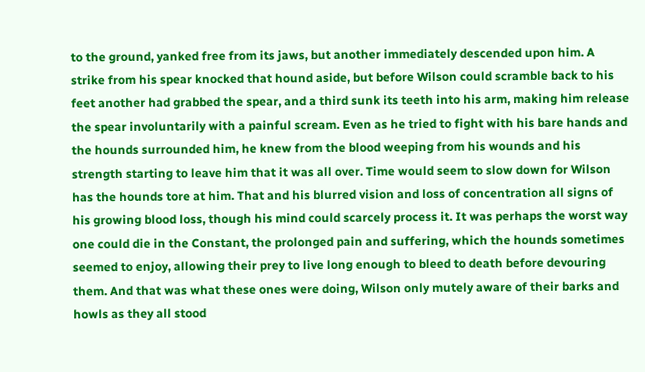to the ground, yanked free from its jaws, but another immediately descended upon him. A strike from his spear knocked that hound aside, but before Wilson could scramble back to his feet another had grabbed the spear, and a third sunk its teeth into his arm, making him release the spear involuntarily with a painful scream. Even as he tried to fight with his bare hands and the hounds surrounded him, he knew from the blood weeping from his wounds and his strength starting to leave him that it was all over. Time would seem to slow down for Wilson has the hounds tore at him. That and his blurred vision and loss of concentration all signs of his growing blood loss, though his mind could scarcely process it. It was perhaps the worst way one could die in the Constant, the prolonged pain and suffering, which the hounds sometimes seemed to enjoy, allowing their prey to live long enough to bleed to death before devouring them. And that was what these ones were doing, Wilson only mutely aware of their barks and howls as they all stood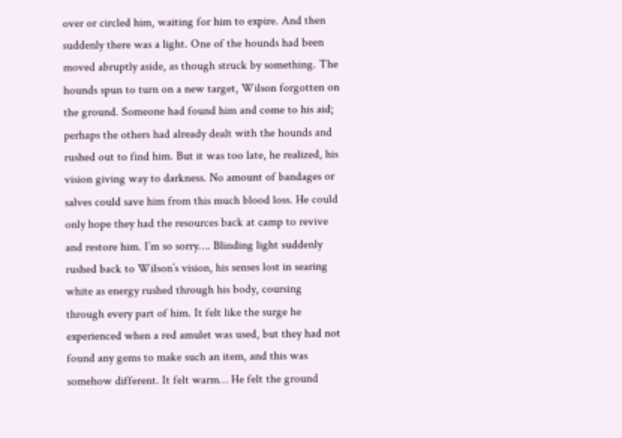over or circled him, waiting for him to expire. And then suddenly there was a light. One of the hounds had been moved abruptly aside, as though struck by something. The hounds spun to turn on a new target, Wilson forgotten on the ground. Someone had found him and come to his aid; perhaps the others had already dealt with the hounds and rushed out to find him. But it was too late, he realized, his vision giving way to darkness. No amount of bandages or salves could save him from this much blood loss. He could only hope they had the resources back at camp to revive and restore him. I’m so sorry…. Blinding light suddenly rushed back to Wilson’s vision, his senses lost in searing white as energy rushed through his body, coursing through every part of him. It felt like the surge he experienced when a red amulet was used, but they had not found any gems to make such an item, and this was somehow different. It felt warm… He felt the ground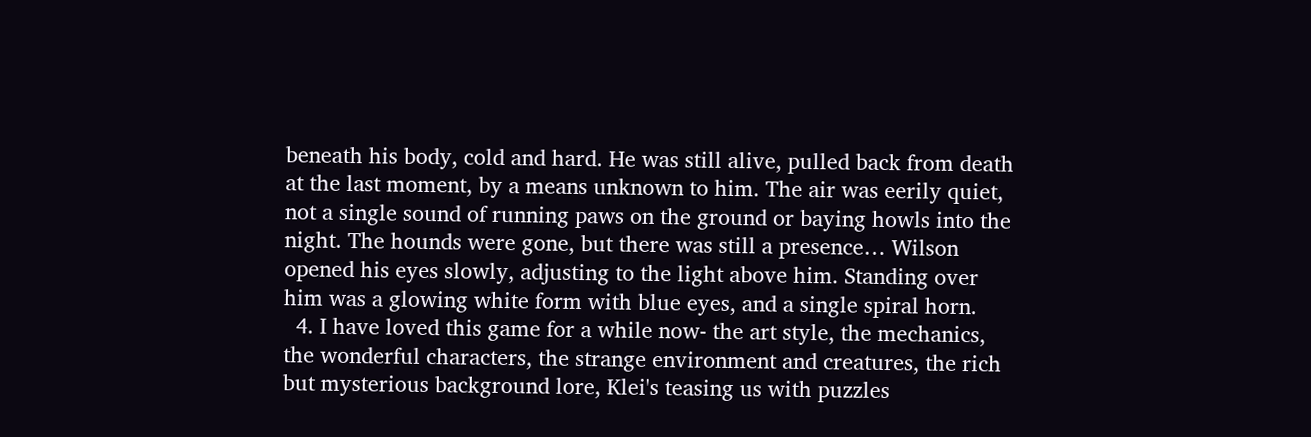beneath his body, cold and hard. He was still alive, pulled back from death at the last moment, by a means unknown to him. The air was eerily quiet, not a single sound of running paws on the ground or baying howls into the night. The hounds were gone, but there was still a presence… Wilson opened his eyes slowly, adjusting to the light above him. Standing over him was a glowing white form with blue eyes, and a single spiral horn.
  4. I have loved this game for a while now- the art style, the mechanics, the wonderful characters, the strange environment and creatures, the rich but mysterious background lore, Klei's teasing us with puzzles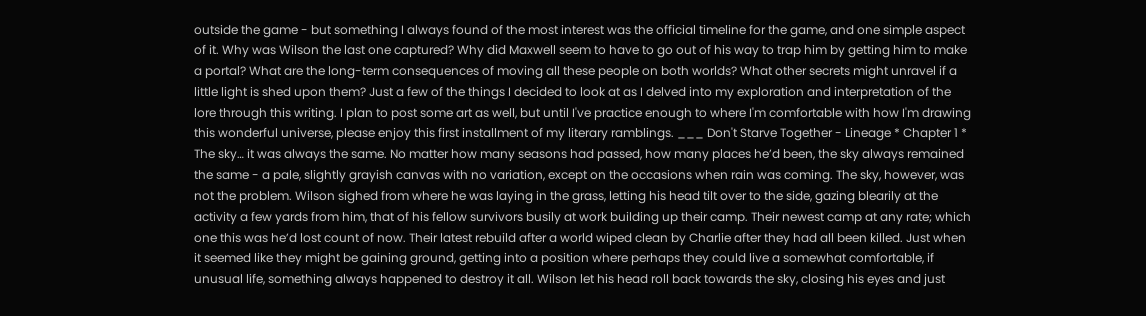outside the game - but something I always found of the most interest was the official timeline for the game, and one simple aspect of it. Why was Wilson the last one captured? Why did Maxwell seem to have to go out of his way to trap him by getting him to make a portal? What are the long-term consequences of moving all these people on both worlds? What other secrets might unravel if a little light is shed upon them? Just a few of the things I decided to look at as I delved into my exploration and interpretation of the lore through this writing. I plan to post some art as well, but until I've practice enough to where I'm comfortable with how I'm drawing this wonderful universe, please enjoy this first installment of my literary ramblings. ___ Don't Starve Together - Lineage * Chapter 1 * The sky… it was always the same. No matter how many seasons had passed, how many places he’d been, the sky always remained the same - a pale, slightly grayish canvas with no variation, except on the occasions when rain was coming. The sky, however, was not the problem. Wilson sighed from where he was laying in the grass, letting his head tilt over to the side, gazing blearily at the activity a few yards from him, that of his fellow survivors busily at work building up their camp. Their newest camp at any rate; which one this was he’d lost count of now. Their latest rebuild after a world wiped clean by Charlie after they had all been killed. Just when it seemed like they might be gaining ground, getting into a position where perhaps they could live a somewhat comfortable, if unusual life, something always happened to destroy it all. Wilson let his head roll back towards the sky, closing his eyes and just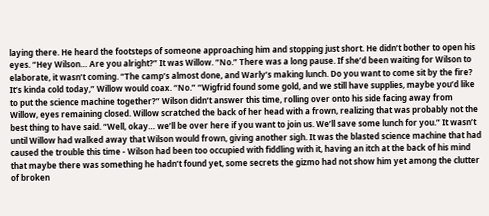laying there. He heard the footsteps of someone approaching him and stopping just short. He didn’t bother to open his eyes. “Hey Wilson… Are you alright?” It was Willow. “No.” There was a long pause. If she’d been waiting for Wilson to elaborate, it wasn’t coming. “The camp’s almost done, and Warly’s making lunch. Do you want to come sit by the fire? It’s kinda cold today,” Willow would coax. “No.” “Wigfrid found some gold, and we still have supplies, maybe you’d like to put the science machine together?” Wilson didn’t answer this time, rolling over onto his side facing away from Willow, eyes remaining closed. Willow scratched the back of her head with a frown, realizing that was probably not the best thing to have said. “Well, okay… we’ll be over here if you want to join us. We’ll save some lunch for you.” It wasn’t until Willow had walked away that Wilson would frown, giving another sigh. It was the blasted science machine that had caused the trouble this time - Wilson had been too occupied with fiddling with it, having an itch at the back of his mind that maybe there was something he hadn’t found yet, some secrets the gizmo had not show him yet among the clutter of broken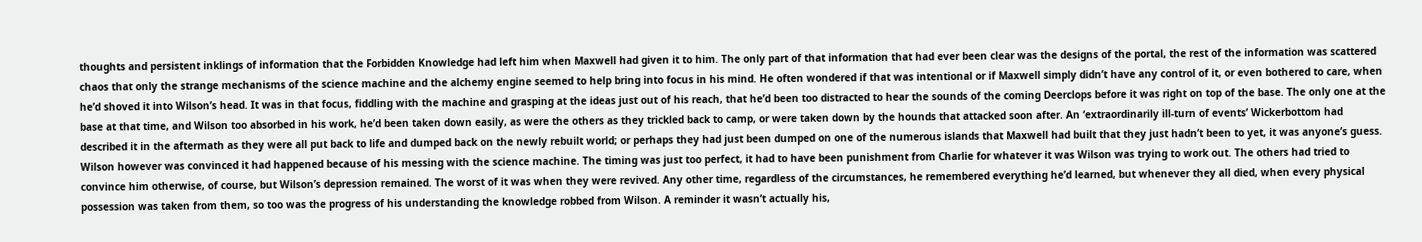thoughts and persistent inklings of information that the Forbidden Knowledge had left him when Maxwell had given it to him. The only part of that information that had ever been clear was the designs of the portal, the rest of the information was scattered chaos that only the strange mechanisms of the science machine and the alchemy engine seemed to help bring into focus in his mind. He often wondered if that was intentional or if Maxwell simply didn’t have any control of it, or even bothered to care, when he’d shoved it into Wilson’s head. It was in that focus, fiddling with the machine and grasping at the ideas just out of his reach, that he’d been too distracted to hear the sounds of the coming Deerclops before it was right on top of the base. The only one at the base at that time, and Wilson too absorbed in his work, he’d been taken down easily, as were the others as they trickled back to camp, or were taken down by the hounds that attacked soon after. An ‘extraordinarily ill-turn of events’ Wickerbottom had described it in the aftermath as they were all put back to life and dumped back on the newly rebuilt world; or perhaps they had just been dumped on one of the numerous islands that Maxwell had built that they just hadn’t been to yet, it was anyone’s guess. Wilson however was convinced it had happened because of his messing with the science machine. The timing was just too perfect, it had to have been punishment from Charlie for whatever it was Wilson was trying to work out. The others had tried to convince him otherwise, of course, but Wilson’s depression remained. The worst of it was when they were revived. Any other time, regardless of the circumstances, he remembered everything he’d learned, but whenever they all died, when every physical possession was taken from them, so too was the progress of his understanding the knowledge robbed from Wilson. A reminder it wasn’t actually his,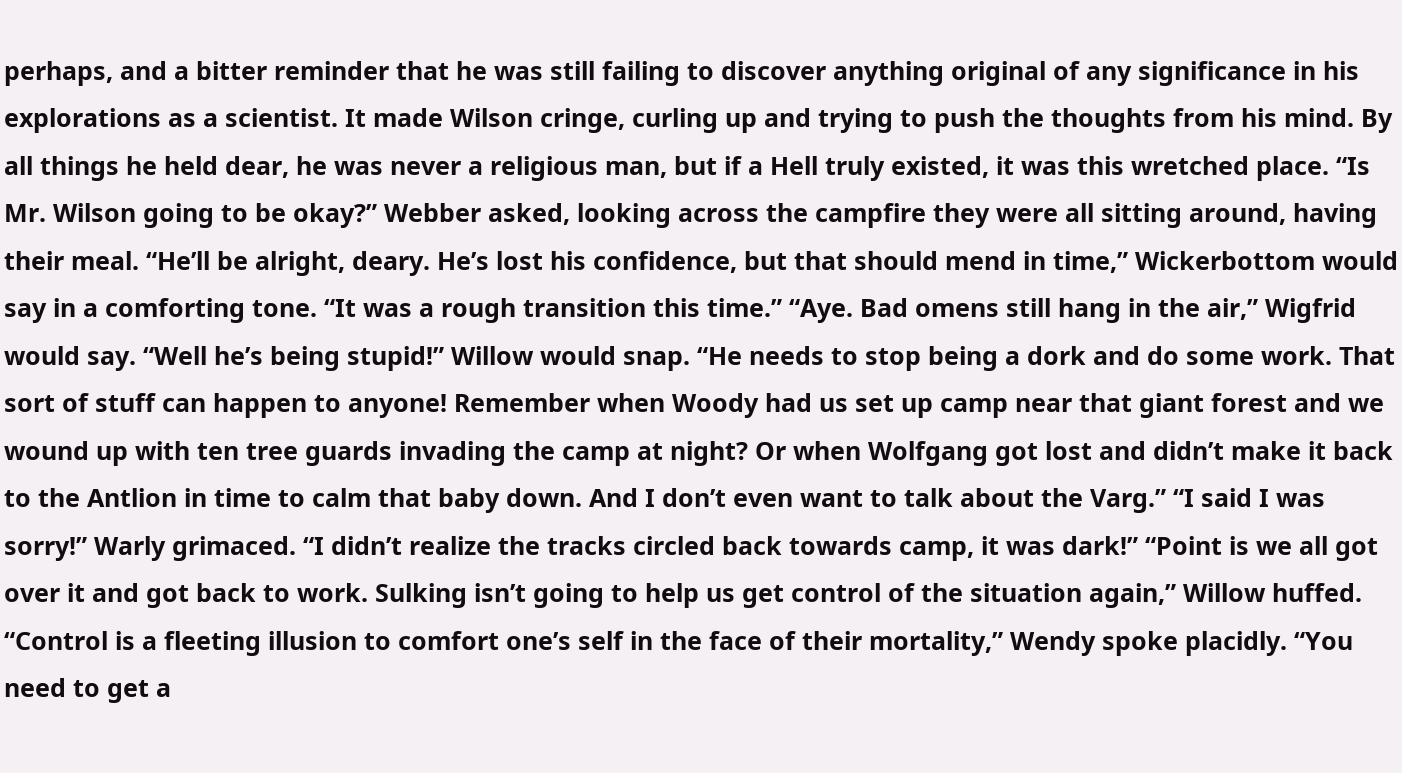perhaps, and a bitter reminder that he was still failing to discover anything original of any significance in his explorations as a scientist. It made Wilson cringe, curling up and trying to push the thoughts from his mind. By all things he held dear, he was never a religious man, but if a Hell truly existed, it was this wretched place. “Is Mr. Wilson going to be okay?” Webber asked, looking across the campfire they were all sitting around, having their meal. “He’ll be alright, deary. He’s lost his confidence, but that should mend in time,” Wickerbottom would say in a comforting tone. “It was a rough transition this time.” “Aye. Bad omens still hang in the air,” Wigfrid would say. “Well he’s being stupid!” Willow would snap. “He needs to stop being a dork and do some work. That sort of stuff can happen to anyone! Remember when Woody had us set up camp near that giant forest and we wound up with ten tree guards invading the camp at night? Or when Wolfgang got lost and didn’t make it back to the Antlion in time to calm that baby down. And I don’t even want to talk about the Varg.” “I said I was sorry!” Warly grimaced. “I didn’t realize the tracks circled back towards camp, it was dark!” “Point is we all got over it and got back to work. Sulking isn’t going to help us get control of the situation again,” Willow huffed. “Control is a fleeting illusion to comfort one’s self in the face of their mortality,” Wendy spoke placidly. “You need to get a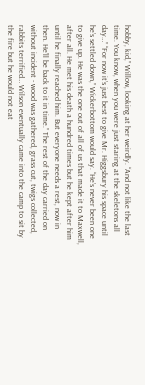hobby, kid,” Willow, looking at her weirdly. “And not like the last time. You know, when you were just staring at the skeletons all day…” “For now it’s just best to give Mr. Higgsbury his space until he’s settled down,” Wickerbottom would say. “He’s never been one to give up. He was the one out of all of us that made it to Maxwell, after all. He met his death a hundred times but he kept after him until he finally reached him. But everyone needs a rest, now in then. He’ll be back to it in time.” The rest of the day carried on without incident - wood was gathered, grass cut, twigs collected, rabbits terrified… Wilson eventually came into the camp to sit by the fire but he would not eat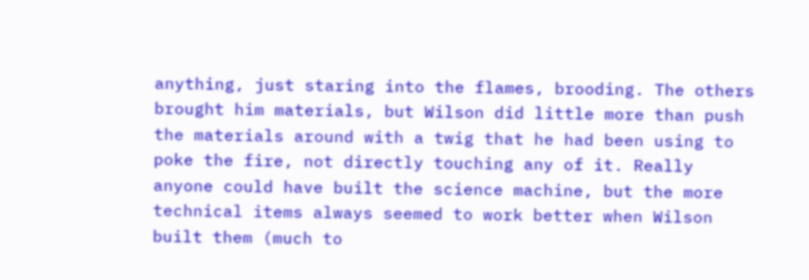anything, just staring into the flames, brooding. The others brought him materials, but Wilson did little more than push the materials around with a twig that he had been using to poke the fire, not directly touching any of it. Really anyone could have built the science machine, but the more technical items always seemed to work better when Wilson built them (much to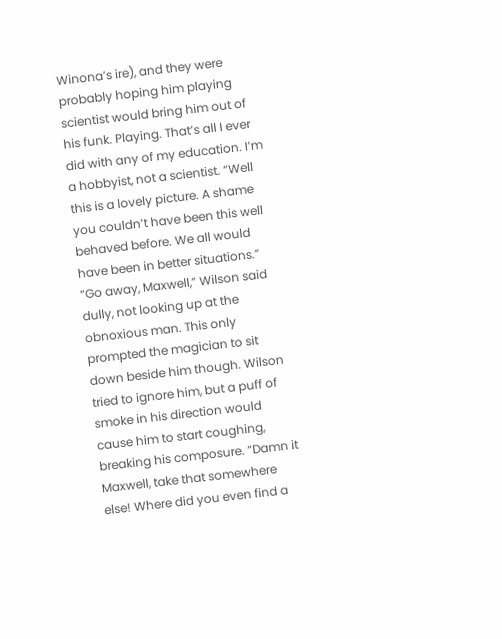Winona’s ire), and they were probably hoping him playing scientist would bring him out of his funk. Playing. That’s all I ever did with any of my education. I’m a hobbyist, not a scientist. “Well this is a lovely picture. A shame you couldn’t have been this well behaved before. We all would have been in better situations.” “Go away, Maxwell,” Wilson said dully, not looking up at the obnoxious man. This only prompted the magician to sit down beside him though. Wilson tried to ignore him, but a puff of smoke in his direction would cause him to start coughing, breaking his composure. “Damn it Maxwell, take that somewhere else! Where did you even find a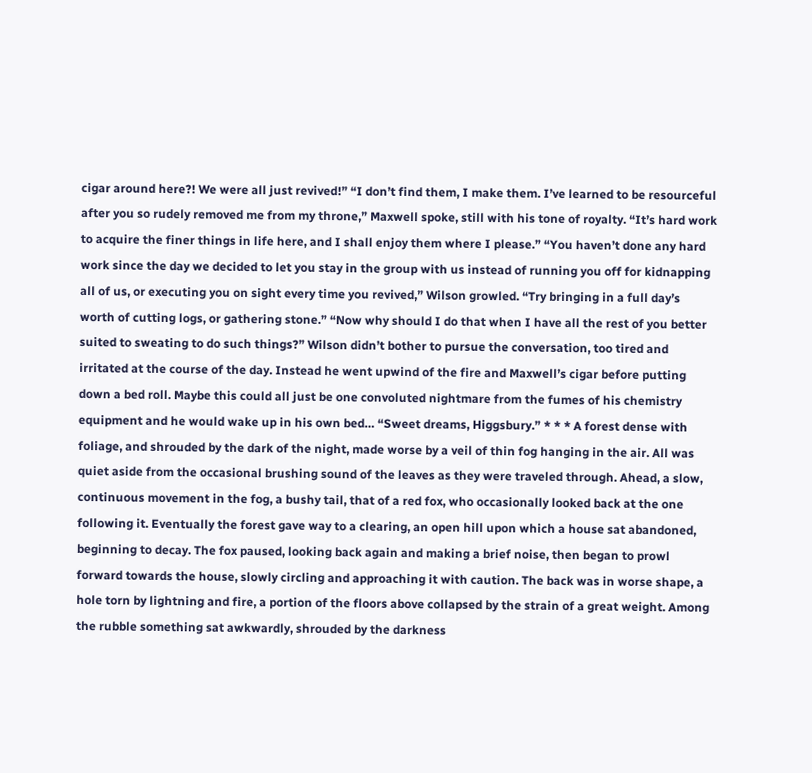cigar around here?! We were all just revived!” “I don’t find them, I make them. I’ve learned to be resourceful after you so rudely removed me from my throne,” Maxwell spoke, still with his tone of royalty. “It’s hard work to acquire the finer things in life here, and I shall enjoy them where I please.” “You haven’t done any hard work since the day we decided to let you stay in the group with us instead of running you off for kidnapping all of us, or executing you on sight every time you revived,” Wilson growled. “Try bringing in a full day’s worth of cutting logs, or gathering stone.” “Now why should I do that when I have all the rest of you better suited to sweating to do such things?” Wilson didn’t bother to pursue the conversation, too tired and irritated at the course of the day. Instead he went upwind of the fire and Maxwell’s cigar before putting down a bed roll. Maybe this could all just be one convoluted nightmare from the fumes of his chemistry equipment and he would wake up in his own bed… “Sweet dreams, Higgsbury.” * * * A forest dense with foliage, and shrouded by the dark of the night, made worse by a veil of thin fog hanging in the air. All was quiet aside from the occasional brushing sound of the leaves as they were traveled through. Ahead, a slow, continuous movement in the fog, a bushy tail, that of a red fox, who occasionally looked back at the one following it. Eventually the forest gave way to a clearing, an open hill upon which a house sat abandoned, beginning to decay. The fox paused, looking back again and making a brief noise, then began to prowl forward towards the house, slowly circling and approaching it with caution. The back was in worse shape, a hole torn by lightning and fire, a portion of the floors above collapsed by the strain of a great weight. Among the rubble something sat awkwardly, shrouded by the darkness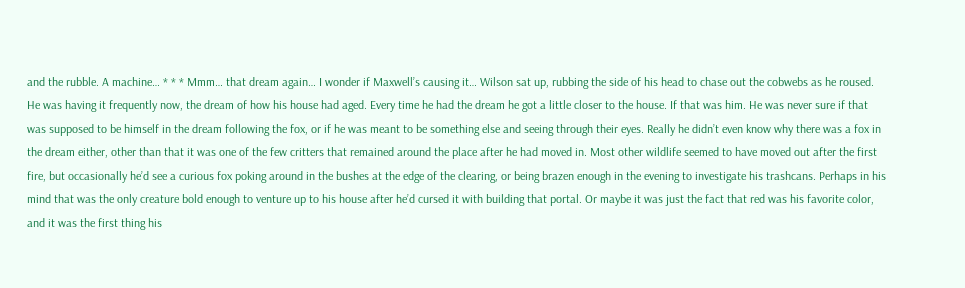and the rubble. A machine… * * * Mmm… that dream again… I wonder if Maxwell’s causing it… Wilson sat up, rubbing the side of his head to chase out the cobwebs as he roused. He was having it frequently now, the dream of how his house had aged. Every time he had the dream he got a little closer to the house. If that was him. He was never sure if that was supposed to be himself in the dream following the fox, or if he was meant to be something else and seeing through their eyes. Really he didn’t even know why there was a fox in the dream either, other than that it was one of the few critters that remained around the place after he had moved in. Most other wildlife seemed to have moved out after the first fire, but occasionally he’d see a curious fox poking around in the bushes at the edge of the clearing, or being brazen enough in the evening to investigate his trashcans. Perhaps in his mind that was the only creature bold enough to venture up to his house after he’d cursed it with building that portal. Or maybe it was just the fact that red was his favorite color, and it was the first thing his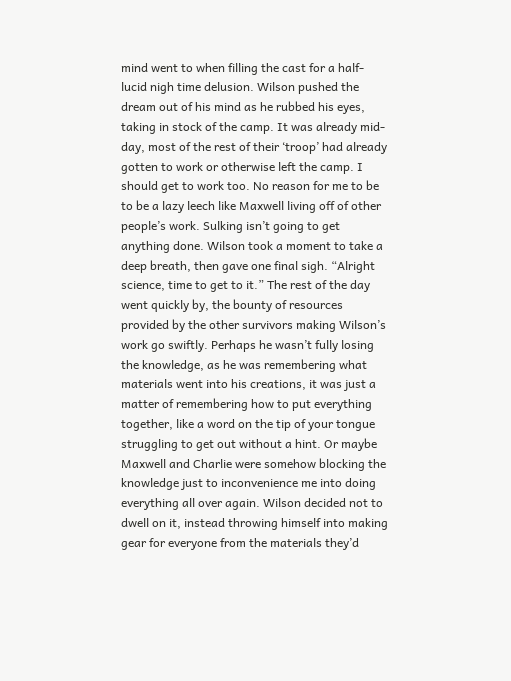mind went to when filling the cast for a half-lucid nigh time delusion. Wilson pushed the dream out of his mind as he rubbed his eyes, taking in stock of the camp. It was already mid-day, most of the rest of their ‘troop’ had already gotten to work or otherwise left the camp. I should get to work too. No reason for me to be to be a lazy leech like Maxwell living off of other people’s work. Sulking isn’t going to get anything done. Wilson took a moment to take a deep breath, then gave one final sigh. “Alright science, time to get to it.” The rest of the day went quickly by, the bounty of resources provided by the other survivors making Wilson’s work go swiftly. Perhaps he wasn’t fully losing the knowledge, as he was remembering what materials went into his creations, it was just a matter of remembering how to put everything together, like a word on the tip of your tongue struggling to get out without a hint. Or maybe Maxwell and Charlie were somehow blocking the knowledge just to inconvenience me into doing everything all over again. Wilson decided not to dwell on it, instead throwing himself into making gear for everyone from the materials they’d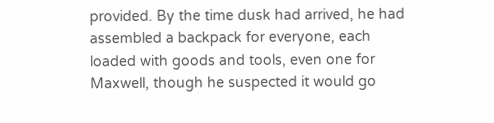provided. By the time dusk had arrived, he had assembled a backpack for everyone, each loaded with goods and tools, even one for Maxwell, though he suspected it would go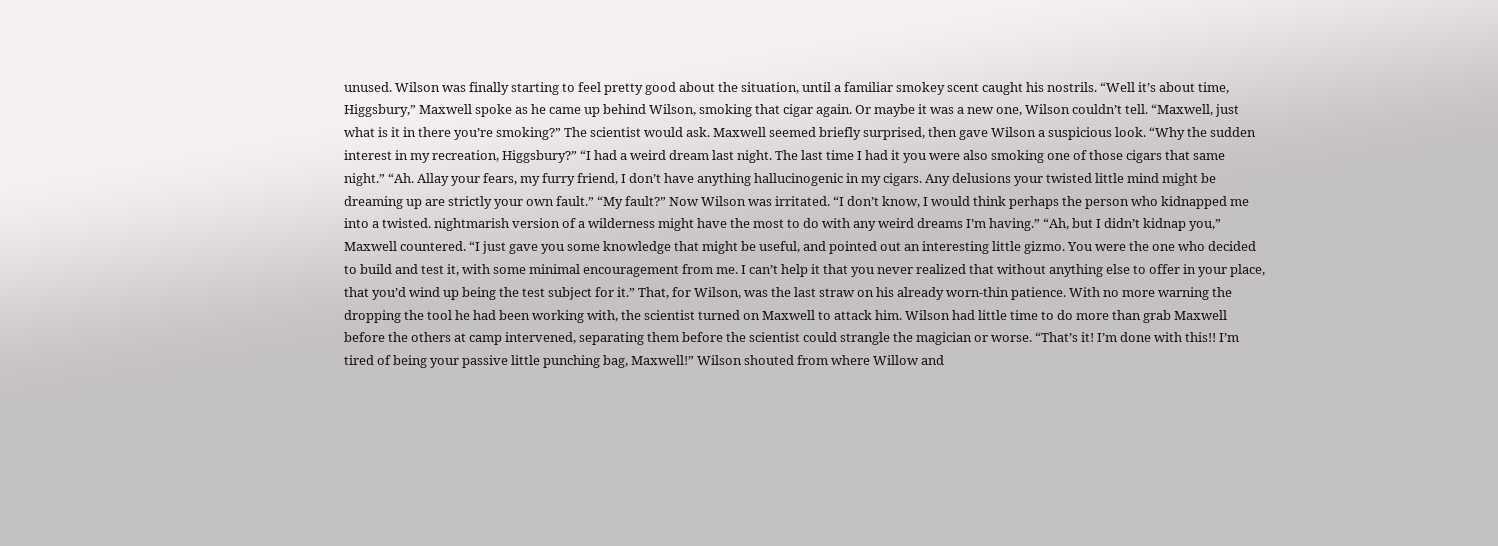unused. Wilson was finally starting to feel pretty good about the situation, until a familiar smokey scent caught his nostrils. “Well it’s about time, Higgsbury,” Maxwell spoke as he came up behind Wilson, smoking that cigar again. Or maybe it was a new one, Wilson couldn’t tell. “Maxwell, just what is it in there you’re smoking?” The scientist would ask. Maxwell seemed briefly surprised, then gave Wilson a suspicious look. “Why the sudden interest in my recreation, Higgsbury?” “I had a weird dream last night. The last time I had it you were also smoking one of those cigars that same night.” “Ah. Allay your fears, my furry friend, I don’t have anything hallucinogenic in my cigars. Any delusions your twisted little mind might be dreaming up are strictly your own fault.” “My fault?” Now Wilson was irritated. “I don’t know, I would think perhaps the person who kidnapped me into a twisted. nightmarish version of a wilderness might have the most to do with any weird dreams I’m having.” “Ah, but I didn’t kidnap you,” Maxwell countered. “I just gave you some knowledge that might be useful, and pointed out an interesting little gizmo. You were the one who decided to build and test it, with some minimal encouragement from me. I can’t help it that you never realized that without anything else to offer in your place, that you’d wind up being the test subject for it.” That, for Wilson, was the last straw on his already worn-thin patience. With no more warning the dropping the tool he had been working with, the scientist turned on Maxwell to attack him. Wilson had little time to do more than grab Maxwell before the others at camp intervened, separating them before the scientist could strangle the magician or worse. “That’s it! I’m done with this!! I’m tired of being your passive little punching bag, Maxwell!” Wilson shouted from where Willow and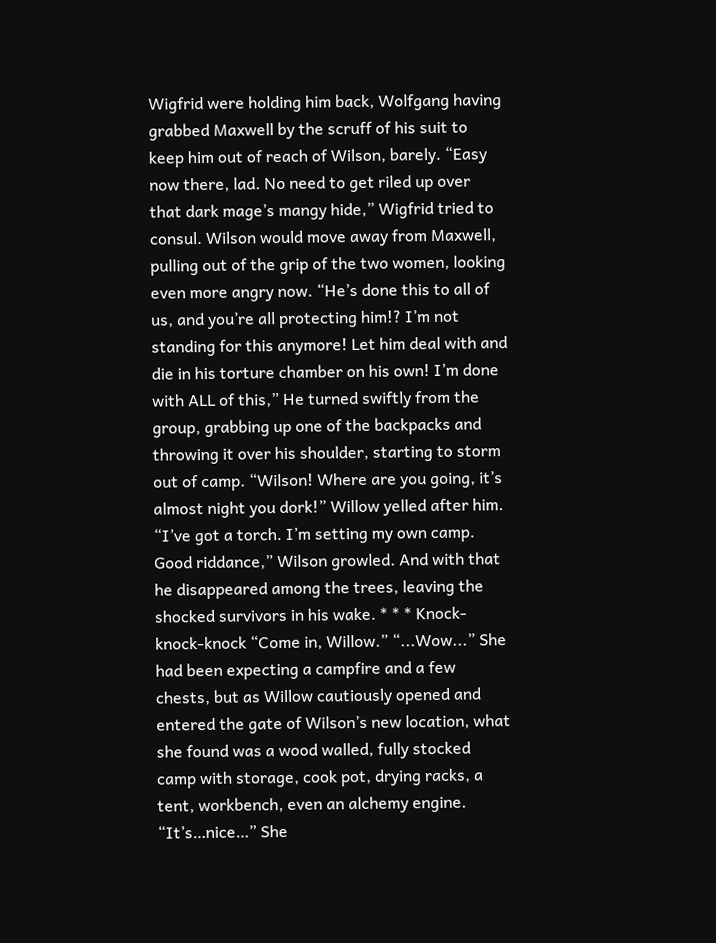Wigfrid were holding him back, Wolfgang having grabbed Maxwell by the scruff of his suit to keep him out of reach of Wilson, barely. “Easy now there, lad. No need to get riled up over that dark mage’s mangy hide,” Wigfrid tried to consul. Wilson would move away from Maxwell, pulling out of the grip of the two women, looking even more angry now. “He’s done this to all of us, and you’re all protecting him!? I’m not standing for this anymore! Let him deal with and die in his torture chamber on his own! I’m done with ALL of this,” He turned swiftly from the group, grabbing up one of the backpacks and throwing it over his shoulder, starting to storm out of camp. “Wilson! Where are you going, it’s almost night you dork!” Willow yelled after him. “I’ve got a torch. I’m setting my own camp. Good riddance,” Wilson growled. And with that he disappeared among the trees, leaving the shocked survivors in his wake. * * * Knock-knock-knock “Come in, Willow.” “...Wow...” She had been expecting a campfire and a few chests, but as Willow cautiously opened and entered the gate of Wilson’s new location, what she found was a wood walled, fully stocked camp with storage, cook pot, drying racks, a tent, workbench, even an alchemy engine. “It’s…nice…” She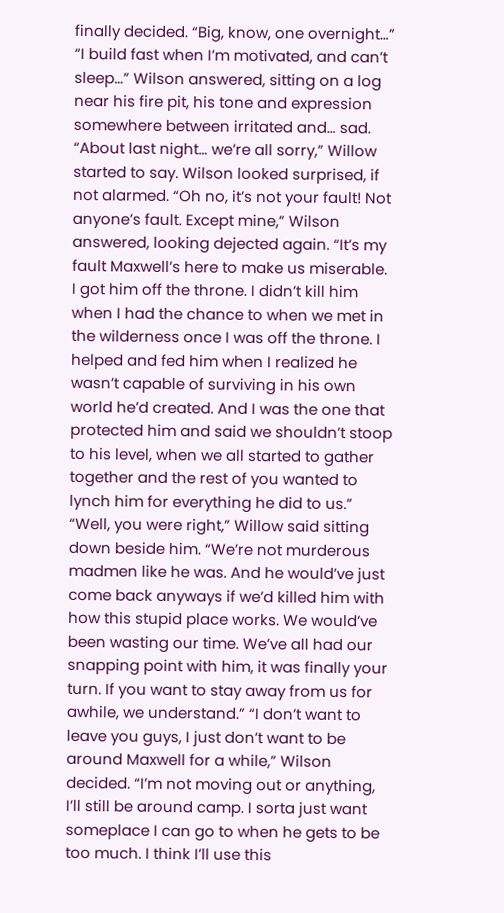finally decided. “Big, know, one overnight…” “I build fast when I’m motivated, and can’t sleep…” Wilson answered, sitting on a log near his fire pit, his tone and expression somewhere between irritated and… sad. “About last night… we’re all sorry,” Willow started to say. Wilson looked surprised, if not alarmed. “Oh no, it’s not your fault! Not anyone’s fault. Except mine,” Wilson answered, looking dejected again. “It’s my fault Maxwell’s here to make us miserable. I got him off the throne. I didn’t kill him when I had the chance to when we met in the wilderness once I was off the throne. I helped and fed him when I realized he wasn’t capable of surviving in his own world he’d created. And I was the one that protected him and said we shouldn’t stoop to his level, when we all started to gather together and the rest of you wanted to lynch him for everything he did to us.” “Well, you were right,” Willow said sitting down beside him. “We’re not murderous madmen like he was. And he would’ve just come back anyways if we’d killed him with how this stupid place works. We would’ve been wasting our time. We’ve all had our snapping point with him, it was finally your turn. If you want to stay away from us for awhile, we understand.” “I don’t want to leave you guys, I just don’t want to be around Maxwell for a while,” Wilson decided. “I’m not moving out or anything, I’ll still be around camp. I sorta just want someplace I can go to when he gets to be too much. I think I’ll use this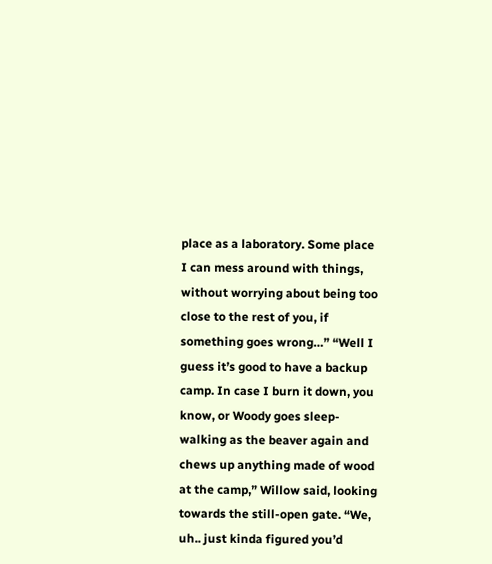place as a laboratory. Some place I can mess around with things, without worrying about being too close to the rest of you, if something goes wrong…” “Well I guess it’s good to have a backup camp. In case I burn it down, you know, or Woody goes sleep-walking as the beaver again and chews up anything made of wood at the camp,” Willow said, looking towards the still-open gate. “We, uh.. just kinda figured you’d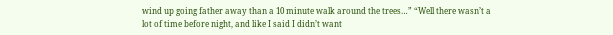wind up going father away than a 10 minute walk around the trees…” “Well there wasn’t a lot of time before night, and like I said I didn’t want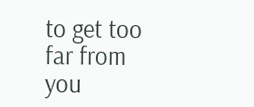to get too far from you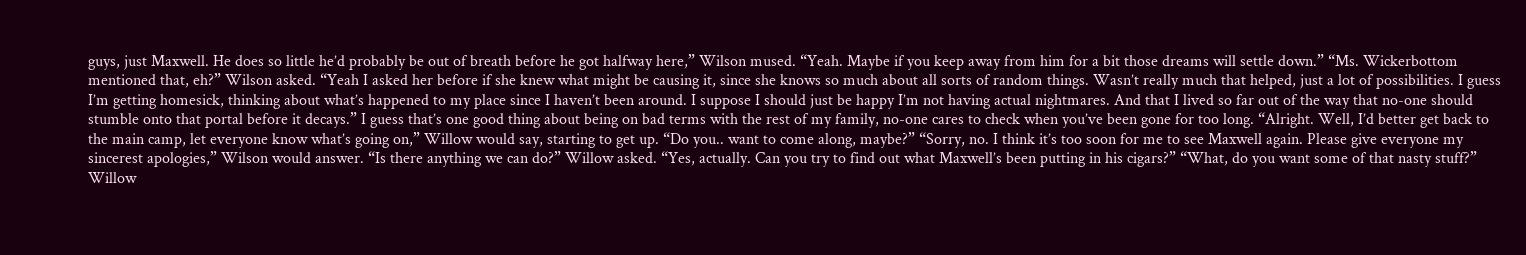guys, just Maxwell. He does so little he’d probably be out of breath before he got halfway here,” Wilson mused. “Yeah. Maybe if you keep away from him for a bit those dreams will settle down.” “Ms. Wickerbottom mentioned that, eh?” Wilson asked. “Yeah I asked her before if she knew what might be causing it, since she knows so much about all sorts of random things. Wasn’t really much that helped, just a lot of possibilities. I guess I’m getting homesick, thinking about what’s happened to my place since I haven’t been around. I suppose I should just be happy I’m not having actual nightmares. And that I lived so far out of the way that no-one should stumble onto that portal before it decays.” I guess that’s one good thing about being on bad terms with the rest of my family, no-one cares to check when you’ve been gone for too long. “Alright. Well, I’d better get back to the main camp, let everyone know what’s going on,” Willow would say, starting to get up. “Do you.. want to come along, maybe?” “Sorry, no. I think it’s too soon for me to see Maxwell again. Please give everyone my sincerest apologies,” Wilson would answer. “Is there anything we can do?” Willow asked. “Yes, actually. Can you try to find out what Maxwell’s been putting in his cigars?” “What, do you want some of that nasty stuff?” Willow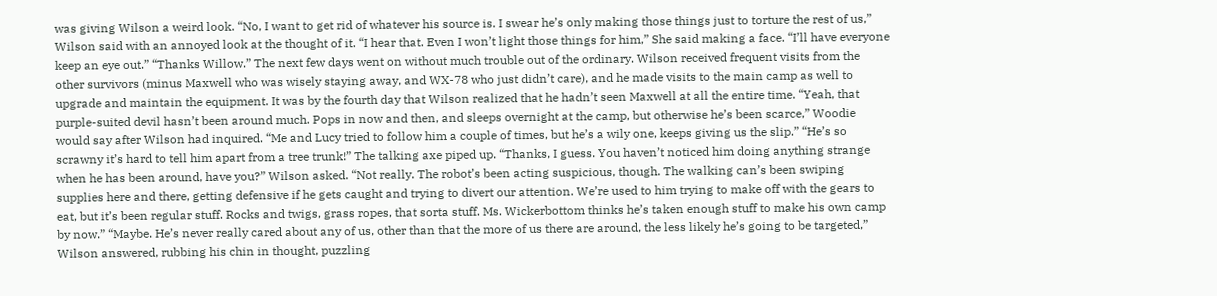was giving Wilson a weird look. “No, I want to get rid of whatever his source is. I swear he’s only making those things just to torture the rest of us,” Wilson said with an annoyed look at the thought of it. “I hear that. Even I won’t light those things for him,” She said making a face. “I’ll have everyone keep an eye out.” “Thanks Willow.” The next few days went on without much trouble out of the ordinary. Wilson received frequent visits from the other survivors (minus Maxwell who was wisely staying away, and WX-78 who just didn’t care), and he made visits to the main camp as well to upgrade and maintain the equipment. It was by the fourth day that Wilson realized that he hadn’t seen Maxwell at all the entire time. “Yeah, that purple-suited devil hasn’t been around much. Pops in now and then, and sleeps overnight at the camp, but otherwise he’s been scarce,” Woodie would say after Wilson had inquired. “Me and Lucy tried to follow him a couple of times, but he’s a wily one, keeps giving us the slip.” “He’s so scrawny it’s hard to tell him apart from a tree trunk!” The talking axe piped up. “Thanks, I guess. You haven’t noticed him doing anything strange when he has been around, have you?” Wilson asked. “Not really. The robot’s been acting suspicious, though. The walking can’s been swiping supplies here and there, getting defensive if he gets caught and trying to divert our attention. We’re used to him trying to make off with the gears to eat, but it’s been regular stuff. Rocks and twigs, grass ropes, that sorta stuff. Ms. Wickerbottom thinks he’s taken enough stuff to make his own camp by now.” “Maybe. He’s never really cared about any of us, other than that the more of us there are around, the less likely he’s going to be targeted,” Wilson answered, rubbing his chin in thought, puzzling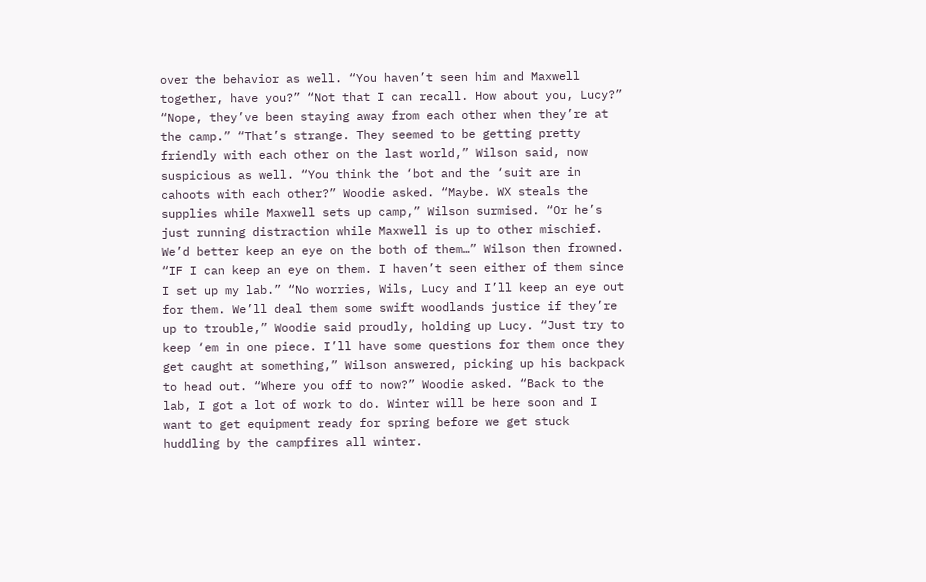over the behavior as well. “You haven’t seen him and Maxwell together, have you?” “Not that I can recall. How about you, Lucy?” “Nope, they’ve been staying away from each other when they’re at the camp.” “That’s strange. They seemed to be getting pretty friendly with each other on the last world,” Wilson said, now suspicious as well. “You think the ‘bot and the ‘suit are in cahoots with each other?” Woodie asked. “Maybe. WX steals the supplies while Maxwell sets up camp,” Wilson surmised. “Or he’s just running distraction while Maxwell is up to other mischief. We’d better keep an eye on the both of them…” Wilson then frowned. “IF I can keep an eye on them. I haven’t seen either of them since I set up my lab.” “No worries, Wils, Lucy and I’ll keep an eye out for them. We’ll deal them some swift woodlands justice if they’re up to trouble,” Woodie said proudly, holding up Lucy. “Just try to keep ‘em in one piece. I’ll have some questions for them once they get caught at something,” Wilson answered, picking up his backpack to head out. “Where you off to now?” Woodie asked. “Back to the lab, I got a lot of work to do. Winter will be here soon and I want to get equipment ready for spring before we get stuck huddling by the campfires all winter.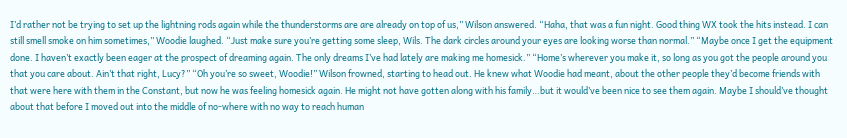I’d rather not be trying to set up the lightning rods again while the thunderstorms are are already on top of us,” Wilson answered. “Haha, that was a fun night. Good thing WX took the hits instead. I can still smell smoke on him sometimes,” Woodie laughed. “Just make sure you’re getting some sleep, Wils. The dark circles around your eyes are looking worse than normal.” “Maybe once I get the equipment done. I haven’t exactly been eager at the prospect of dreaming again. The only dreams I’ve had lately are making me homesick.” “Home’s wherever you make it, so long as you got the people around you that you care about. Ain’t that right, Lucy?” “Oh you’re so sweet, Woodie!” Wilson frowned, starting to head out. He knew what Woodie had meant, about the other people they’d become friends with that were here with them in the Constant, but now he was feeling homesick again. He might not have gotten along with his family…but it would’ve been nice to see them again. Maybe I should’ve thought about that before I moved out into the middle of no-where with no way to reach human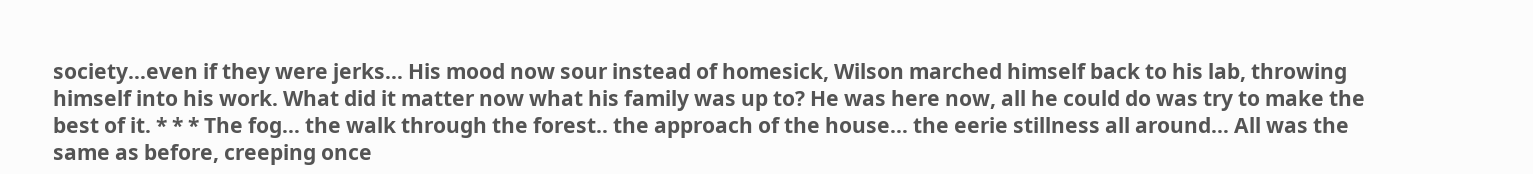society…even if they were jerks… His mood now sour instead of homesick, Wilson marched himself back to his lab, throwing himself into his work. What did it matter now what his family was up to? He was here now, all he could do was try to make the best of it. * * * The fog… the walk through the forest.. the approach of the house… the eerie stillness all around… All was the same as before, creeping once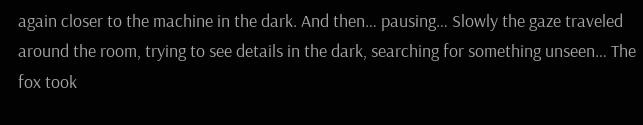again closer to the machine in the dark. And then… pausing… Slowly the gaze traveled around the room, trying to see details in the dark, searching for something unseen… The fox took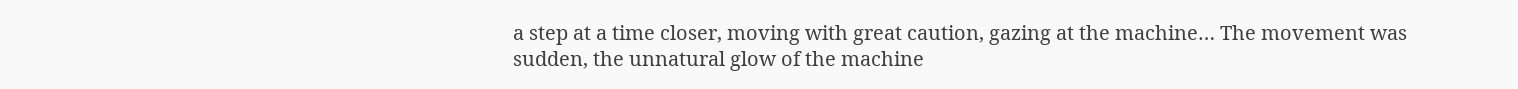a step at a time closer, moving with great caution, gazing at the machine… The movement was sudden, the unnatural glow of the machine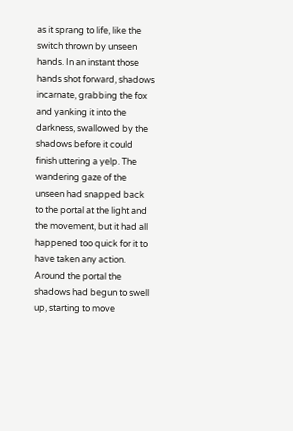as it sprang to life, like the switch thrown by unseen hands. In an instant those hands shot forward, shadows incarnate, grabbing the fox and yanking it into the darkness, swallowed by the shadows before it could finish uttering a yelp. The wandering gaze of the unseen had snapped back to the portal at the light and the movement, but it had all happened too quick for it to have taken any action. Around the portal the shadows had begun to swell up, starting to move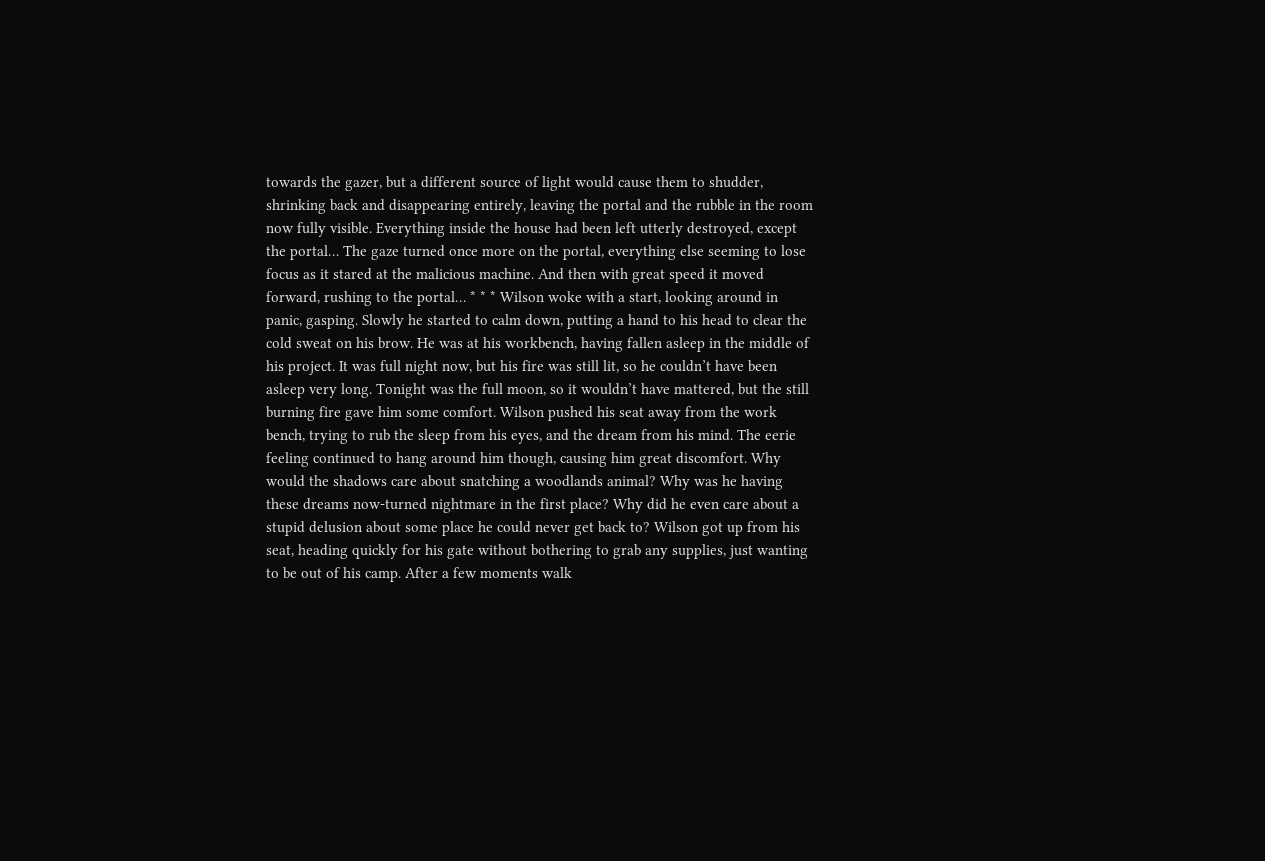towards the gazer, but a different source of light would cause them to shudder, shrinking back and disappearing entirely, leaving the portal and the rubble in the room now fully visible. Everything inside the house had been left utterly destroyed, except the portal… The gaze turned once more on the portal, everything else seeming to lose focus as it stared at the malicious machine. And then with great speed it moved forward, rushing to the portal… * * * Wilson woke with a start, looking around in panic, gasping. Slowly he started to calm down, putting a hand to his head to clear the cold sweat on his brow. He was at his workbench, having fallen asleep in the middle of his project. It was full night now, but his fire was still lit, so he couldn’t have been asleep very long. Tonight was the full moon, so it wouldn’t have mattered, but the still burning fire gave him some comfort. Wilson pushed his seat away from the work bench, trying to rub the sleep from his eyes, and the dream from his mind. The eerie feeling continued to hang around him though, causing him great discomfort. Why would the shadows care about snatching a woodlands animal? Why was he having these dreams now-turned nightmare in the first place? Why did he even care about a stupid delusion about some place he could never get back to? Wilson got up from his seat, heading quickly for his gate without bothering to grab any supplies, just wanting to be out of his camp. After a few moments walk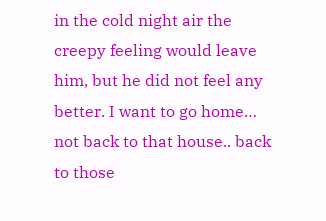in the cold night air the creepy feeling would leave him, but he did not feel any better. I want to go home… not back to that house.. back to those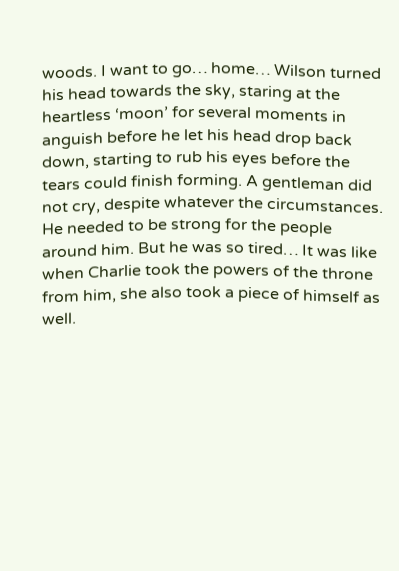woods. I want to go… home… Wilson turned his head towards the sky, staring at the heartless ‘moon’ for several moments in anguish before he let his head drop back down, starting to rub his eyes before the tears could finish forming. A gentleman did not cry, despite whatever the circumstances. He needed to be strong for the people around him. But he was so tired… It was like when Charlie took the powers of the throne from him, she also took a piece of himself as well.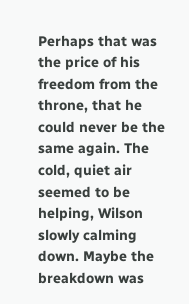Perhaps that was the price of his freedom from the throne, that he could never be the same again. The cold, quiet air seemed to be helping, Wilson slowly calming down. Maybe the breakdown was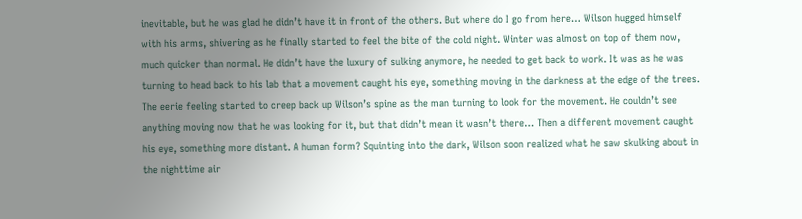inevitable, but he was glad he didn’t have it in front of the others. But where do I go from here… Wilson hugged himself with his arms, shivering as he finally started to feel the bite of the cold night. Winter was almost on top of them now, much quicker than normal. He didn’t have the luxury of sulking anymore, he needed to get back to work. It was as he was turning to head back to his lab that a movement caught his eye, something moving in the darkness at the edge of the trees. The eerie feeling started to creep back up Wilson’s spine as the man turning to look for the movement. He couldn’t see anything moving now that he was looking for it, but that didn’t mean it wasn’t there… Then a different movement caught his eye, something more distant. A human form? Squinting into the dark, Wilson soon realized what he saw skulking about in the nighttime air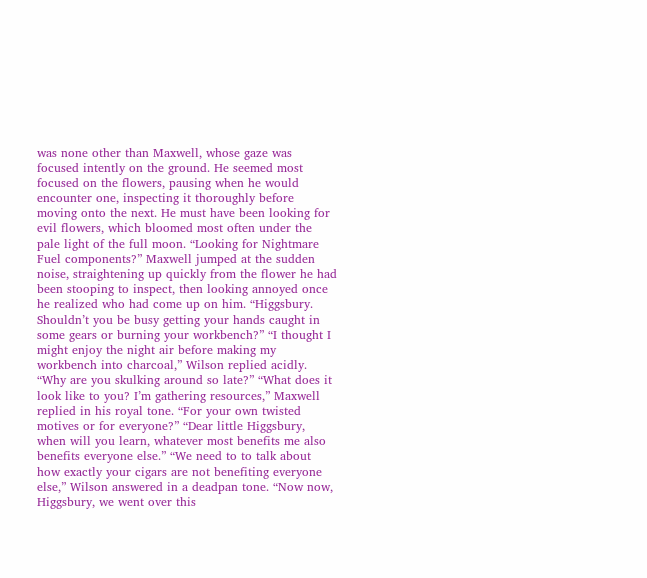was none other than Maxwell, whose gaze was focused intently on the ground. He seemed most focused on the flowers, pausing when he would encounter one, inspecting it thoroughly before moving onto the next. He must have been looking for evil flowers, which bloomed most often under the pale light of the full moon. “Looking for Nightmare Fuel components?” Maxwell jumped at the sudden noise, straightening up quickly from the flower he had been stooping to inspect, then looking annoyed once he realized who had come up on him. “Higgsbury. Shouldn’t you be busy getting your hands caught in some gears or burning your workbench?” “I thought I might enjoy the night air before making my workbench into charcoal,” Wilson replied acidly. “Why are you skulking around so late?” “What does it look like to you? I’m gathering resources,” Maxwell replied in his royal tone. “For your own twisted motives or for everyone?” “Dear little Higgsbury, when will you learn, whatever most benefits me also benefits everyone else.” “We need to to talk about how exactly your cigars are not benefiting everyone else,” Wilson answered in a deadpan tone. “Now now, Higgsbury, we went over this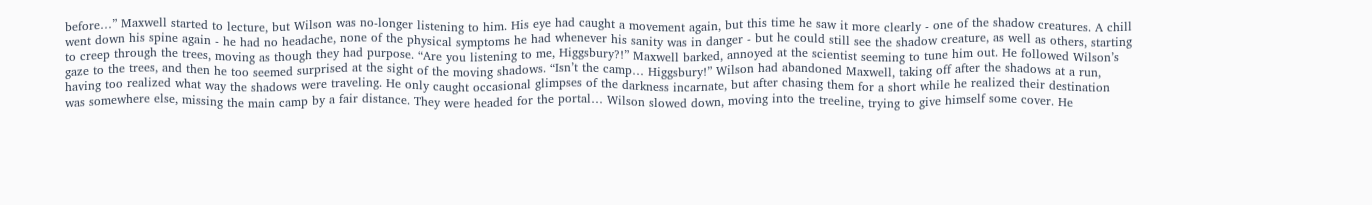before…” Maxwell started to lecture, but Wilson was no-longer listening to him. His eye had caught a movement again, but this time he saw it more clearly - one of the shadow creatures. A chill went down his spine again - he had no headache, none of the physical symptoms he had whenever his sanity was in danger - but he could still see the shadow creature, as well as others, starting to creep through the trees, moving as though they had purpose. “Are you listening to me, Higgsbury?!” Maxwell barked, annoyed at the scientist seeming to tune him out. He followed Wilson’s gaze to the trees, and then he too seemed surprised at the sight of the moving shadows. “Isn’t the camp… Higgsbury!” Wilson had abandoned Maxwell, taking off after the shadows at a run, having too realized what way the shadows were traveling. He only caught occasional glimpses of the darkness incarnate, but after chasing them for a short while he realized their destination was somewhere else, missing the main camp by a fair distance. They were headed for the portal… Wilson slowed down, moving into the treeline, trying to give himself some cover. He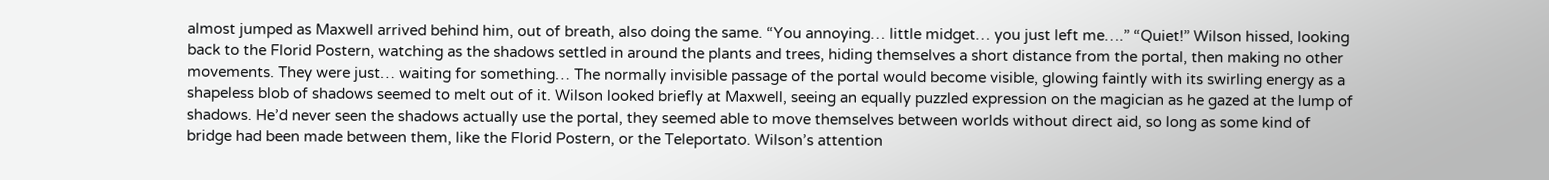almost jumped as Maxwell arrived behind him, out of breath, also doing the same. “You annoying… little midget… you just left me….” “Quiet!” Wilson hissed, looking back to the Florid Postern, watching as the shadows settled in around the plants and trees, hiding themselves a short distance from the portal, then making no other movements. They were just… waiting for something… The normally invisible passage of the portal would become visible, glowing faintly with its swirling energy as a shapeless blob of shadows seemed to melt out of it. Wilson looked briefly at Maxwell, seeing an equally puzzled expression on the magician as he gazed at the lump of shadows. He’d never seen the shadows actually use the portal, they seemed able to move themselves between worlds without direct aid, so long as some kind of bridge had been made between them, like the Florid Postern, or the Teleportato. Wilson’s attention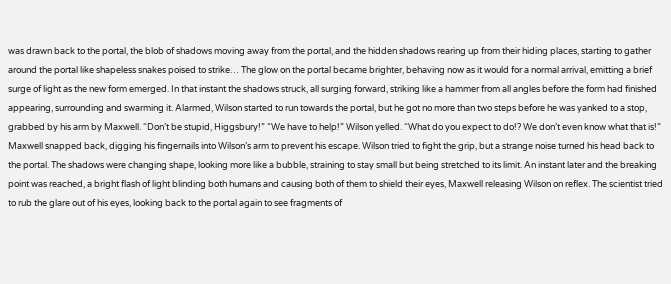was drawn back to the portal, the blob of shadows moving away from the portal, and the hidden shadows rearing up from their hiding places, starting to gather around the portal like shapeless snakes poised to strike… The glow on the portal became brighter, behaving now as it would for a normal arrival, emitting a brief surge of light as the new form emerged. In that instant the shadows struck, all surging forward, striking like a hammer from all angles before the form had finished appearing, surrounding and swarming it. Alarmed, Wilson started to run towards the portal, but he got no more than two steps before he was yanked to a stop, grabbed by his arm by Maxwell. “Don’t be stupid, Higgsbury!” “We have to help!” Wilson yelled. “What do you expect to do!? We don’t even know what that is!” Maxwell snapped back, digging his fingernails into Wilson’s arm to prevent his escape. Wilson tried to fight the grip, but a strange noise turned his head back to the portal. The shadows were changing shape, looking more like a bubble, straining to stay small but being stretched to its limit. An instant later and the breaking point was reached, a bright flash of light blinding both humans and causing both of them to shield their eyes, Maxwell releasing Wilson on reflex. The scientist tried to rub the glare out of his eyes, looking back to the portal again to see fragments of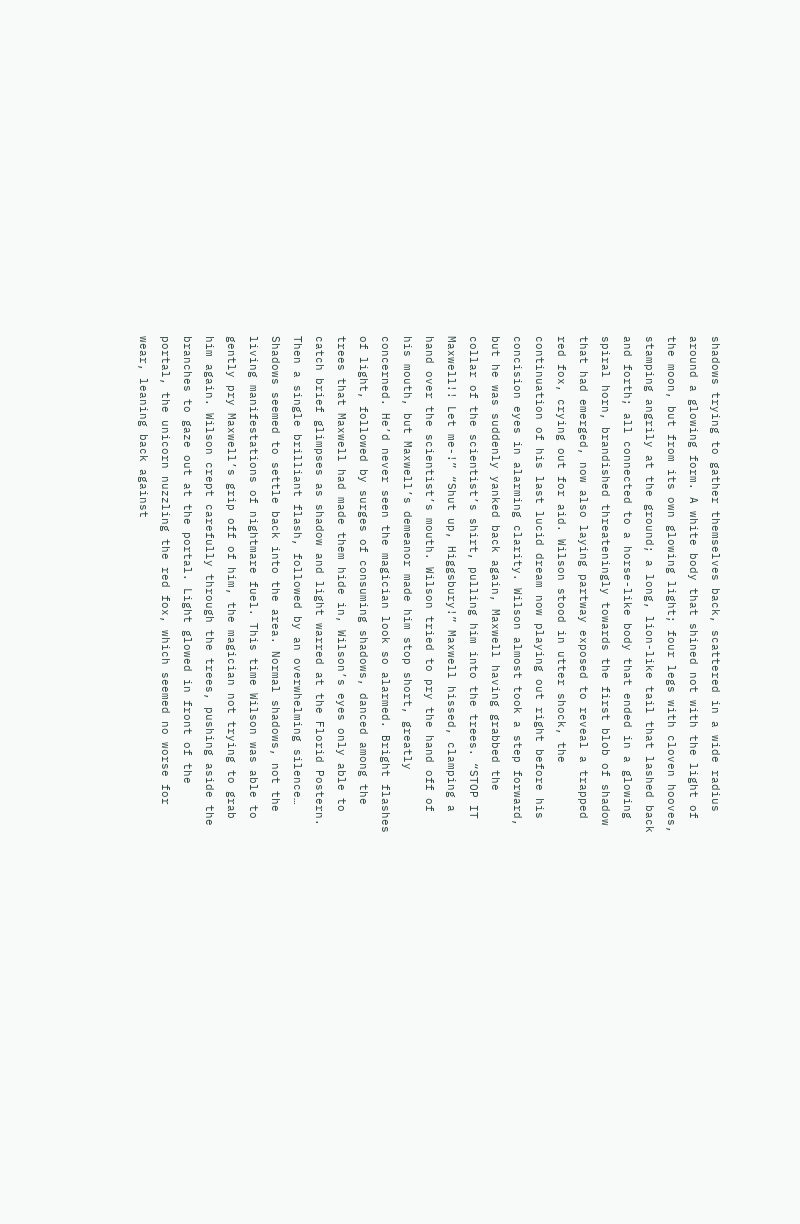shadows trying to gather themselves back, scattered in a wide radius around a glowing form. A white body that shined not with the light of the moon, but from its own glowing light; four legs with cloven hooves, stamping angrily at the ground; a long, lion-like tail that lashed back and forth; all connected to a horse-like body that ended in a glowing spiral horn, brandished threateningly towards the first blob of shadow that had emerged, now also laying partway exposed to reveal a trapped red fox, crying out for aid. Wilson stood in utter shock, the continuation of his last lucid dream now playing out right before his concision eyes in alarming clarity. Wilson almost took a step forward, but he was suddenly yanked back again, Maxwell having grabbed the collar of the scientist’s shirt, pulling him into the trees. “STOP IT Maxwell!! Let me-!” “Shut up, Higgsbury!” Maxwell hissed, clamping a hand over the scientist’s mouth. Wilson tried to pry the hand off of his mouth, but Maxwell’s demeanor made him stop short, greatly concerned. He’d never seen the magician look so alarmed. Bright flashes of light, followed by surges of consuming shadows, danced among the trees that Maxwell had made them hide in, Wilson’s eyes only able to catch brief glimpses as shadow and light warred at the Florid Postern. Then a single brilliant flash, followed by an overwhelming silence… Shadows seemed to settle back into the area. Normal shadows, not the living manifestations of nightmare fuel. This time Wilson was able to gently pry Maxwell’s grip off of him, the magician not trying to grab him again. Wilson crept carefully through the trees, pushing aside the branches to gaze out at the portal. Light glowed in front of the portal, the unicorn nuzzling the red fox, which seemed no worse for wear, leaning back against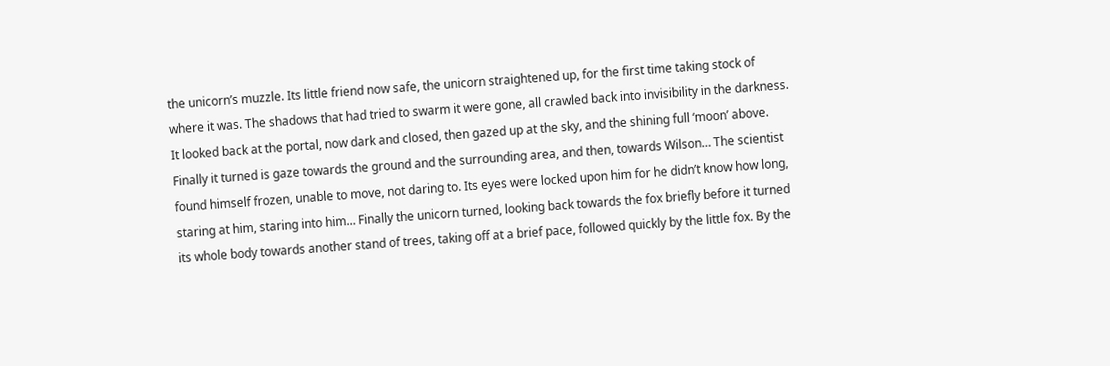the unicorn’s muzzle. Its little friend now safe, the unicorn straightened up, for the first time taking stock of where it was. The shadows that had tried to swarm it were gone, all crawled back into invisibility in the darkness. It looked back at the portal, now dark and closed, then gazed up at the sky, and the shining full ‘moon’ above. Finally it turned is gaze towards the ground and the surrounding area, and then, towards Wilson… The scientist found himself frozen, unable to move, not daring to. Its eyes were locked upon him for he didn’t know how long, staring at him, staring into him… Finally the unicorn turned, looking back towards the fox briefly before it turned its whole body towards another stand of trees, taking off at a brief pace, followed quickly by the little fox. By the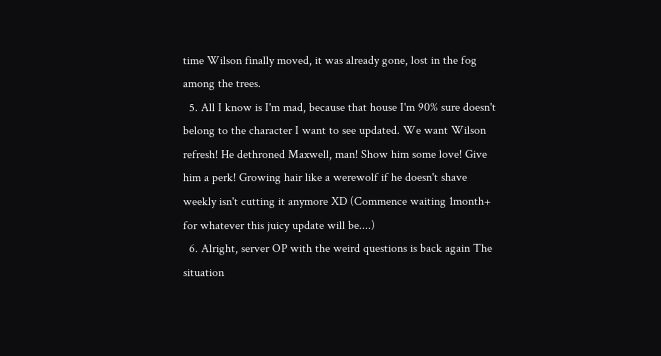time Wilson finally moved, it was already gone, lost in the fog among the trees.
  5. All I know is I'm mad, because that house I'm 90% sure doesn't belong to the character I want to see updated. We want Wilson refresh! He dethroned Maxwell, man! Show him some love! Give him a perk! Growing hair like a werewolf if he doesn't shave weekly isn't cutting it anymore XD (Commence waiting 1month+ for whatever this juicy update will be....)
  6. Alright, server OP with the weird questions is back again The situation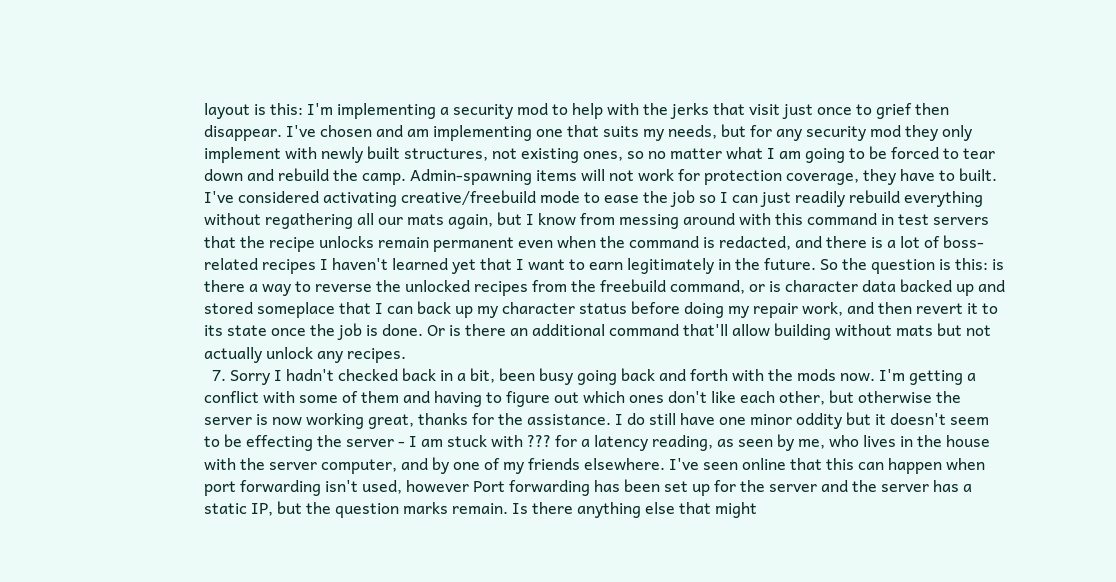layout is this: I'm implementing a security mod to help with the jerks that visit just once to grief then disappear. I've chosen and am implementing one that suits my needs, but for any security mod they only implement with newly built structures, not existing ones, so no matter what I am going to be forced to tear down and rebuild the camp. Admin-spawning items will not work for protection coverage, they have to built. I've considered activating creative/freebuild mode to ease the job so I can just readily rebuild everything without regathering all our mats again, but I know from messing around with this command in test servers that the recipe unlocks remain permanent even when the command is redacted, and there is a lot of boss-related recipes I haven't learned yet that I want to earn legitimately in the future. So the question is this: is there a way to reverse the unlocked recipes from the freebuild command, or is character data backed up and stored someplace that I can back up my character status before doing my repair work, and then revert it to its state once the job is done. Or is there an additional command that'll allow building without mats but not actually unlock any recipes.
  7. Sorry I hadn't checked back in a bit, been busy going back and forth with the mods now. I'm getting a conflict with some of them and having to figure out which ones don't like each other, but otherwise the server is now working great, thanks for the assistance. I do still have one minor oddity but it doesn't seem to be effecting the server - I am stuck with ??? for a latency reading, as seen by me, who lives in the house with the server computer, and by one of my friends elsewhere. I've seen online that this can happen when port forwarding isn't used, however Port forwarding has been set up for the server and the server has a static IP, but the question marks remain. Is there anything else that might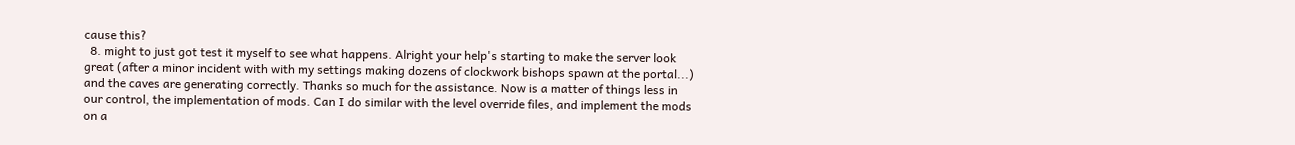cause this?
  8. might to just got test it myself to see what happens. Alright your help's starting to make the server look great (after a minor incident with with my settings making dozens of clockwork bishops spawn at the portal...) and the caves are generating correctly. Thanks so much for the assistance. Now is a matter of things less in our control, the implementation of mods. Can I do similar with the level override files, and implement the mods on a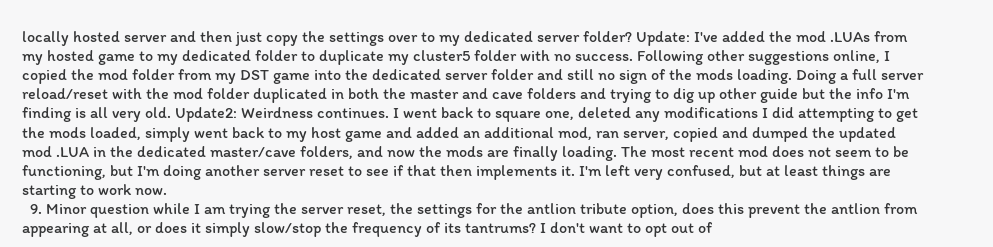locally hosted server and then just copy the settings over to my dedicated server folder? Update: I've added the mod .LUAs from my hosted game to my dedicated folder to duplicate my cluster5 folder with no success. Following other suggestions online, I copied the mod folder from my DST game into the dedicated server folder and still no sign of the mods loading. Doing a full server reload/reset with the mod folder duplicated in both the master and cave folders and trying to dig up other guide but the info I'm finding is all very old. Update2: Weirdness continues. I went back to square one, deleted any modifications I did attempting to get the mods loaded, simply went back to my host game and added an additional mod, ran server, copied and dumped the updated mod .LUA in the dedicated master/cave folders, and now the mods are finally loading. The most recent mod does not seem to be functioning, but I'm doing another server reset to see if that then implements it. I'm left very confused, but at least things are starting to work now.
  9. Minor question while I am trying the server reset, the settings for the antlion tribute option, does this prevent the antlion from appearing at all, or does it simply slow/stop the frequency of its tantrums? I don't want to opt out of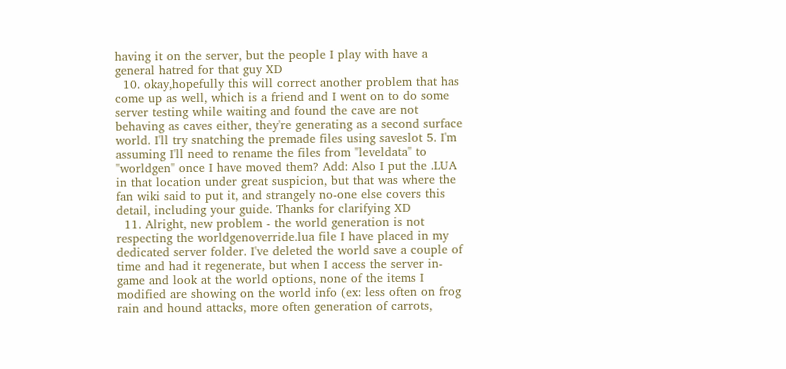having it on the server, but the people I play with have a general hatred for that guy XD
  10. okay,hopefully this will correct another problem that has come up as well, which is a friend and I went on to do some server testing while waiting and found the cave are not behaving as caves either, they're generating as a second surface world. I'll try snatching the premade files using saveslot 5. I'm assuming I'll need to rename the files from "leveldata" to "worldgen" once I have moved them? Add: Also I put the .LUA in that location under great suspicion, but that was where the fan wiki said to put it, and strangely no-one else covers this detail, including your guide. Thanks for clarifying XD
  11. Alright, new problem - the world generation is not respecting the worldgenoverride.lua file I have placed in my dedicated server folder. I've deleted the world save a couple of time and had it regenerate, but when I access the server in-game and look at the world options, none of the items I modified are showing on the world info (ex: less often on frog rain and hound attacks, more often generation of carrots,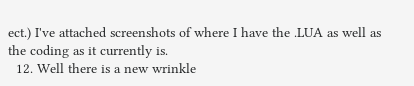ect.) I've attached screenshots of where I have the .LUA as well as the coding as it currently is.
  12. Well there is a new wrinkle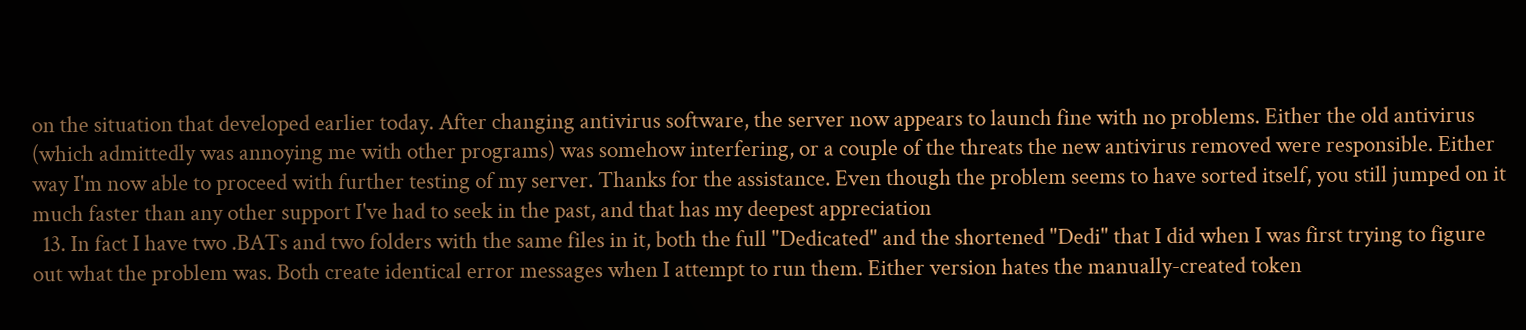on the situation that developed earlier today. After changing antivirus software, the server now appears to launch fine with no problems. Either the old antivirus (which admittedly was annoying me with other programs) was somehow interfering, or a couple of the threats the new antivirus removed were responsible. Either way I'm now able to proceed with further testing of my server. Thanks for the assistance. Even though the problem seems to have sorted itself, you still jumped on it much faster than any other support I've had to seek in the past, and that has my deepest appreciation
  13. In fact I have two .BATs and two folders with the same files in it, both the full "Dedicated" and the shortened "Dedi" that I did when I was first trying to figure out what the problem was. Both create identical error messages when I attempt to run them. Either version hates the manually-created token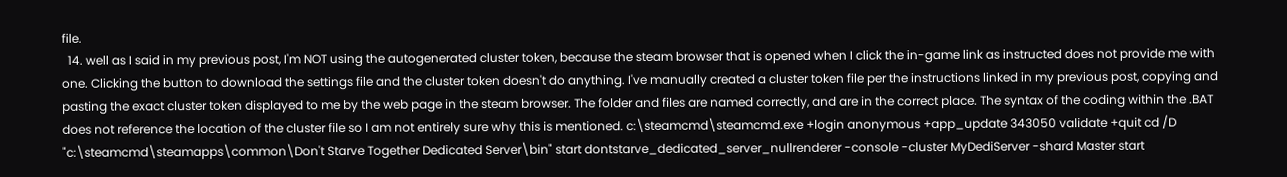file.
  14. well as I said in my previous post, I'm NOT using the autogenerated cluster token, because the steam browser that is opened when I click the in-game link as instructed does not provide me with one. Clicking the button to download the settings file and the cluster token doesn't do anything. I've manually created a cluster token file per the instructions linked in my previous post, copying and pasting the exact cluster token displayed to me by the web page in the steam browser. The folder and files are named correctly, and are in the correct place. The syntax of the coding within the .BAT does not reference the location of the cluster file so I am not entirely sure why this is mentioned. c:\steamcmd\steamcmd.exe +login anonymous +app_update 343050 validate +quit cd /D "c:\steamcmd\steamapps\common\Don't Starve Together Dedicated Server\bin" start dontstarve_dedicated_server_nullrenderer -console -cluster MyDediServer -shard Master start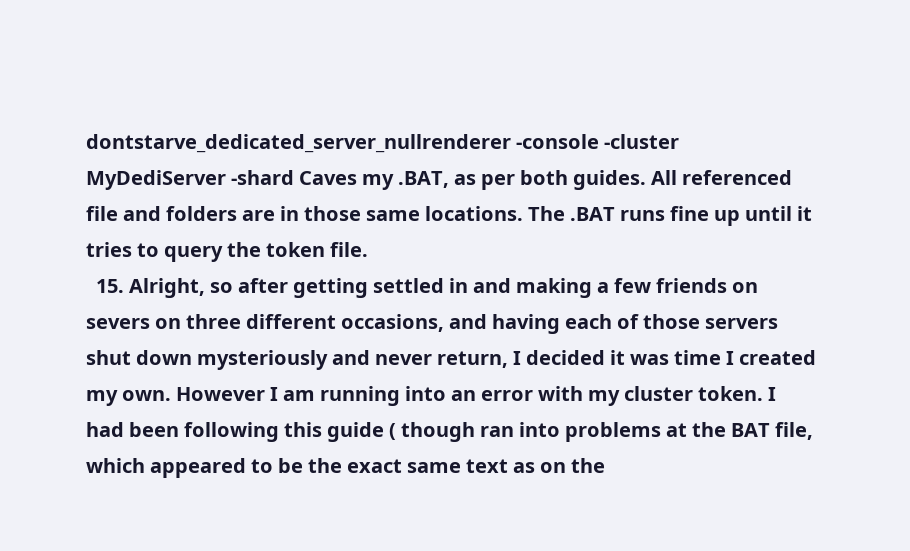dontstarve_dedicated_server_nullrenderer -console -cluster MyDediServer -shard Caves my .BAT, as per both guides. All referenced file and folders are in those same locations. The .BAT runs fine up until it tries to query the token file.
  15. Alright, so after getting settled in and making a few friends on severs on three different occasions, and having each of those servers shut down mysteriously and never return, I decided it was time I created my own. However I am running into an error with my cluster token. I had been following this guide ( though ran into problems at the BAT file, which appeared to be the exact same text as on the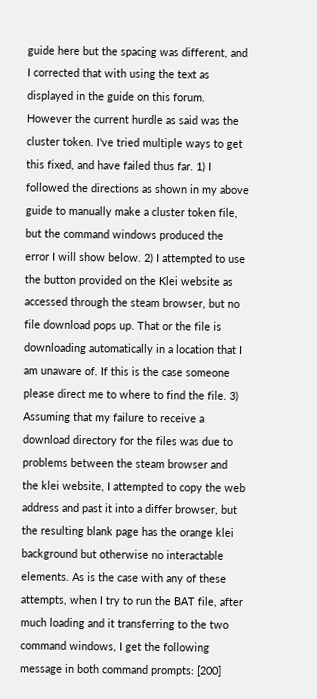guide here but the spacing was different, and I corrected that with using the text as displayed in the guide on this forum. However the current hurdle as said was the cluster token. I've tried multiple ways to get this fixed, and have failed thus far. 1) I followed the directions as shown in my above guide to manually make a cluster token file, but the command windows produced the error I will show below. 2) I attempted to use the button provided on the Klei website as accessed through the steam browser, but no file download pops up. That or the file is downloading automatically in a location that I am unaware of. If this is the case someone please direct me to where to find the file. 3) Assuming that my failure to receive a download directory for the files was due to problems between the steam browser and the klei website, I attempted to copy the web address and past it into a differ browser, but the resulting blank page has the orange klei background but otherwise no interactable elements. As is the case with any of these attempts, when I try to run the BAT file, after much loading and it transferring to the two command windows, I get the following message in both command prompts: [200]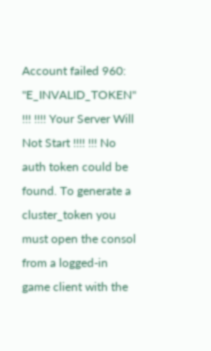Account failed 960: "E_INVALID_TOKEN" !!! !!!! Your Server Will Not Start !!!! !!! No auth token could be found. To generate a cluster_token you must open the consol from a logged-in game client with the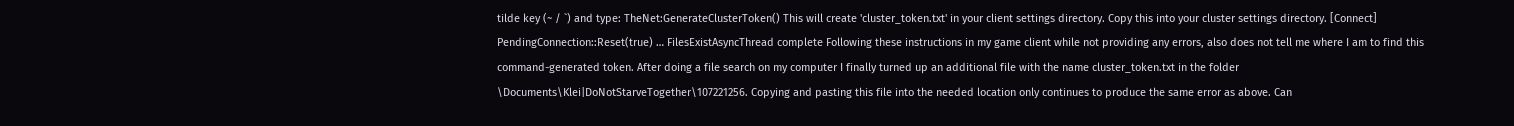tilde key (~ / `) and type: TheNet:GenerateClusterToken() This will create 'cluster_token.txt' in your client settings directory. Copy this into your cluster settings directory. [Connect] PendingConnection::Reset(true) … FilesExistAsyncThread complete Following these instructions in my game client while not providing any errors, also does not tell me where I am to find this command-generated token. After doing a file search on my computer I finally turned up an additional file with the name cluster_token.txt in the folder \Documents\Klei|DoNotStarveTogether\107221256. Copying and pasting this file into the needed location only continues to produce the same error as above. Can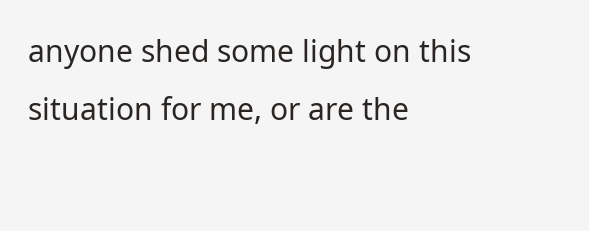anyone shed some light on this situation for me, or are the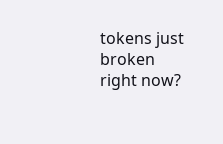tokens just broken right now?